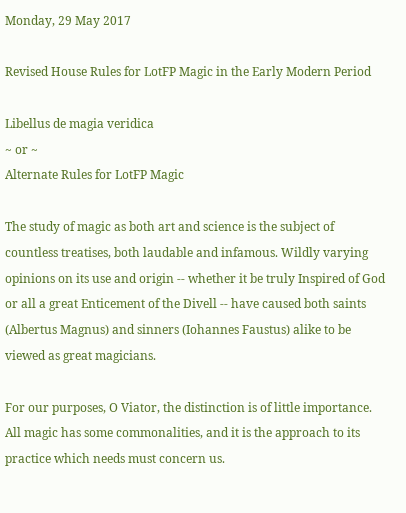Monday, 29 May 2017

Revised House Rules for LotFP Magic in the Early Modern Period

Libellus de magia veridica
~ or ~
Alternate Rules for LotFP Magic

The study of magic as both art and science is the subject of countless treatises, both laudable and infamous. Wildly varying opinions on its use and origin -- whether it be truly Inspired of God or all a great Enticement of the Divell -- have caused both saints (Albertus Magnus) and sinners (Iohannes Faustus) alike to be viewed as great magicians.

For our purposes, O Viator, the distinction is of little importance. All magic has some commonalities, and it is the approach to its practice which needs must concern us.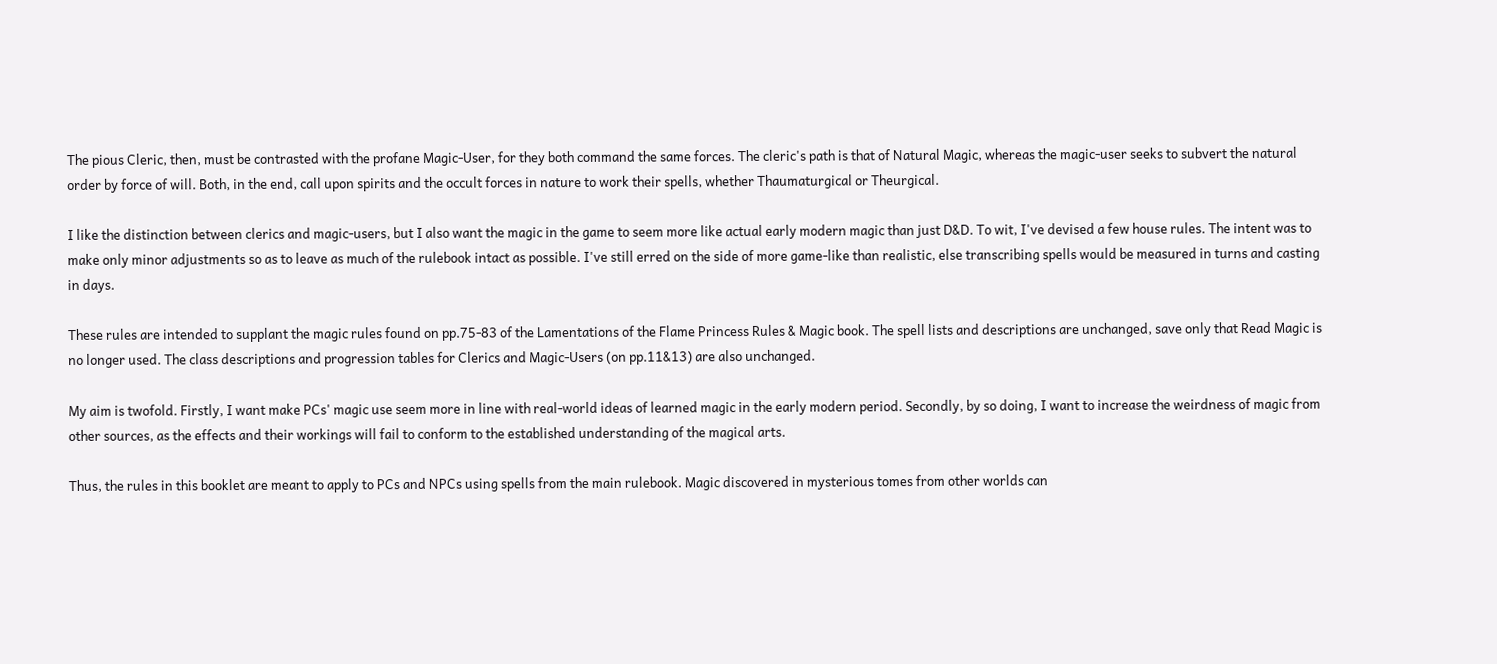The pious Cleric, then, must be contrasted with the profane Magic-User, for they both command the same forces. The cleric's path is that of Natural Magic, whereas the magic-user seeks to subvert the natural order by force of will. Both, in the end, call upon spirits and the occult forces in nature to work their spells, whether Thaumaturgical or Theurgical.

I like the distinction between clerics and magic-users, but I also want the magic in the game to seem more like actual early modern magic than just D&D. To wit, I've devised a few house rules. The intent was to make only minor adjustments so as to leave as much of the rulebook intact as possible. I've still erred on the side of more game-like than realistic, else transcribing spells would be measured in turns and casting in days.

These rules are intended to supplant the magic rules found on pp.75-83 of the Lamentations of the Flame Princess Rules & Magic book. The spell lists and descriptions are unchanged, save only that Read Magic is no longer used. The class descriptions and progression tables for Clerics and Magic-Users (on pp.11&13) are also unchanged.

My aim is twofold. Firstly, I want make PCs' magic use seem more in line with real-world ideas of learned magic in the early modern period. Secondly, by so doing, I want to increase the weirdness of magic from other sources, as the effects and their workings will fail to conform to the established understanding of the magical arts.

Thus, the rules in this booklet are meant to apply to PCs and NPCs using spells from the main rulebook. Magic discovered in mysterious tomes from other worlds can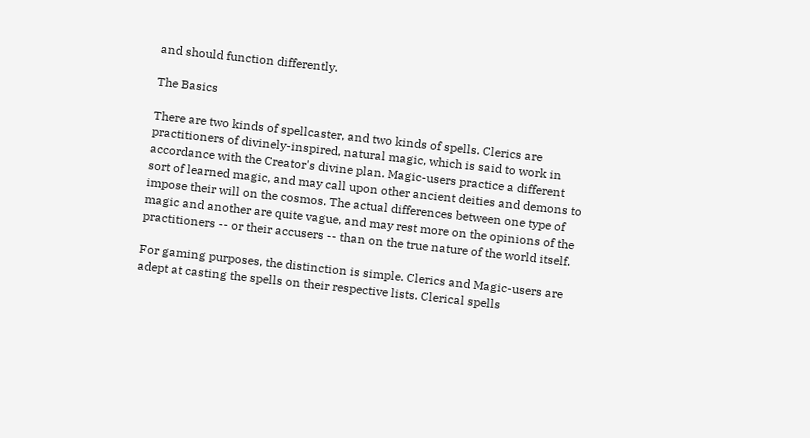and should function differently.

The Basics

There are two kinds of spellcaster, and two kinds of spells. Clerics are practitioners of divinely-inspired, natural magic, which is said to work in accordance with the Creator's divine plan. Magic-users practice a different sort of learned magic, and may call upon other ancient deities and demons to impose their will on the cosmos. The actual differences between one type of magic and another are quite vague, and may rest more on the opinions of the practitioners -- or their accusers -- than on the true nature of the world itself.

For gaming purposes, the distinction is simple. Clerics and Magic-users are adept at casting the spells on their respective lists. Clerical spells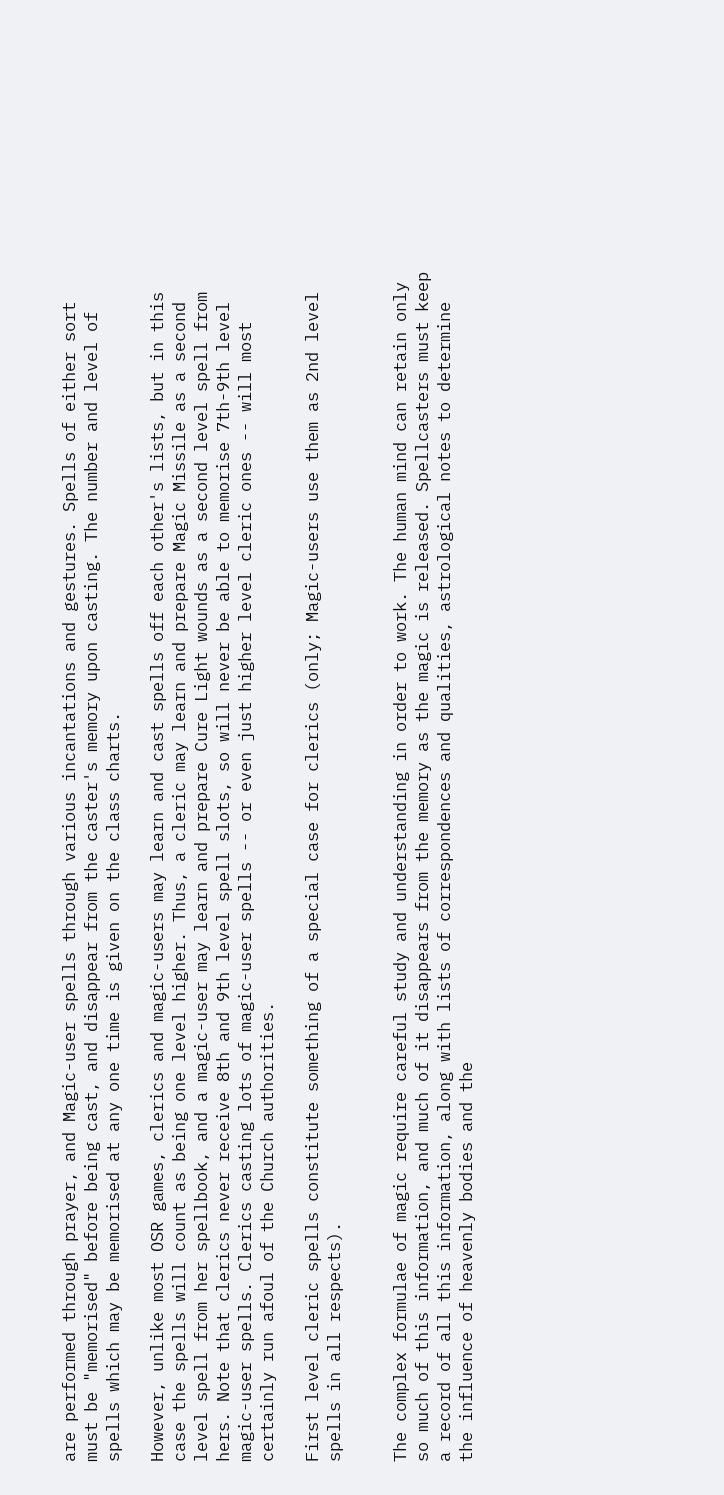are performed through prayer, and Magic-user spells through various incantations and gestures. Spells of either sort must be "memorised" before being cast, and disappear from the caster's memory upon casting. The number and level of spells which may be memorised at any one time is given on the class charts.

However, unlike most OSR games, clerics and magic-users may learn and cast spells off each other's lists, but in this case the spells will count as being one level higher. Thus, a cleric may learn and prepare Magic Missile as a second level spell from her spellbook, and a magic-user may learn and prepare Cure Light wounds as a second level spell from hers. Note that clerics never receive 8th and 9th level spell slots, so will never be able to memorise 7th-9th level magic-user spells. Clerics casting lots of magic-user spells -- or even just higher level cleric ones -- will most certainly run afoul of the Church authorities.

First level cleric spells constitute something of a special case for clerics (only; Magic-users use them as 2nd level spells in all respects).


The complex formulae of magic require careful study and understanding in order to work. The human mind can retain only so much of this information, and much of it disappears from the memory as the magic is released. Spellcasters must keep a record of all this information, along with lists of correspondences and qualities, astrological notes to determine the influence of heavenly bodies and the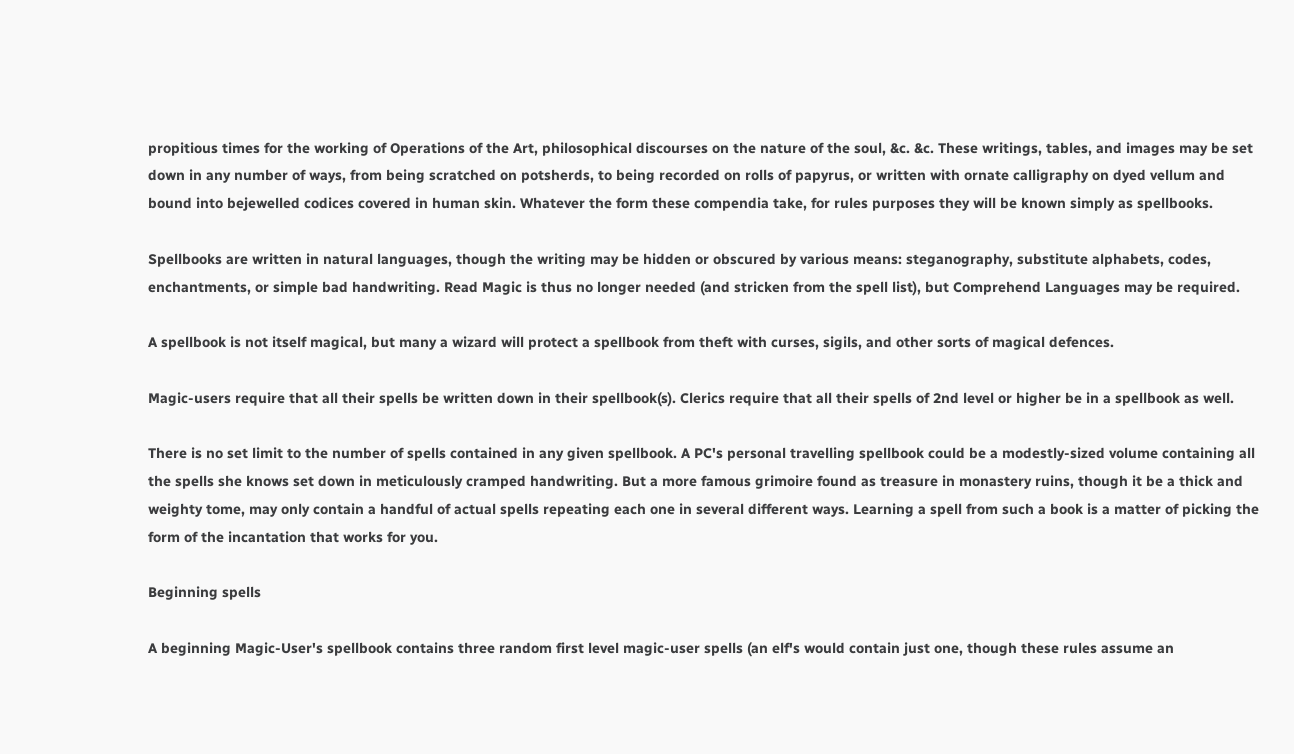propitious times for the working of Operations of the Art, philosophical discourses on the nature of the soul, &c. &c. These writings, tables, and images may be set down in any number of ways, from being scratched on potsherds, to being recorded on rolls of papyrus, or written with ornate calligraphy on dyed vellum and bound into bejewelled codices covered in human skin. Whatever the form these compendia take, for rules purposes they will be known simply as spellbooks.

Spellbooks are written in natural languages, though the writing may be hidden or obscured by various means: steganography, substitute alphabets, codes, enchantments, or simple bad handwriting. Read Magic is thus no longer needed (and stricken from the spell list), but Comprehend Languages may be required.

A spellbook is not itself magical, but many a wizard will protect a spellbook from theft with curses, sigils, and other sorts of magical defences.

Magic-users require that all their spells be written down in their spellbook(s). Clerics require that all their spells of 2nd level or higher be in a spellbook as well.

There is no set limit to the number of spells contained in any given spellbook. A PC's personal travelling spellbook could be a modestly-sized volume containing all the spells she knows set down in meticulously cramped handwriting. But a more famous grimoire found as treasure in monastery ruins, though it be a thick and weighty tome, may only contain a handful of actual spells repeating each one in several different ways. Learning a spell from such a book is a matter of picking the form of the incantation that works for you.

Beginning spells

A beginning Magic-User's spellbook contains three random first level magic-user spells (an elf's would contain just one, though these rules assume an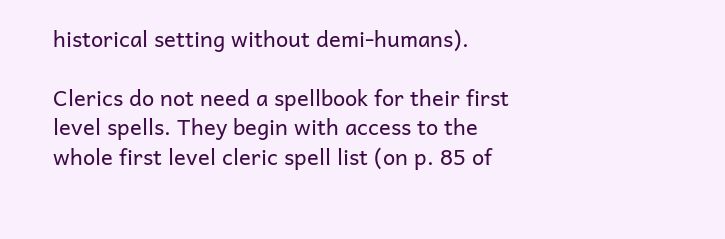historical setting without demi-humans).

Clerics do not need a spellbook for their first level spells. They begin with access to the whole first level cleric spell list (on p. 85 of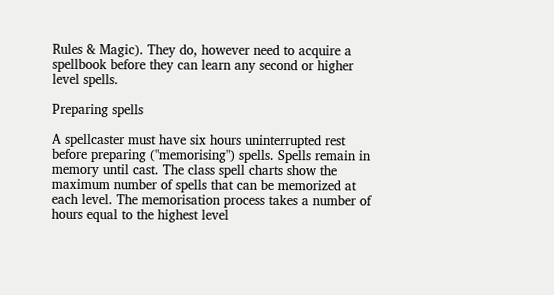Rules & Magic). They do, however need to acquire a spellbook before they can learn any second or higher level spells.

Preparing spells

A spellcaster must have six hours uninterrupted rest before preparing ("memorising") spells. Spells remain in memory until cast. The class spell charts show the maximum number of spells that can be memorized at each level. The memorisation process takes a number of hours equal to the highest level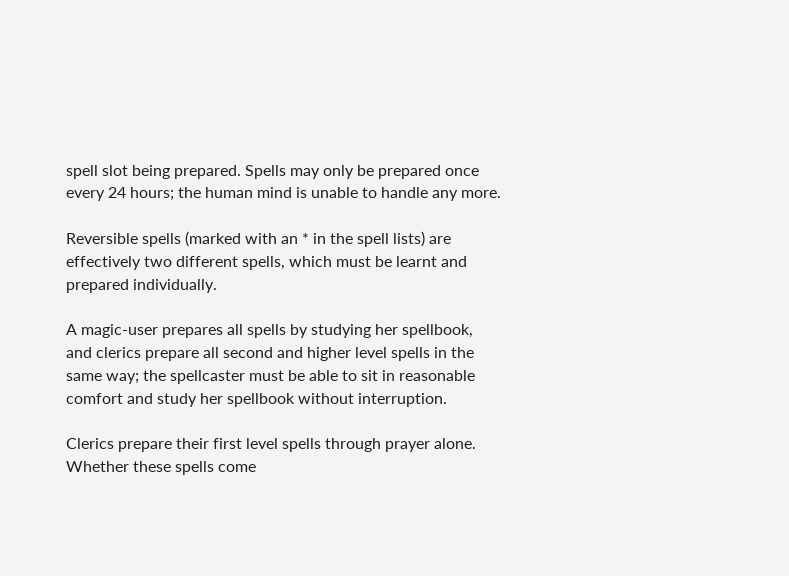spell slot being prepared. Spells may only be prepared once every 24 hours; the human mind is unable to handle any more.

Reversible spells (marked with an * in the spell lists) are effectively two different spells, which must be learnt and prepared individually.

A magic-user prepares all spells by studying her spellbook, and clerics prepare all second and higher level spells in the same way; the spellcaster must be able to sit in reasonable comfort and study her spellbook without interruption.

Clerics prepare their first level spells through prayer alone. Whether these spells come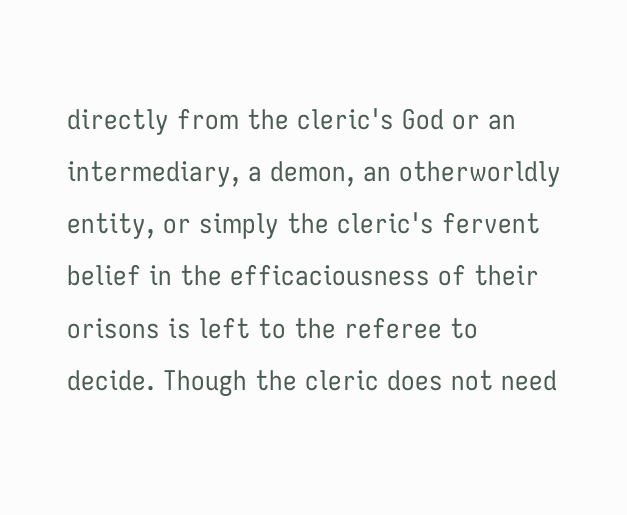directly from the cleric's God or an intermediary, a demon, an otherworldly entity, or simply the cleric's fervent belief in the efficaciousness of their orisons is left to the referee to decide. Though the cleric does not need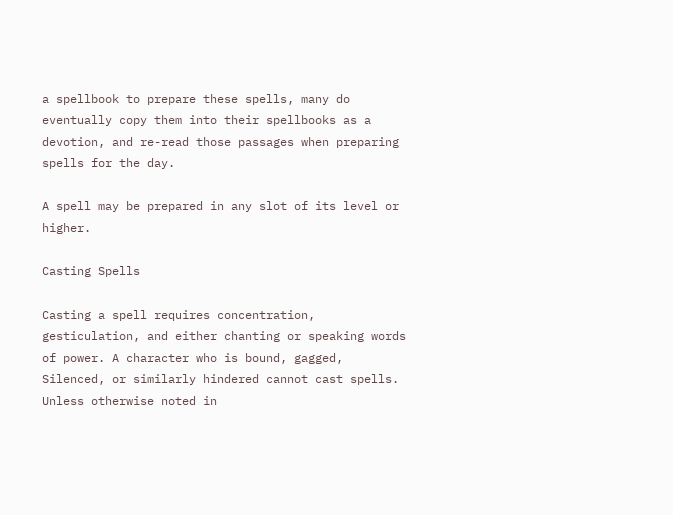a spellbook to prepare these spells, many do eventually copy them into their spellbooks as a devotion, and re-read those passages when preparing spells for the day.

A spell may be prepared in any slot of its level or higher.

Casting Spells

Casting a spell requires concentration, gesticulation, and either chanting or speaking words of power. A character who is bound, gagged, Silenced, or similarly hindered cannot cast spells. Unless otherwise noted in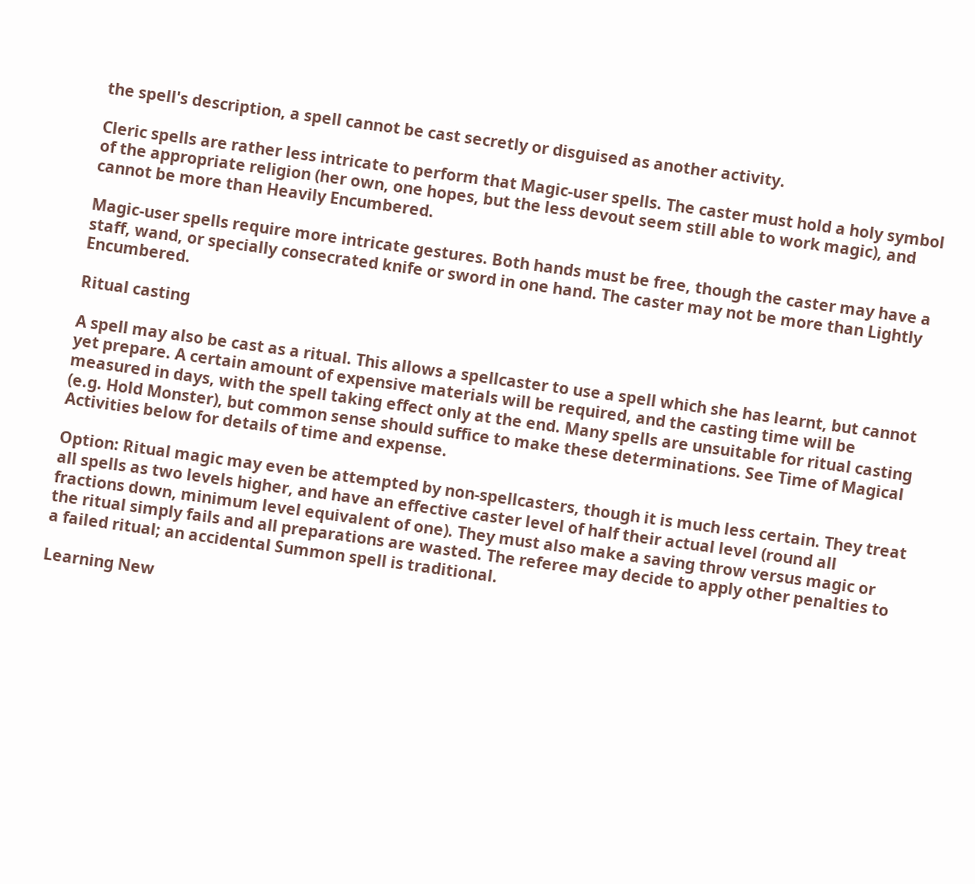the spell's description, a spell cannot be cast secretly or disguised as another activity.

Cleric spells are rather less intricate to perform that Magic-user spells. The caster must hold a holy symbol of the appropriate religion (her own, one hopes, but the less devout seem still able to work magic), and cannot be more than Heavily Encumbered.

Magic-user spells require more intricate gestures. Both hands must be free, though the caster may have a staff, wand, or specially consecrated knife or sword in one hand. The caster may not be more than Lightly Encumbered.

Ritual casting

A spell may also be cast as a ritual. This allows a spellcaster to use a spell which she has learnt, but cannot yet prepare. A certain amount of expensive materials will be required, and the casting time will be measured in days, with the spell taking effect only at the end. Many spells are unsuitable for ritual casting (e.g. Hold Monster), but common sense should suffice to make these determinations. See Time of Magical Activities below for details of time and expense.

Option: Ritual magic may even be attempted by non-spellcasters, though it is much less certain. They treat all spells as two levels higher, and have an effective caster level of half their actual level (round all fractions down, minimum level equivalent of one). They must also make a saving throw versus magic or the ritual simply fails and all preparations are wasted. The referee may decide to apply other penalties to a failed ritual; an accidental Summon spell is traditional.

Learning New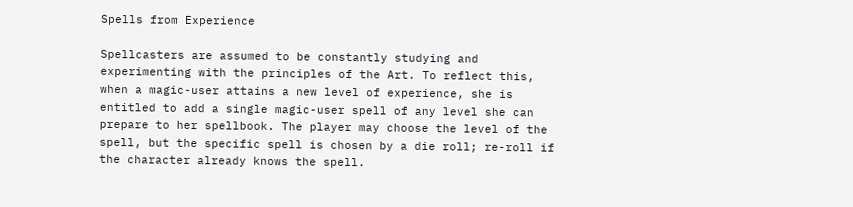Spells from Experience

Spellcasters are assumed to be constantly studying and experimenting with the principles of the Art. To reflect this, when a magic-user attains a new level of experience, she is entitled to add a single magic-user spell of any level she can prepare to her spellbook. The player may choose the level of the spell, but the specific spell is chosen by a die roll; re-roll if the character already knows the spell.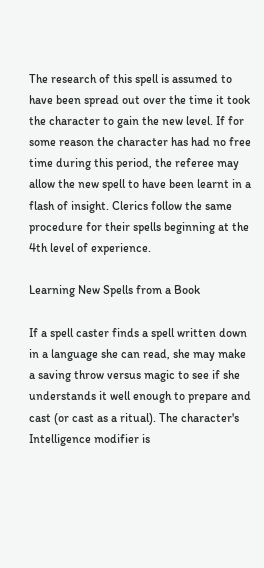The research of this spell is assumed to have been spread out over the time it took the character to gain the new level. If for some reason the character has had no free time during this period, the referee may allow the new spell to have been learnt in a flash of insight. Clerics follow the same procedure for their spells beginning at the 4th level of experience.

Learning New Spells from a Book

If a spell caster finds a spell written down in a language she can read, she may make a saving throw versus magic to see if she understands it well enough to prepare and cast (or cast as a ritual). The character's Intelligence modifier is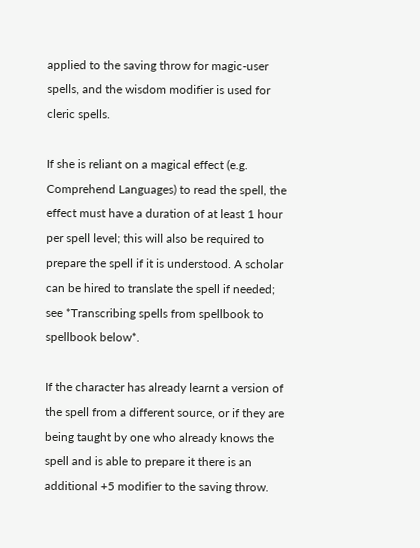applied to the saving throw for magic-user spells, and the wisdom modifier is used for cleric spells.

If she is reliant on a magical effect (e.g. Comprehend Languages) to read the spell, the effect must have a duration of at least 1 hour per spell level; this will also be required to prepare the spell if it is understood. A scholar can be hired to translate the spell if needed; see *Transcribing spells from spellbook to spellbook below*.

If the character has already learnt a version of the spell from a different source, or if they are being taught by one who already knows the spell and is able to prepare it there is an additional +5 modifier to the saving throw.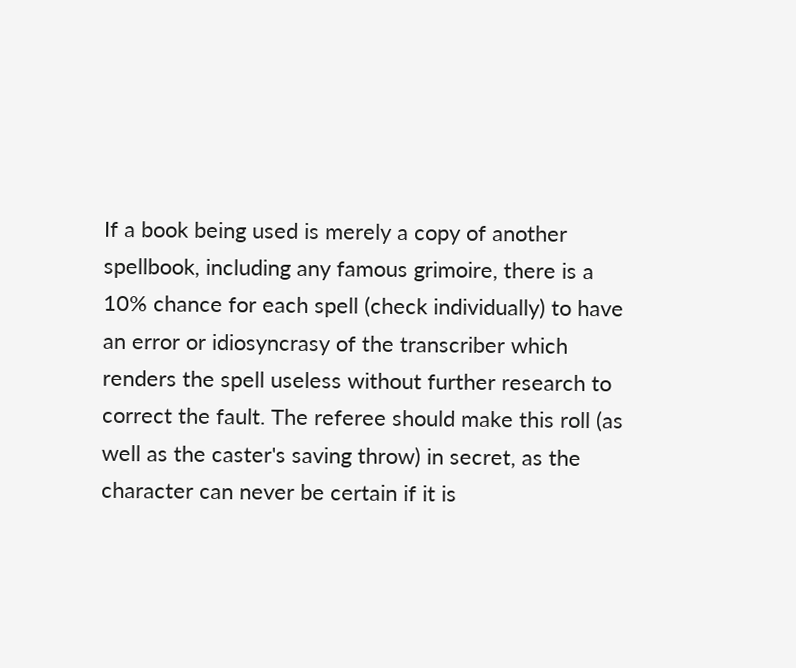If a book being used is merely a copy of another spellbook, including any famous grimoire, there is a 10% chance for each spell (check individually) to have an error or idiosyncrasy of the transcriber which renders the spell useless without further research to correct the fault. The referee should make this roll (as well as the caster's saving throw) in secret, as the character can never be certain if it is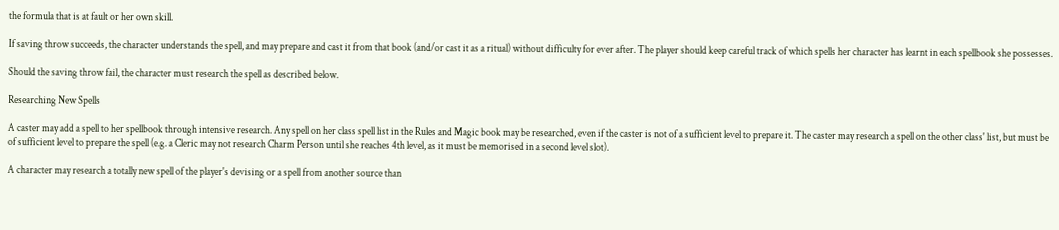the formula that is at fault or her own skill.

If saving throw succeeds, the character understands the spell, and may prepare and cast it from that book (and/or cast it as a ritual) without difficulty for ever after. The player should keep careful track of which spells her character has learnt in each spellbook she possesses.

Should the saving throw fail, the character must research the spell as described below.

Researching New Spells

A caster may add a spell to her spellbook through intensive research. Any spell on her class spell list in the Rules and Magic book may be researched, even if the caster is not of a sufficient level to prepare it. The caster may research a spell on the other class' list, but must be of sufficient level to prepare the spell (e.g. a Cleric may not research Charm Person until she reaches 4th level, as it must be memorised in a second level slot).

A character may research a totally new spell of the player's devising or a spell from another source than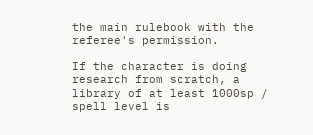the main rulebook with the referee's permission.

If the character is doing research from scratch, a library of at least 1000sp / spell level is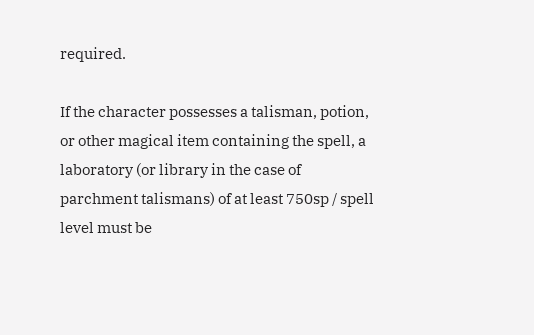required.

If the character possesses a talisman, potion, or other magical item containing the spell, a laboratory (or library in the case of parchment talismans) of at least 750sp / spell level must be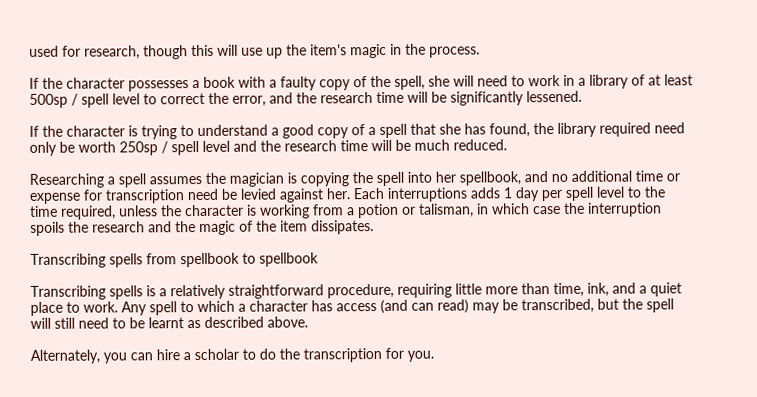used for research, though this will use up the item's magic in the process.

If the character possesses a book with a faulty copy of the spell, she will need to work in a library of at least 500sp / spell level to correct the error, and the research time will be significantly lessened.

If the character is trying to understand a good copy of a spell that she has found, the library required need only be worth 250sp / spell level and the research time will be much reduced.

Researching a spell assumes the magician is copying the spell into her spellbook, and no additional time or expense for transcription need be levied against her. Each interruptions adds 1 day per spell level to the time required, unless the character is working from a potion or talisman, in which case the interruption spoils the research and the magic of the item dissipates.

Transcribing spells from spellbook to spellbook

Transcribing spells is a relatively straightforward procedure, requiring little more than time, ink, and a quiet place to work. Any spell to which a character has access (and can read) may be transcribed, but the spell will still need to be learnt as described above.

Alternately, you can hire a scholar to do the transcription for you.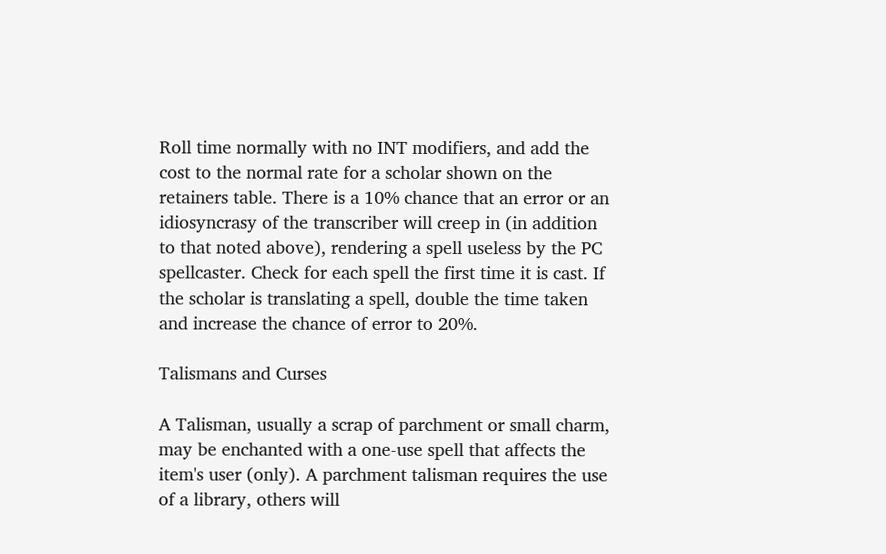Roll time normally with no INT modifiers, and add the cost to the normal rate for a scholar shown on the retainers table. There is a 10% chance that an error or an idiosyncrasy of the transcriber will creep in (in addition to that noted above), rendering a spell useless by the PC spellcaster. Check for each spell the first time it is cast. If the scholar is translating a spell, double the time taken and increase the chance of error to 20%.

Talismans and Curses

A Talisman, usually a scrap of parchment or small charm, may be enchanted with a one-use spell that affects the item's user (only). A parchment talisman requires the use of a library, others will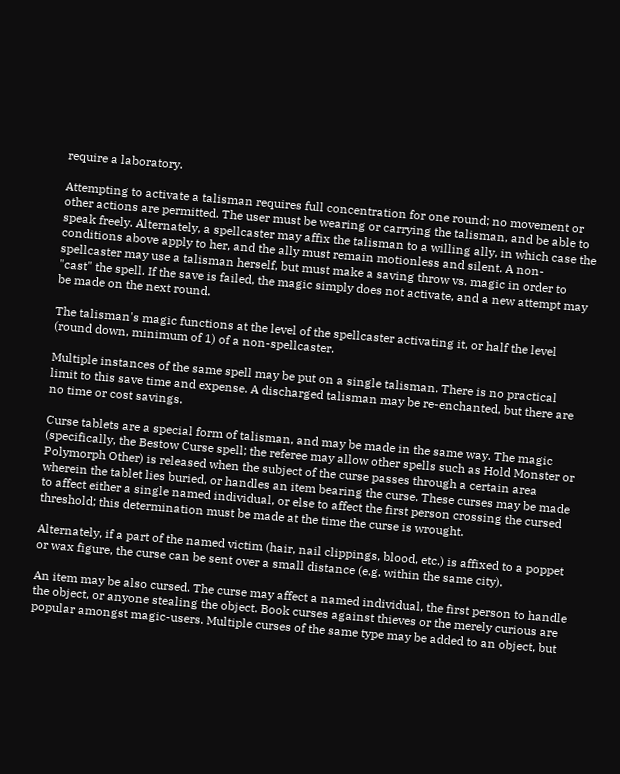require a laboratory.

Attempting to activate a talisman requires full concentration for one round; no movement or other actions are permitted. The user must be wearing or carrying the talisman, and be able to speak freely. Alternately, a spellcaster may affix the talisman to a willing ally, in which case the conditions above apply to her, and the ally must remain motionless and silent. A non-spellcaster may use a talisman herself, but must make a saving throw vs. magic in order to "cast" the spell. If the save is failed, the magic simply does not activate, and a new attempt may be made on the next round.

The talisman's magic functions at the level of the spellcaster activating it, or half the level (round down, minimum of 1) of a non-spellcaster.

Multiple instances of the same spell may be put on a single talisman. There is no practical limit to this save time and expense. A discharged talisman may be re-enchanted, but there are no time or cost savings.

Curse tablets are a special form of talisman, and may be made in the same way. The magic (specifically, the Bestow Curse spell; the referee may allow other spells such as Hold Monster or Polymorph Other) is released when the subject of the curse passes through a certain area wherein the tablet lies buried, or handles an item bearing the curse. These curses may be made to affect either a single named individual, or else to affect the first person crossing the cursed threshold; this determination must be made at the time the curse is wrought.

Alternately, if a part of the named victim (hair, nail clippings, blood, etc.) is affixed to a poppet or wax figure, the curse can be sent over a small distance (e.g. within the same city).

An item may be also cursed. The curse may affect a named individual, the first person to handle the object, or anyone stealing the object. Book curses against thieves or the merely curious are popular amongst magic-users. Multiple curses of the same type may be added to an object, but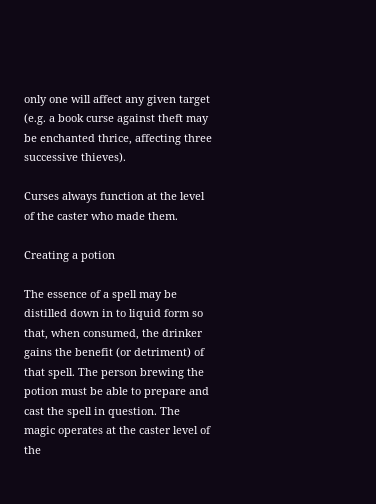only one will affect any given target (e.g. a book curse against theft may be enchanted thrice, affecting three successive thieves).

Curses always function at the level of the caster who made them.

Creating a potion

The essence of a spell may be distilled down in to liquid form so that, when consumed, the drinker gains the benefit (or detriment) of that spell. The person brewing the potion must be able to prepare and cast the spell in question. The magic operates at the caster level of the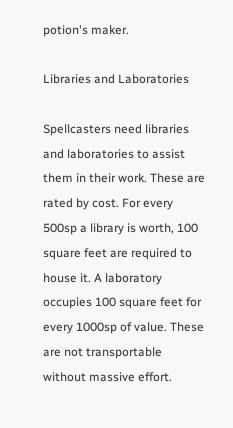potion's maker.

Libraries and Laboratories

Spellcasters need libraries and laboratories to assist them in their work. These are rated by cost. For every 500sp a library is worth, 100 square feet are required to house it. A laboratory occupies 100 square feet for every 1000sp of value. These are not transportable without massive effort.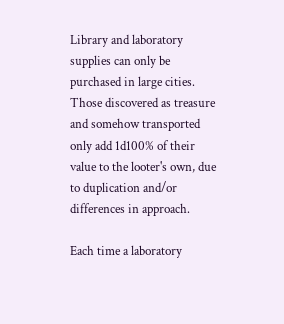Library and laboratory supplies can only be purchased in large cities. Those discovered as treasure and somehow transported only add 1d100% of their value to the looter's own, due to duplication and/or differences in approach.

Each time a laboratory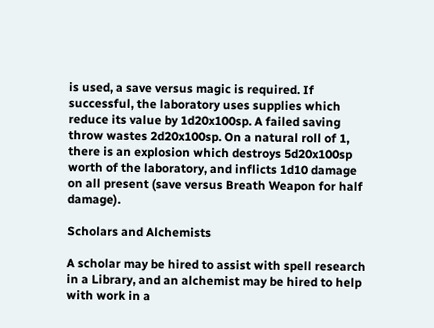is used, a save versus magic is required. If successful, the laboratory uses supplies which reduce its value by 1d20x100sp. A failed saving throw wastes 2d20x100sp. On a natural roll of 1, there is an explosion which destroys 5d20x100sp worth of the laboratory, and inflicts 1d10 damage on all present (save versus Breath Weapon for half damage).

Scholars and Alchemists

A scholar may be hired to assist with spell research in a Library, and an alchemist may be hired to help with work in a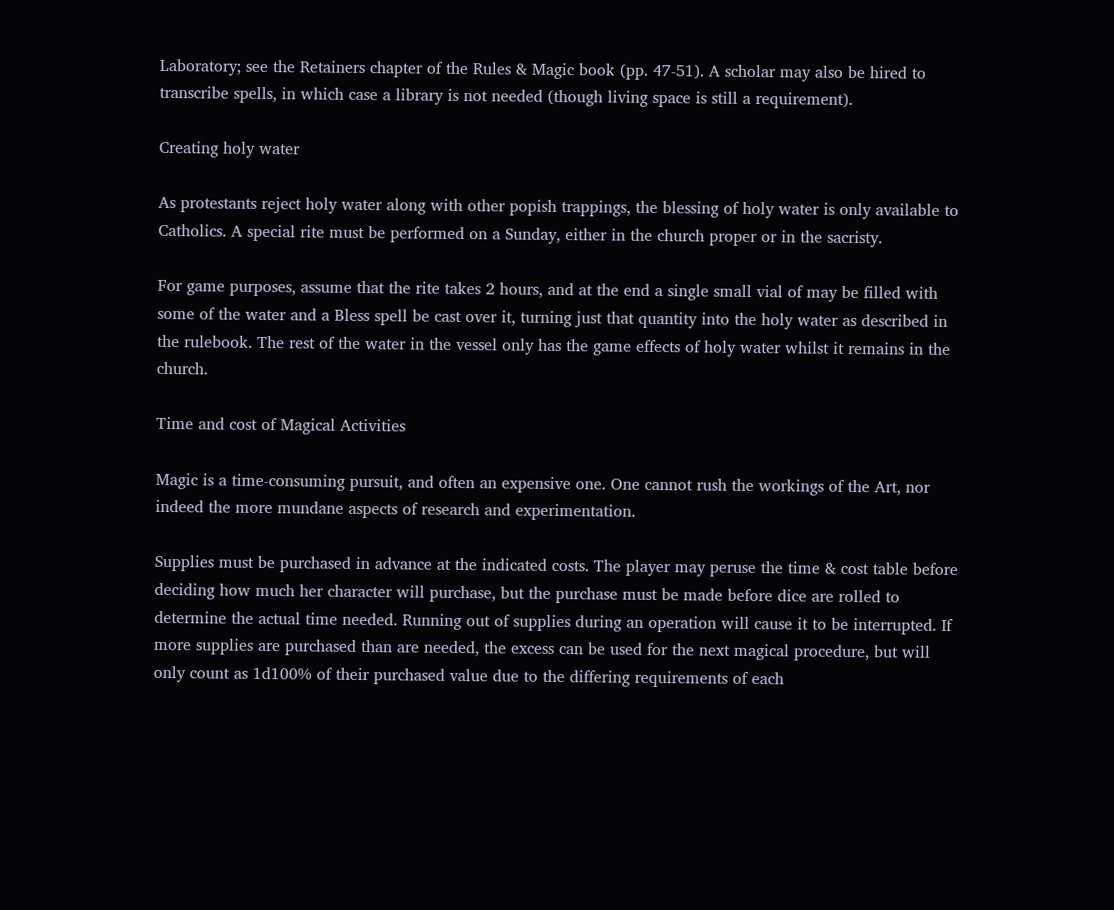Laboratory; see the Retainers chapter of the Rules & Magic book (pp. 47-51). A scholar may also be hired to transcribe spells, in which case a library is not needed (though living space is still a requirement).

Creating holy water

As protestants reject holy water along with other popish trappings, the blessing of holy water is only available to Catholics. A special rite must be performed on a Sunday, either in the church proper or in the sacristy.

For game purposes, assume that the rite takes 2 hours, and at the end a single small vial of may be filled with some of the water and a Bless spell be cast over it, turning just that quantity into the holy water as described in the rulebook. The rest of the water in the vessel only has the game effects of holy water whilst it remains in the church.

Time and cost of Magical Activities

Magic is a time-consuming pursuit, and often an expensive one. One cannot rush the workings of the Art, nor indeed the more mundane aspects of research and experimentation.

Supplies must be purchased in advance at the indicated costs. The player may peruse the time & cost table before deciding how much her character will purchase, but the purchase must be made before dice are rolled to determine the actual time needed. Running out of supplies during an operation will cause it to be interrupted. If more supplies are purchased than are needed, the excess can be used for the next magical procedure, but will only count as 1d100% of their purchased value due to the differing requirements of each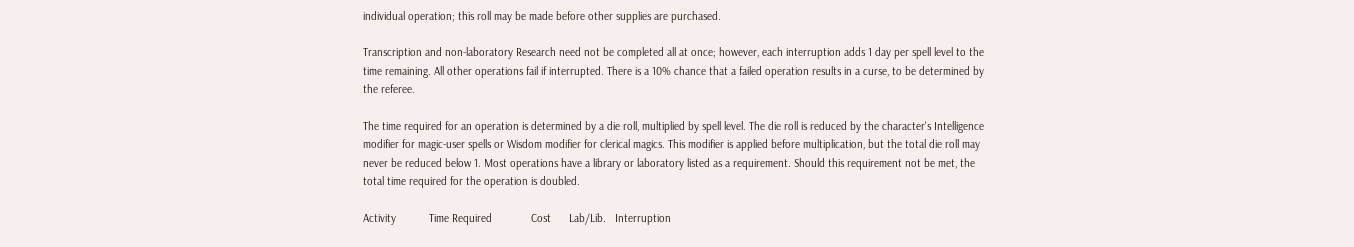individual operation; this roll may be made before other supplies are purchased.

Transcription and non-laboratory Research need not be completed all at once; however, each interruption adds 1 day per spell level to the time remaining. All other operations fail if interrupted. There is a 10% chance that a failed operation results in a curse, to be determined by the referee.

The time required for an operation is determined by a die roll, multiplied by spell level. The die roll is reduced by the character's Intelligence modifier for magic-user spells or Wisdom modifier for clerical magics. This modifier is applied before multiplication, but the total die roll may never be reduced below 1. Most operations have a library or laboratory listed as a requirement. Should this requirement not be met, the total time required for the operation is doubled.

Activity           Time Required             Cost      Lab/Lib.   Interruption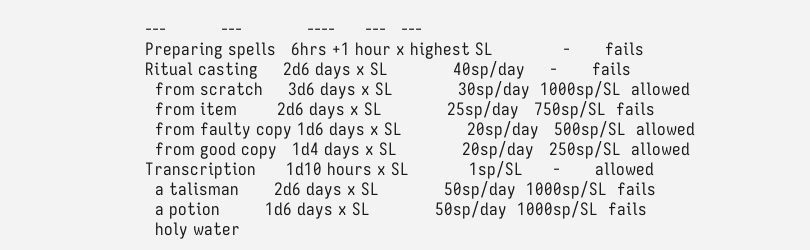---           ---             ----      ---   ---
Preparing spells   6hrs +1 hour x highest SL              -       fails
Ritual casting     2d6 days x SL             40sp/day     -       fails
  from scratch     3d6 days x SL             30sp/day  1000sp/SL  allowed
  from item        2d6 days x SL             25sp/day   750sp/SL  fails
  from faulty copy 1d6 days x SL             20sp/day   500sp/SL  allowed
  from good copy   1d4 days x SL             20sp/day   250sp/SL  allowed
Transcription      1d10 hours x SL            1sp/SL      -       allowed
  a talisman       2d6 days x SL             50sp/day  1000sp/SL  fails
  a potion         1d6 days x SL             50sp/day  1000sp/SL  fails
  holy water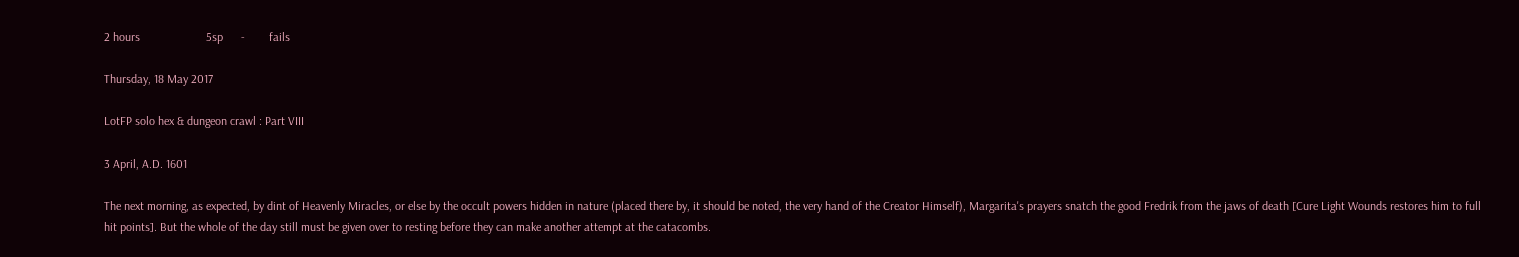2 hours                      5sp      -        fails

Thursday, 18 May 2017

LotFP solo hex & dungeon crawl : Part VIII

3 April, A.D. 1601

The next morning, as expected, by dint of Heavenly Miracles, or else by the occult powers hidden in nature (placed there by, it should be noted, the very hand of the Creator Himself), Margarita's prayers snatch the good Fredrik from the jaws of death [Cure Light Wounds restores him to full hit points]. But the whole of the day still must be given over to resting before they can make another attempt at the catacombs.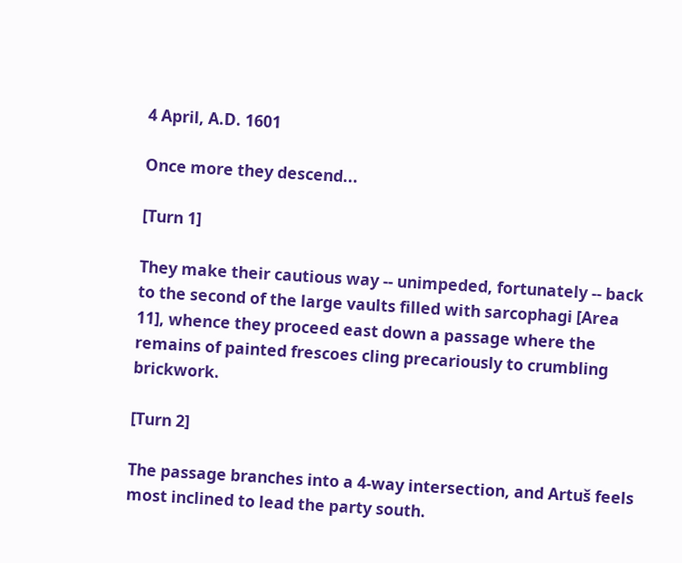4 April, A.D. 1601

Once more they descend...

[Turn 1]

They make their cautious way -- unimpeded, fortunately -- back to the second of the large vaults filled with sarcophagi [Area 11], whence they proceed east down a passage where the remains of painted frescoes cling precariously to crumbling brickwork.

[Turn 2]

The passage branches into a 4-way intersection, and Artuš feels most inclined to lead the party south.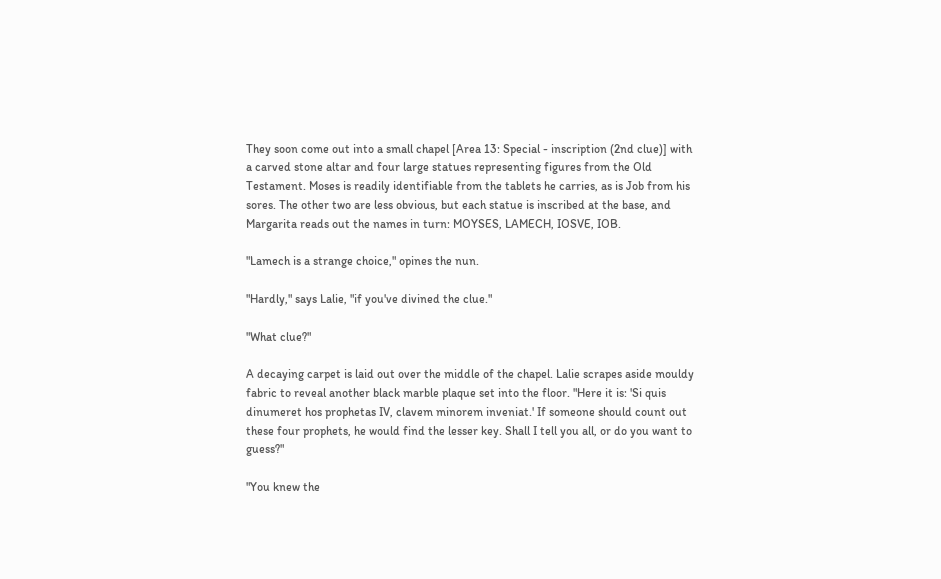They soon come out into a small chapel [Area 13: Special - inscription (2nd clue)] with a carved stone altar and four large statues representing figures from the Old Testament. Moses is readily identifiable from the tablets he carries, as is Job from his sores. The other two are less obvious, but each statue is inscribed at the base, and Margarita reads out the names in turn: MOYSES, LAMECH, IOSVE, IOB.

"Lamech is a strange choice," opines the nun.

"Hardly," says Lalie, "if you've divined the clue."

"What clue?"

A decaying carpet is laid out over the middle of the chapel. Lalie scrapes aside mouldy fabric to reveal another black marble plaque set into the floor. "Here it is: 'Si quis dinumeret hos prophetas IV, clavem minorem inveniat.' If someone should count out these four prophets, he would find the lesser key. Shall I tell you all, or do you want to guess?"

"You knew the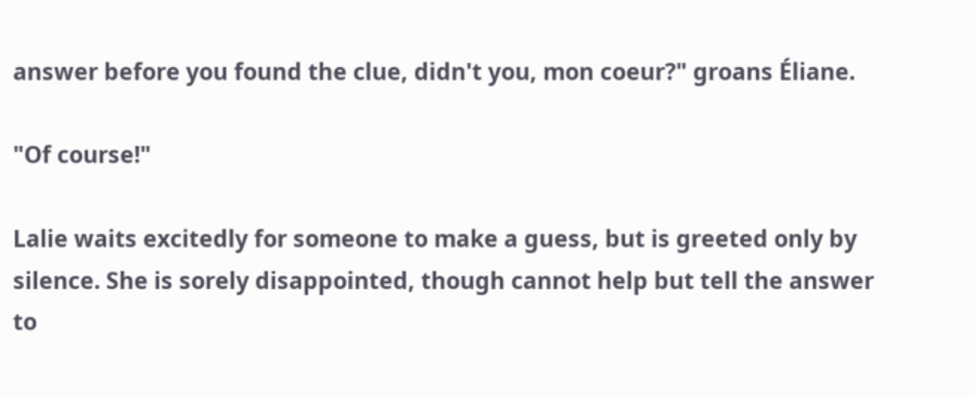answer before you found the clue, didn't you, mon coeur?" groans Éliane.

"Of course!"

Lalie waits excitedly for someone to make a guess, but is greeted only by silence. She is sorely disappointed, though cannot help but tell the answer to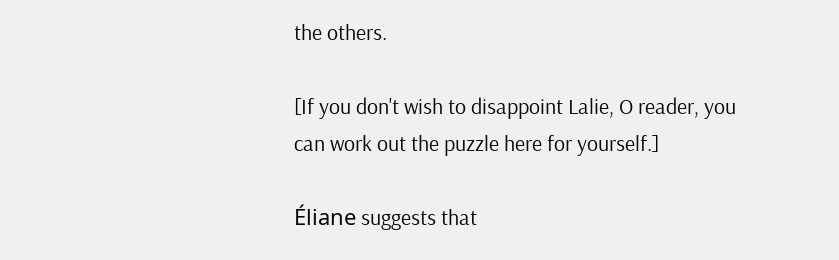the others.

[If you don't wish to disappoint Lalie, O reader, you can work out the puzzle here for yourself.]

Éliane suggests that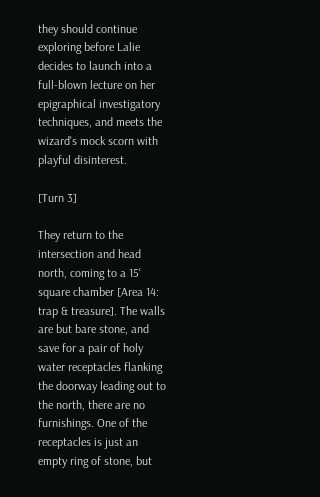they should continue exploring before Lalie decides to launch into a full-blown lecture on her epigraphical investigatory techniques, and meets the wizard's mock scorn with playful disinterest.

[Turn 3]

They return to the intersection and head north, coming to a 15' square chamber [Area 14: trap & treasure]. The walls are but bare stone, and save for a pair of holy water receptacles flanking the doorway leading out to the north, there are no furnishings. One of the receptacles is just an empty ring of stone, but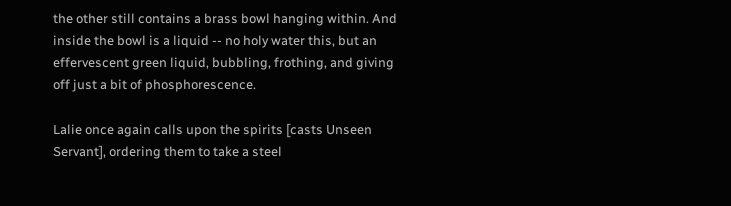the other still contains a brass bowl hanging within. And inside the bowl is a liquid -- no holy water this, but an effervescent green liquid, bubbling, frothing, and giving off just a bit of phosphorescence.

Lalie once again calls upon the spirits [casts Unseen Servant], ordering them to take a steel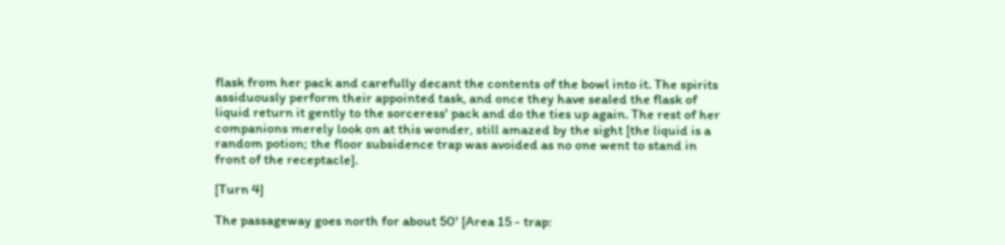flask from her pack and carefully decant the contents of the bowl into it. The spirits assiduously perform their appointed task, and once they have sealed the flask of liquid return it gently to the sorceress' pack and do the ties up again. The rest of her companions merely look on at this wonder, still amazed by the sight [the liquid is a random potion; the floor subsidence trap was avoided as no one went to stand in front of the receptacle].

[Turn 4]

The passageway goes north for about 50' [Area 15 - trap: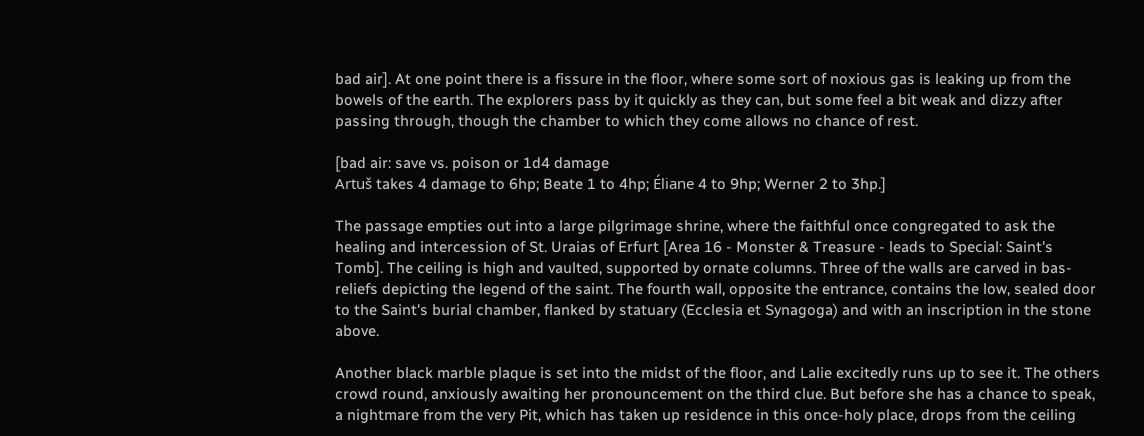bad air]. At one point there is a fissure in the floor, where some sort of noxious gas is leaking up from the bowels of the earth. The explorers pass by it quickly as they can, but some feel a bit weak and dizzy after passing through, though the chamber to which they come allows no chance of rest.

[bad air: save vs. poison or 1d4 damage
Artuš takes 4 damage to 6hp; Beate 1 to 4hp; Éliane 4 to 9hp; Werner 2 to 3hp.]

The passage empties out into a large pilgrimage shrine, where the faithful once congregated to ask the healing and intercession of St. Uraias of Erfurt [Area 16 - Monster & Treasure - leads to Special: Saint's Tomb]. The ceiling is high and vaulted, supported by ornate columns. Three of the walls are carved in bas-reliefs depicting the legend of the saint. The fourth wall, opposite the entrance, contains the low, sealed door to the Saint's burial chamber, flanked by statuary (Ecclesia et Synagoga) and with an inscription in the stone above.

Another black marble plaque is set into the midst of the floor, and Lalie excitedly runs up to see it. The others crowd round, anxiously awaiting her pronouncement on the third clue. But before she has a chance to speak, a nightmare from the very Pit, which has taken up residence in this once-holy place, drops from the ceiling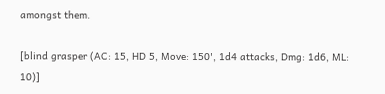amongst them.

[blind grasper (AC: 15, HD 5, Move: 150', 1d4 attacks, Dmg: 1d6, ML: 10)]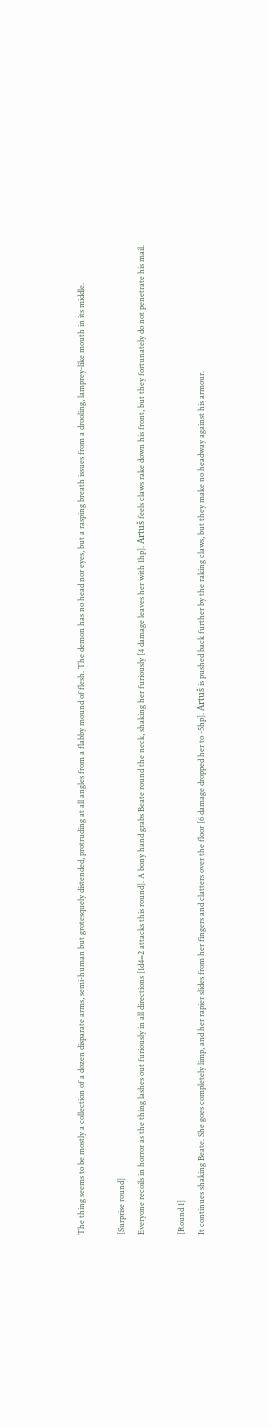The thing seems to be mostly a collection of a dozen disparate arms, semi-human but grotesquely distended, protruding at all angles from a flabby mound of flesh. The demon has no head nor eyes, but a rasping breath issues from a drooling, lamprey-like mouth in its middle.

[Surprise round]
Everyone recoils in horror as the thing lashes out furiously in all directions [1d4=2 attacks this round]. A bony hand grabs Beate round the neck, shaking her furiously [4 damage leaves her with 1hp]. Artuš feels claws rake down his front, but they fortunately do not penetrate his mail.

[Round 1]
It continues shaking Beate. She goes completely limp, and her rapier slides from her fingers and clatters over the floor [6 damage dropped her to -5hp]. Artuš is pushed back further by the raking claws, but they make no headway against his armour.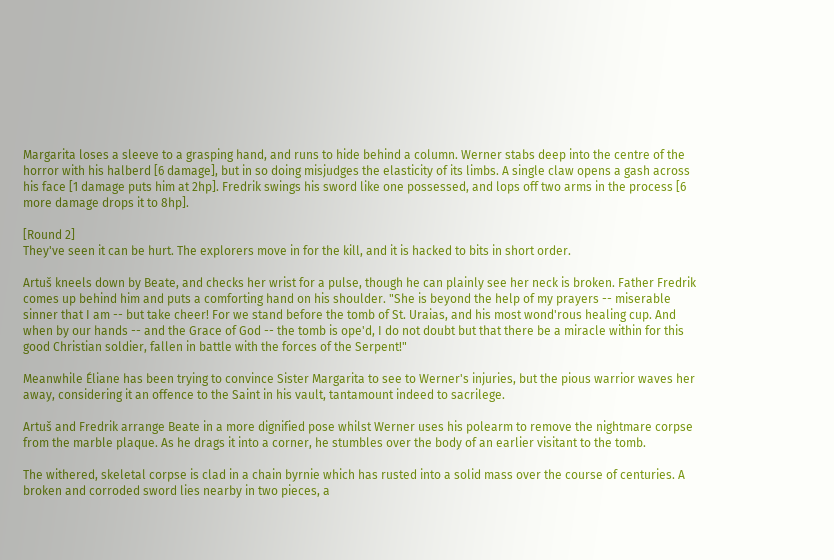Margarita loses a sleeve to a grasping hand, and runs to hide behind a column. Werner stabs deep into the centre of the horror with his halberd [6 damage], but in so doing misjudges the elasticity of its limbs. A single claw opens a gash across his face [1 damage puts him at 2hp]. Fredrik swings his sword like one possessed, and lops off two arms in the process [6 more damage drops it to 8hp].

[Round 2]
They've seen it can be hurt. The explorers move in for the kill, and it is hacked to bits in short order.

Artuš kneels down by Beate, and checks her wrist for a pulse, though he can plainly see her neck is broken. Father Fredrik comes up behind him and puts a comforting hand on his shoulder. "She is beyond the help of my prayers -- miserable sinner that I am -- but take cheer! For we stand before the tomb of St. Uraias, and his most wond'rous healing cup. And when by our hands -- and the Grace of God -- the tomb is ope'd, I do not doubt but that there be a miracle within for this good Christian soldier, fallen in battle with the forces of the Serpent!"

Meanwhile Éliane has been trying to convince Sister Margarita to see to Werner's injuries, but the pious warrior waves her away, considering it an offence to the Saint in his vault, tantamount indeed to sacrilege.

Artuš and Fredrik arrange Beate in a more dignified pose whilst Werner uses his polearm to remove the nightmare corpse from the marble plaque. As he drags it into a corner, he stumbles over the body of an earlier visitant to the tomb.

The withered, skeletal corpse is clad in a chain byrnie which has rusted into a solid mass over the course of centuries. A broken and corroded sword lies nearby in two pieces, a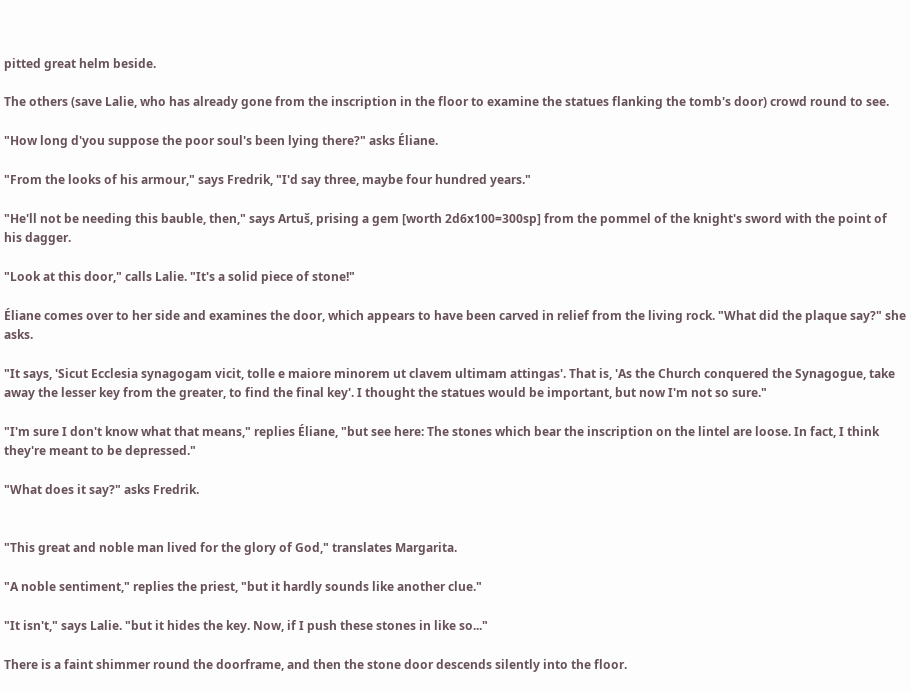pitted great helm beside.

The others (save Lalie, who has already gone from the inscription in the floor to examine the statues flanking the tomb's door) crowd round to see.

"How long d'you suppose the poor soul's been lying there?" asks Éliane.

"From the looks of his armour," says Fredrik, "I'd say three, maybe four hundred years."

"He'll not be needing this bauble, then," says Artuš, prising a gem [worth 2d6x100=300sp] from the pommel of the knight's sword with the point of his dagger.

"Look at this door," calls Lalie. "It's a solid piece of stone!"

Éliane comes over to her side and examines the door, which appears to have been carved in relief from the living rock. "What did the plaque say?" she asks.

"It says, 'Sicut Ecclesia synagogam vicit, tolle e maiore minorem ut clavem ultimam attingas'. That is, 'As the Church conquered the Synagogue, take away the lesser key from the greater, to find the final key'. I thought the statues would be important, but now I'm not so sure."

"I'm sure I don't know what that means," replies Éliane, "but see here: The stones which bear the inscription on the lintel are loose. In fact, I think they're meant to be depressed."

"What does it say?" asks Fredrik.


"This great and noble man lived for the glory of God," translates Margarita.

"A noble sentiment," replies the priest, "but it hardly sounds like another clue."

"It isn't," says Lalie. "but it hides the key. Now, if I push these stones in like so..."

There is a faint shimmer round the doorframe, and then the stone door descends silently into the floor.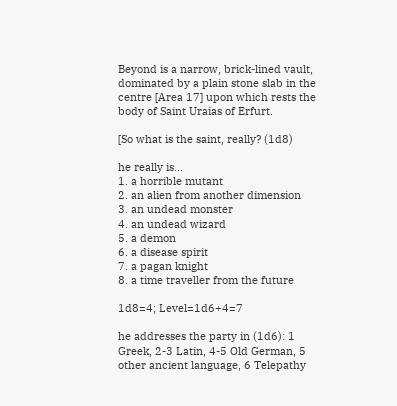Beyond is a narrow, brick-lined vault, dominated by a plain stone slab in the centre [Area 17] upon which rests the body of Saint Uraias of Erfurt.

[So what is the saint, really? (1d8)

he really is...
1. a horrible mutant
2. an alien from another dimension
3. an undead monster
4. an undead wizard
5. a demon
6. a disease spirit
7. a pagan knight
8. a time traveller from the future

1d8=4; Level=1d6+4=7

he addresses the party in (1d6): 1 Greek, 2-3 Latin, 4-5 Old German, 5 other ancient language, 6 Telepathy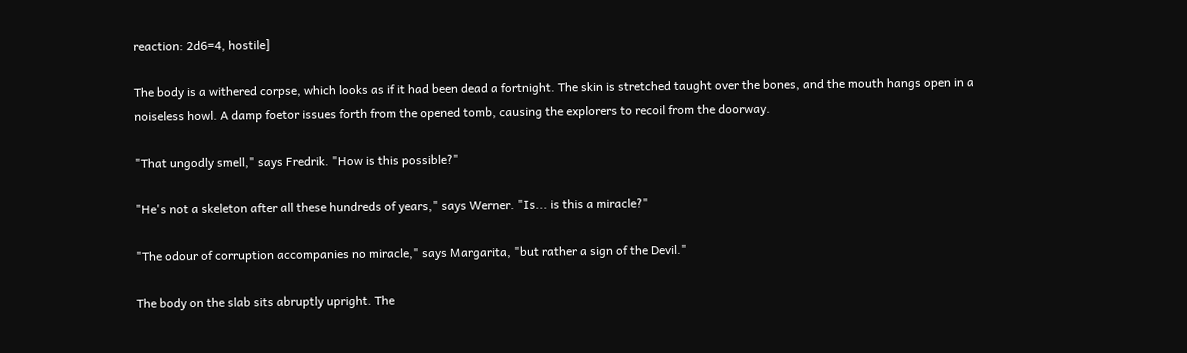reaction: 2d6=4, hostile]

The body is a withered corpse, which looks as if it had been dead a fortnight. The skin is stretched taught over the bones, and the mouth hangs open in a noiseless howl. A damp foetor issues forth from the opened tomb, causing the explorers to recoil from the doorway.

"That ungodly smell," says Fredrik. "How is this possible?"

"He's not a skeleton after all these hundreds of years," says Werner. "Is... is this a miracle?"

"The odour of corruption accompanies no miracle," says Margarita, "but rather a sign of the Devil."

The body on the slab sits abruptly upright. The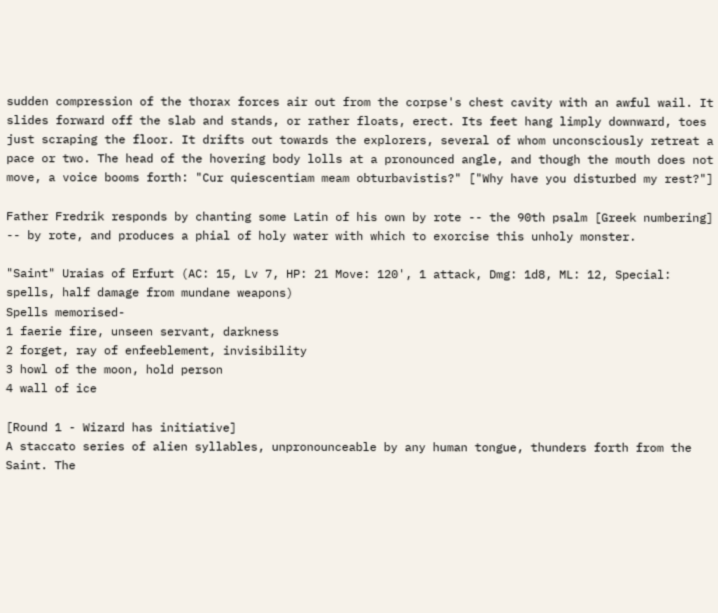sudden compression of the thorax forces air out from the corpse's chest cavity with an awful wail. It slides forward off the slab and stands, or rather floats, erect. Its feet hang limply downward, toes just scraping the floor. It drifts out towards the explorers, several of whom unconsciously retreat a pace or two. The head of the hovering body lolls at a pronounced angle, and though the mouth does not move, a voice booms forth: "Cur quiescentiam meam obturbavistis?" ["Why have you disturbed my rest?"]

Father Fredrik responds by chanting some Latin of his own by rote -- the 90th psalm [Greek numbering] -- by rote, and produces a phial of holy water with which to exorcise this unholy monster.

"Saint" Uraias of Erfurt (AC: 15, Lv 7, HP: 21 Move: 120', 1 attack, Dmg: 1d8, ML: 12, Special: spells, half damage from mundane weapons)
Spells memorised-
1 faerie fire, unseen servant, darkness
2 forget, ray of enfeeblement, invisibility
3 howl of the moon, hold person
4 wall of ice

[Round 1 - Wizard has initiative]
A staccato series of alien syllables, unpronounceable by any human tongue, thunders forth from the Saint. The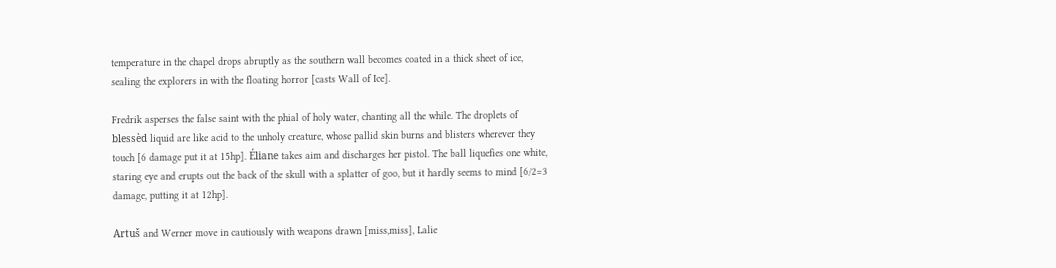temperature in the chapel drops abruptly as the southern wall becomes coated in a thick sheet of ice, sealing the explorers in with the floating horror [casts Wall of Ice].

Fredrik asperses the false saint with the phial of holy water, chanting all the while. The droplets of blessèd liquid are like acid to the unholy creature, whose pallid skin burns and blisters wherever they touch [6 damage put it at 15hp]. Éliane takes aim and discharges her pistol. The ball liquefies one white, staring eye and erupts out the back of the skull with a splatter of goo, but it hardly seems to mind [6/2=3 damage, putting it at 12hp].

Artuš and Werner move in cautiously with weapons drawn [miss,miss], Lalie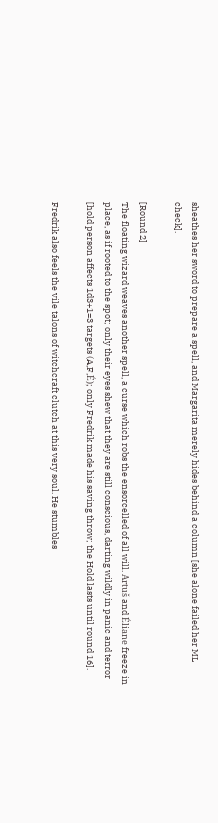sheathes her sword to prepare a spell, and Margarita merely hides behind a column [she alone failed her ML check].

[Round 2]
The floating wizard weaves another spell, a curse which robs the ensorcelled of all will. Artuš and Éliane freeze in place, as if rooted to the spot; only their eyes shew that they are still conscious, darting wildly in panic and terror [hold person affects 1d3+1=3 targets (A,F,É); only Fredrik made his saving throw; the Hold lasts until round 16].

Fredrik also feels the vile talons of witchcraft clutch at this very soul. He stumbles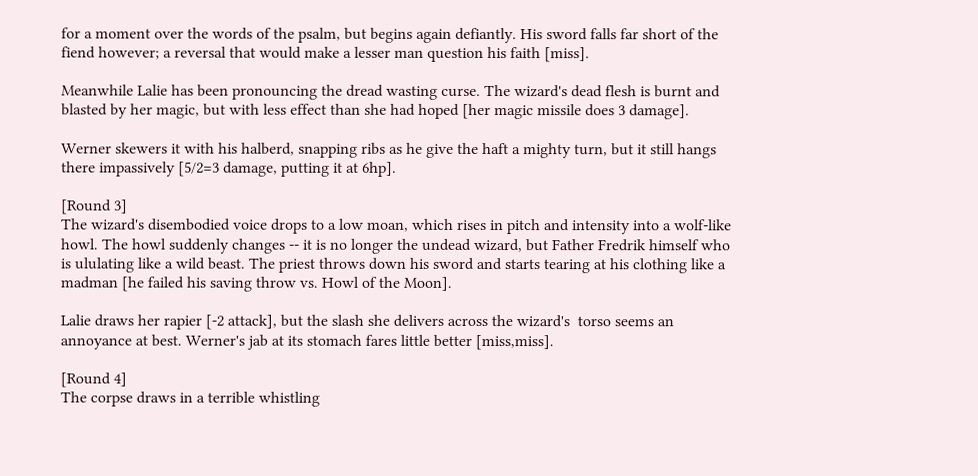for a moment over the words of the psalm, but begins again defiantly. His sword falls far short of the fiend however; a reversal that would make a lesser man question his faith [miss].

Meanwhile Lalie has been pronouncing the dread wasting curse. The wizard's dead flesh is burnt and blasted by her magic, but with less effect than she had hoped [her magic missile does 3 damage].

Werner skewers it with his halberd, snapping ribs as he give the haft a mighty turn, but it still hangs there impassively [5/2=3 damage, putting it at 6hp].

[Round 3]
The wizard's disembodied voice drops to a low moan, which rises in pitch and intensity into a wolf-like howl. The howl suddenly changes -- it is no longer the undead wizard, but Father Fredrik himself who is ululating like a wild beast. The priest throws down his sword and starts tearing at his clothing like a madman [he failed his saving throw vs. Howl of the Moon].

Lalie draws her rapier [-2 attack], but the slash she delivers across the wizard's  torso seems an annoyance at best. Werner's jab at its stomach fares little better [miss,miss].

[Round 4]
The corpse draws in a terrible whistling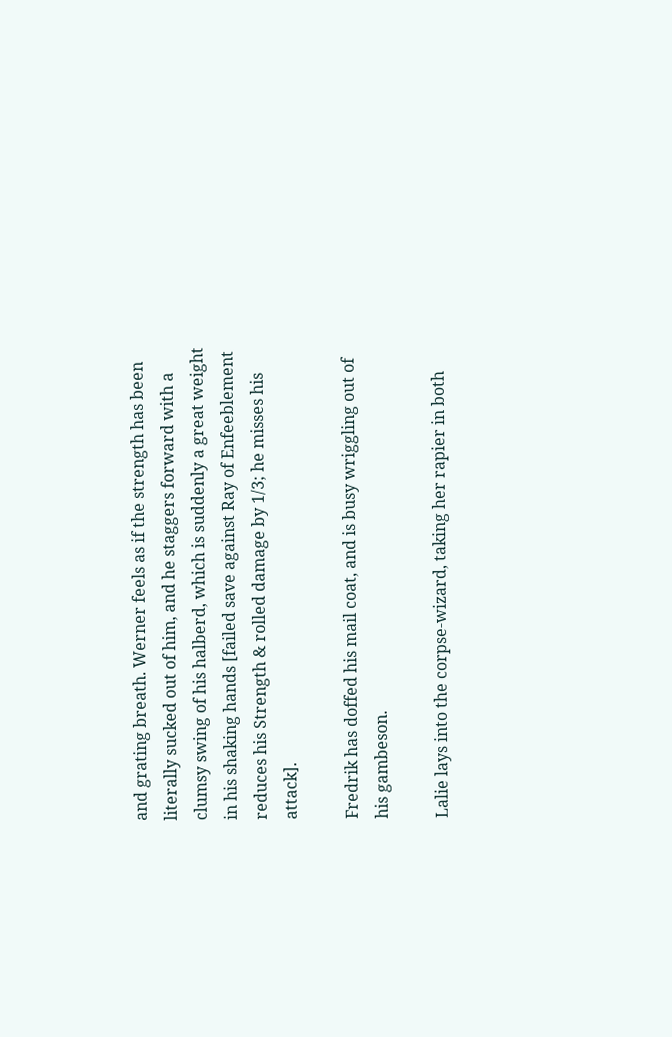and grating breath. Werner feels as if the strength has been literally sucked out of him, and he staggers forward with a clumsy swing of his halberd, which is suddenly a great weight in his shaking hands [failed save against Ray of Enfeeblement reduces his Strength & rolled damage by 1/3; he misses his attack].

Fredrik has doffed his mail coat, and is busy wriggling out of his gambeson.

Lalie lays into the corpse-wizard, taking her rapier in both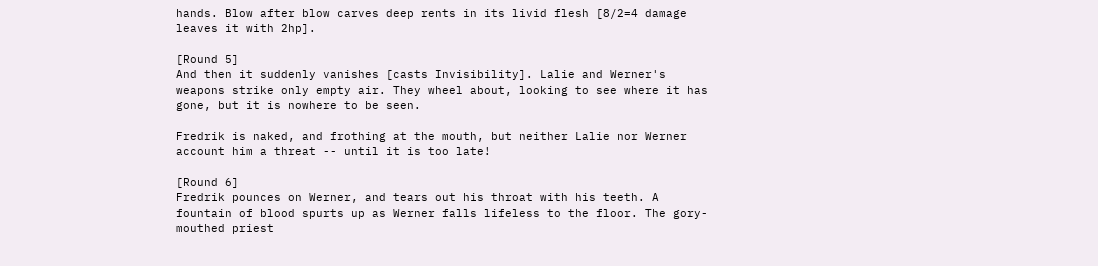hands. Blow after blow carves deep rents in its livid flesh [8/2=4 damage leaves it with 2hp].

[Round 5]
And then it suddenly vanishes [casts Invisibility]. Lalie and Werner's weapons strike only empty air. They wheel about, looking to see where it has gone, but it is nowhere to be seen.

Fredrik is naked, and frothing at the mouth, but neither Lalie nor Werner account him a threat -- until it is too late!

[Round 6]
Fredrik pounces on Werner, and tears out his throat with his teeth. A fountain of blood spurts up as Werner falls lifeless to the floor. The gory-mouthed priest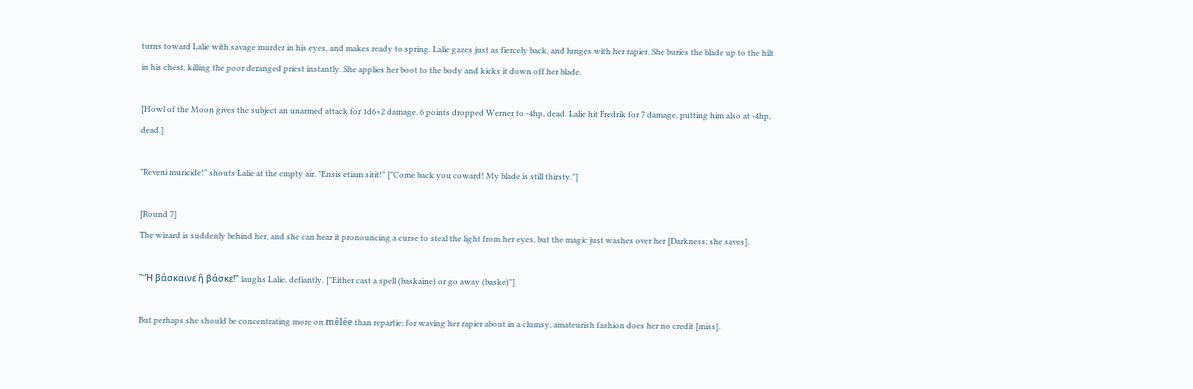turns toward Lalie with savage murder in his eyes, and makes ready to spring. Lalie gazes just as fiercely back, and lunges with her rapier. She buries the blade up to the hilt in his chest, killing the poor deranged priest instantly. She applies her boot to the body and kicks it down off her blade.

[Howl of the Moon gives the subject an unarmed attack for 1d6+2 damage. 6 points dropped Werner to -4hp, dead. Lalie hit Fredrik for 7 damage, putting him also at -4hp, dead.]

"Reveni muricide!" shouts Lalie at the empty air. "Ensis etiam sitit!" ["Come back you coward! My blade is still thirsty."]

[Round 7]
The wizard is suddenly behind her, and she can hear it pronouncing a curse to steal the light from her eyes, but the magic just washes over her [Darkness; she saves].

"Ἢ βάσκαινε ἢ βάσκε!" laughs Lalie, defiantly. ["Either cast a spell (baskaine) or go away (baske)"]

But perhaps she should be concentrating more on mêlée than repartie; for waving her rapier about in a clumsy, amateurish fashion does her no credit [miss].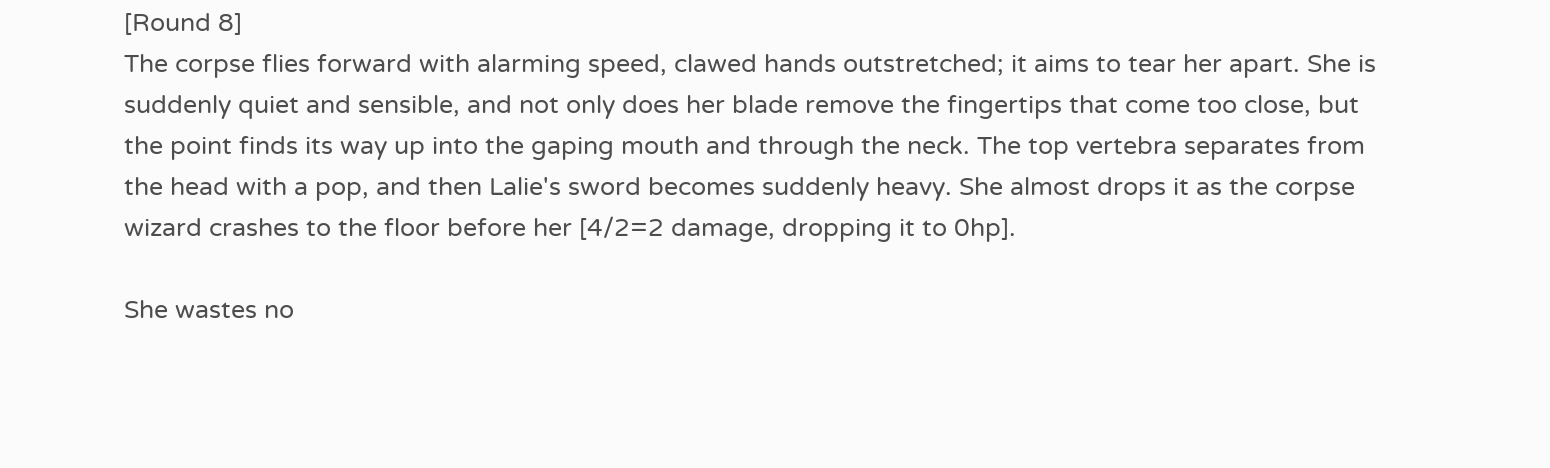[Round 8]
The corpse flies forward with alarming speed, clawed hands outstretched; it aims to tear her apart. She is suddenly quiet and sensible, and not only does her blade remove the fingertips that come too close, but the point finds its way up into the gaping mouth and through the neck. The top vertebra separates from the head with a pop, and then Lalie's sword becomes suddenly heavy. She almost drops it as the corpse wizard crashes to the floor before her [4/2=2 damage, dropping it to 0hp].

She wastes no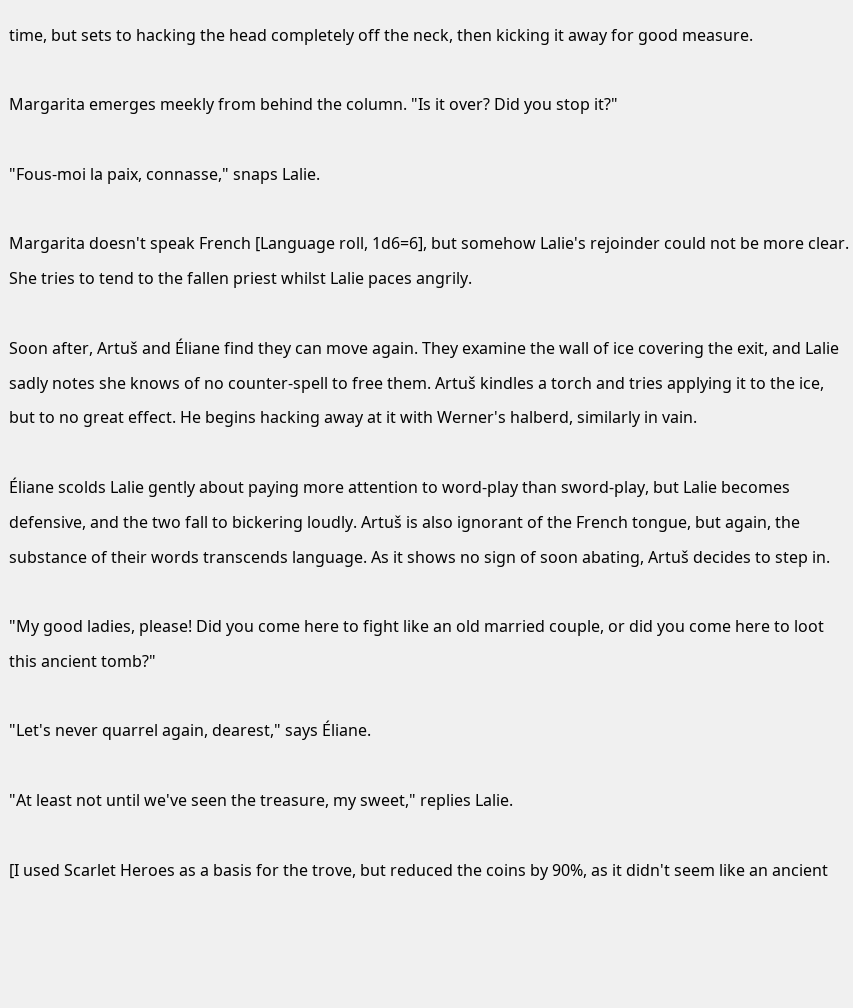time, but sets to hacking the head completely off the neck, then kicking it away for good measure.

Margarita emerges meekly from behind the column. "Is it over? Did you stop it?"

"Fous-moi la paix, connasse," snaps Lalie.

Margarita doesn't speak French [Language roll, 1d6=6], but somehow Lalie's rejoinder could not be more clear. She tries to tend to the fallen priest whilst Lalie paces angrily.

Soon after, Artuš and Éliane find they can move again. They examine the wall of ice covering the exit, and Lalie sadly notes she knows of no counter-spell to free them. Artuš kindles a torch and tries applying it to the ice, but to no great effect. He begins hacking away at it with Werner's halberd, similarly in vain.

Éliane scolds Lalie gently about paying more attention to word-play than sword-play, but Lalie becomes defensive, and the two fall to bickering loudly. Artuš is also ignorant of the French tongue, but again, the substance of their words transcends language. As it shows no sign of soon abating, Artuš decides to step in.

"My good ladies, please! Did you come here to fight like an old married couple, or did you come here to loot this ancient tomb?"

"Let's never quarrel again, dearest," says Éliane.

"At least not until we've seen the treasure, my sweet," replies Lalie.

[I used Scarlet Heroes as a basis for the trove, but reduced the coins by 90%, as it didn't seem like an ancient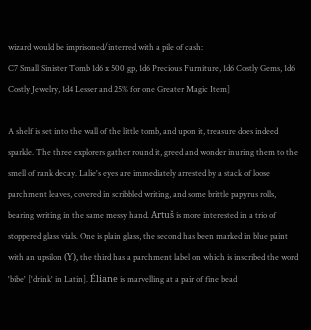wizard would be imprisoned/interred with a pile of cash:
C7 Small Sinister Tomb 1d6 x 500 gp, 1d6 Precious Furniture, 1d6 Costly Gems, 1d6 Costly Jewelry, 1d4 Lesser and 25% for one Greater Magic Item]

A shelf is set into the wall of the little tomb, and upon it, treasure does indeed sparkle. The three explorers gather round it, greed and wonder inuring them to the smell of rank decay. Lalie's eyes are immediately arrested by a stack of loose parchment leaves, covered in scribbled writing, and some brittle papyrus rolls, bearing writing in the same messy hand. Artuš is more interested in a trio of stoppered glass vials. One is plain glass, the second has been marked in blue paint with an upsilon (ϒ), the third has a parchment label on which is inscribed the word 'bibe' ['drink' in Latin]. Éliane is marvelling at a pair of fine bead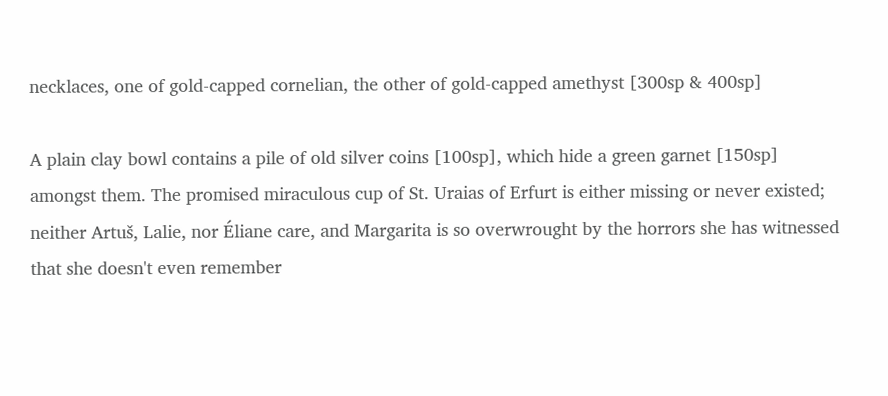necklaces, one of gold-capped cornelian, the other of gold-capped amethyst [300sp & 400sp]

A plain clay bowl contains a pile of old silver coins [100sp], which hide a green garnet [150sp] amongst them. The promised miraculous cup of St. Uraias of Erfurt is either missing or never existed; neither Artuš, Lalie, nor Éliane care, and Margarita is so overwrought by the horrors she has witnessed that she doesn't even remember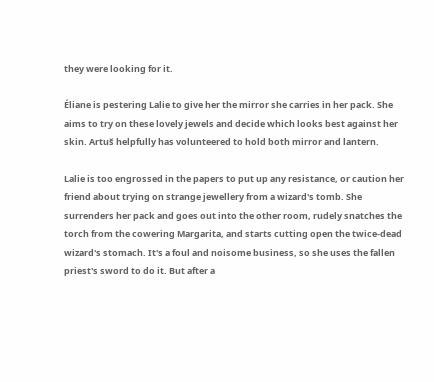they were looking for it.

Éliane is pestering Lalie to give her the mirror she carries in her pack. She aims to try on these lovely jewels and decide which looks best against her skin. Artuš helpfully has volunteered to hold both mirror and lantern.

Lalie is too engrossed in the papers to put up any resistance, or caution her friend about trying on strange jewellery from a wizard's tomb. She surrenders her pack and goes out into the other room, rudely snatches the torch from the cowering Margarita, and starts cutting open the twice-dead wizard's stomach. It's a foul and noisome business, so she uses the fallen priest's sword to do it. But after a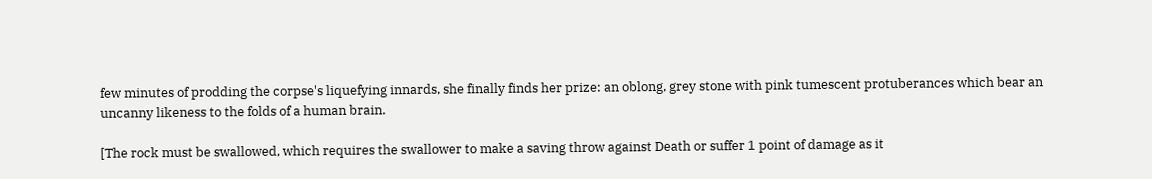few minutes of prodding the corpse's liquefying innards, she finally finds her prize: an oblong, grey stone with pink tumescent protuberances which bear an uncanny likeness to the folds of a human brain.

[The rock must be swallowed, which requires the swallower to make a saving throw against Death or suffer 1 point of damage as it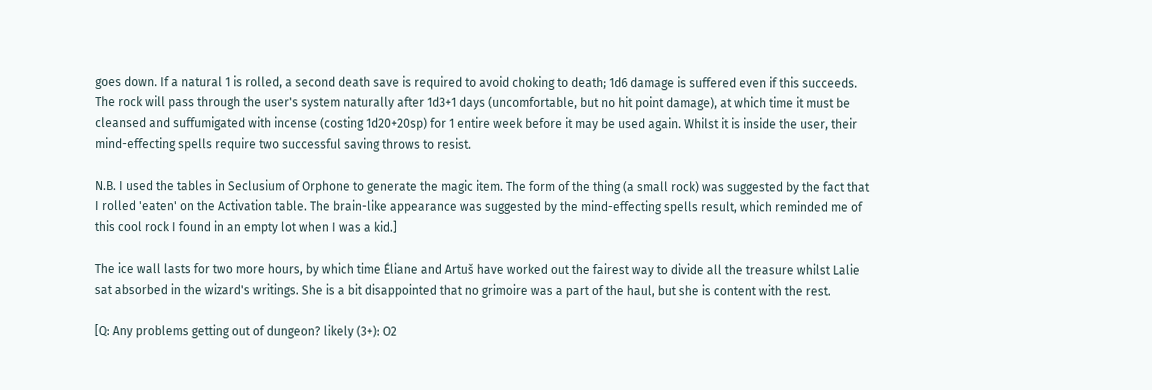goes down. If a natural 1 is rolled, a second death save is required to avoid choking to death; 1d6 damage is suffered even if this succeeds. The rock will pass through the user's system naturally after 1d3+1 days (uncomfortable, but no hit point damage), at which time it must be cleansed and suffumigated with incense (costing 1d20+20sp) for 1 entire week before it may be used again. Whilst it is inside the user, their mind-effecting spells require two successful saving throws to resist.

N.B. I used the tables in Seclusium of Orphone to generate the magic item. The form of the thing (a small rock) was suggested by the fact that I rolled 'eaten' on the Activation table. The brain-like appearance was suggested by the mind-effecting spells result, which reminded me of this cool rock I found in an empty lot when I was a kid.]

The ice wall lasts for two more hours, by which time Éliane and Artuš have worked out the fairest way to divide all the treasure whilst Lalie sat absorbed in the wizard's writings. She is a bit disappointed that no grimoire was a part of the haul, but she is content with the rest.

[Q: Any problems getting out of dungeon? likely (3+): O2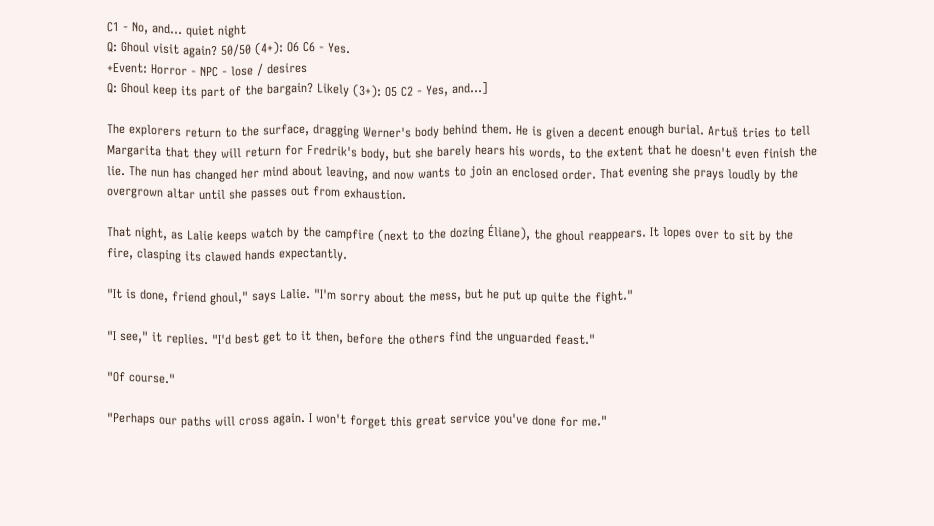C1 - No, and... quiet night
Q: Ghoul visit again? 50/50 (4+): O6 C6 - Yes.
+Event: Horror - NPC - lose / desires
Q: Ghoul keep its part of the bargain? Likely (3+): O5 C2 - Yes, and...]

The explorers return to the surface, dragging Werner's body behind them. He is given a decent enough burial. Artuš tries to tell Margarita that they will return for Fredrik's body, but she barely hears his words, to the extent that he doesn't even finish the lie. The nun has changed her mind about leaving, and now wants to join an enclosed order. That evening she prays loudly by the overgrown altar until she passes out from exhaustion.

That night, as Lalie keeps watch by the campfire (next to the dozing Éliane), the ghoul reappears. It lopes over to sit by the fire, clasping its clawed hands expectantly.

"It is done, friend ghoul," says Lalie. "I'm sorry about the mess, but he put up quite the fight."

"I see," it replies. "I'd best get to it then, before the others find the unguarded feast."

"Of course."

"Perhaps our paths will cross again. I won't forget this great service you've done for me."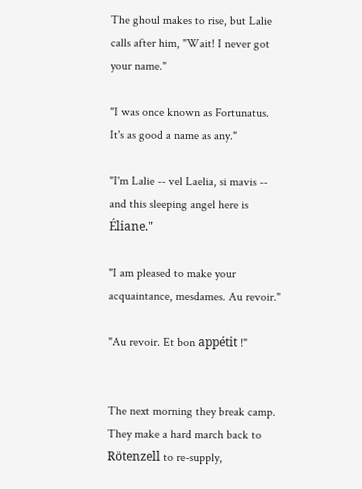The ghoul makes to rise, but Lalie calls after him, "Wait! I never got your name."

"I was once known as Fortunatus. It's as good a name as any."

"I'm Lalie -- vel Laelia, si mavis -- and this sleeping angel here is Éliane."

"I am pleased to make your acquaintance, mesdames. Au revoir."

"Au revoir. Et bon appétit !"


The next morning they break camp. They make a hard march back to Rötenzell to re-supply,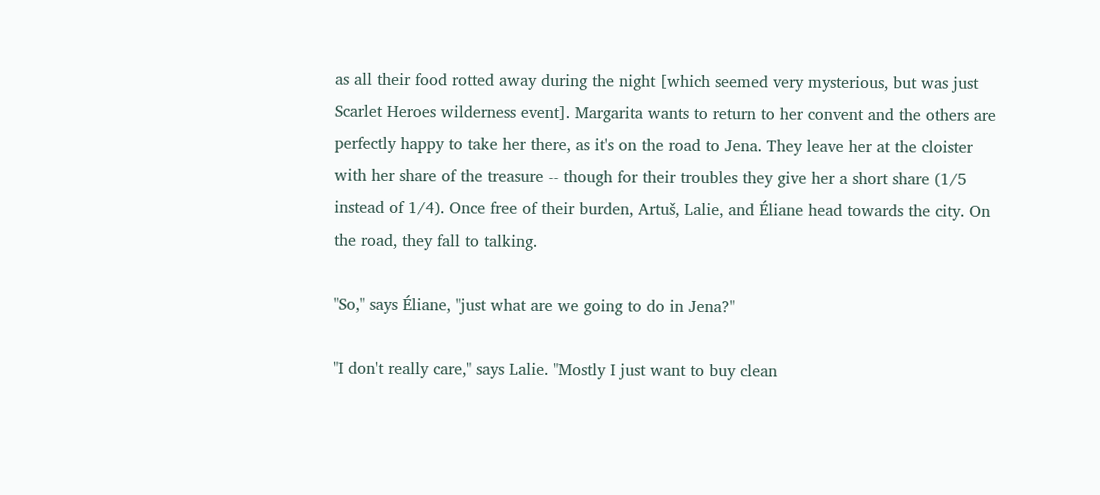as all their food rotted away during the night [which seemed very mysterious, but was just Scarlet Heroes wilderness event]. Margarita wants to return to her convent and the others are perfectly happy to take her there, as it's on the road to Jena. They leave her at the cloister with her share of the treasure -- though for their troubles they give her a short share (1/5 instead of 1/4). Once free of their burden, Artuš, Lalie, and Éliane head towards the city. On the road, they fall to talking.

"So," says Éliane, "just what are we going to do in Jena?"

"I don't really care," says Lalie. "Mostly I just want to buy clean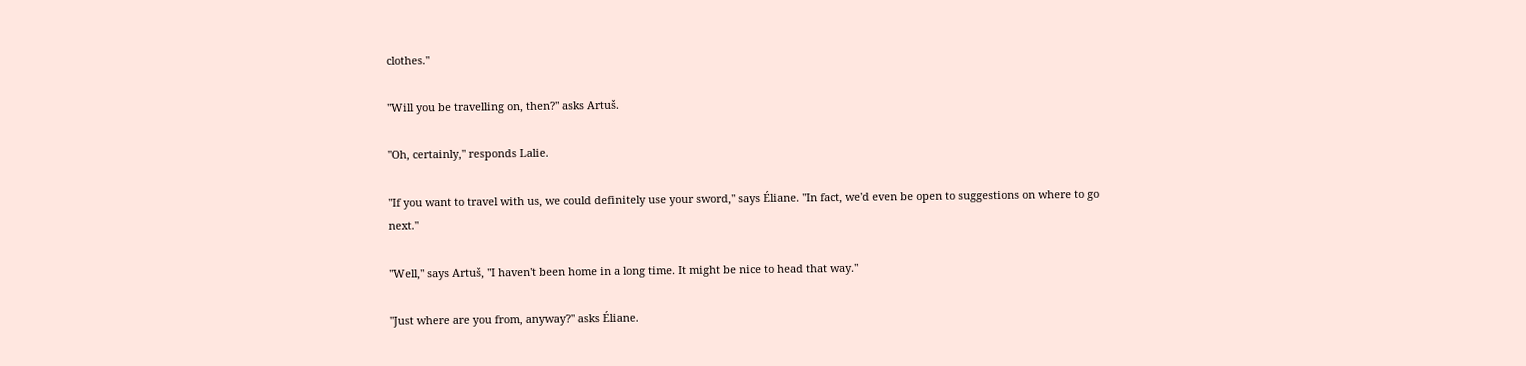clothes."

"Will you be travelling on, then?" asks Artuš.

"Oh, certainly," responds Lalie.

"If you want to travel with us, we could definitely use your sword," says Éliane. "In fact, we'd even be open to suggestions on where to go next."

"Well," says Artuš, "I haven't been home in a long time. It might be nice to head that way."

"Just where are you from, anyway?" asks Éliane.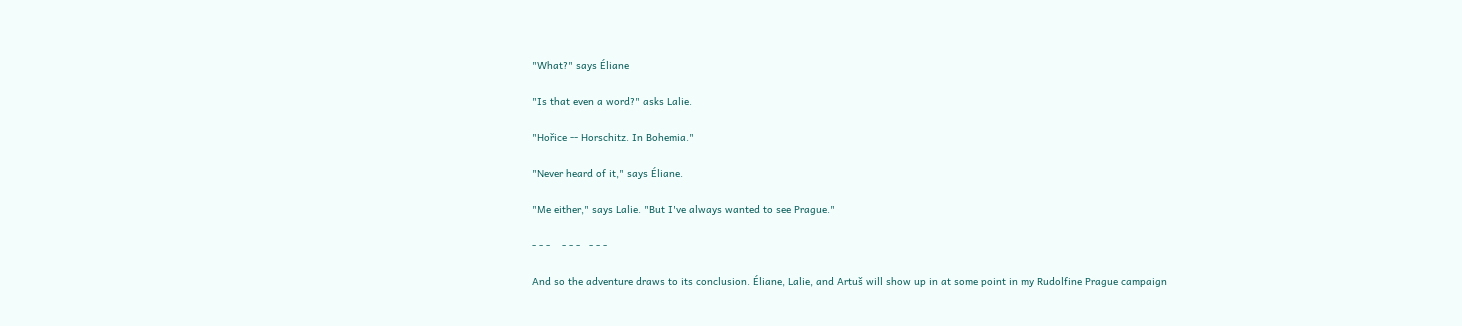"What?" says Éliane

"Is that even a word?" asks Lalie.

"Hořice -- Horschitz. In Bohemia."

"Never heard of it," says Éliane.

"Me either," says Lalie. "But I've always wanted to see Prague."

- - -    - - -   - - -

And so the adventure draws to its conclusion. Éliane, Lalie, and Artuš will show up in at some point in my Rudolfine Prague campaign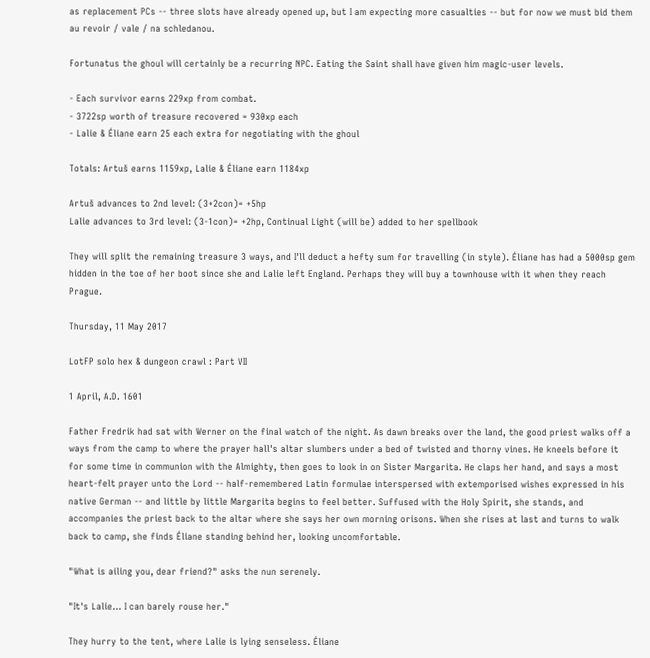as replacement PCs -- three slots have already opened up, but I am expecting more casualties -- but for now we must bid them au revoir / vale / na schledanou.

Fortunatus the ghoul will certainly be a recurring NPC. Eating the Saint shall have given him magic-user levels.

- Each survivor earns 229xp from combat.
- 3722sp worth of treasure recovered = 930xp each
- Lalie & Éliane earn 25 each extra for negotiating with the ghoul

Totals: Artuš earns 1159xp, Lalie & Éliane earn 1184xp

Artuš advances to 2nd level: (3+2con)= +5hp
Lalie advances to 3rd level: (3-1con)= +2hp, Continual Light (will be) added to her spellbook

They will split the remaining treasure 3 ways, and I'll deduct a hefty sum for travelling (in style). Éliane has had a 5000sp gem hidden in the toe of her boot since she and Lalie left England. Perhaps they will buy a townhouse with it when they reach Prague.

Thursday, 11 May 2017

LotFP solo hex & dungeon crawl : Part VII

1 April, A.D. 1601

Father Fredrik had sat with Werner on the final watch of the night. As dawn breaks over the land, the good priest walks off a ways from the camp to where the prayer hall's altar slumbers under a bed of twisted and thorny vines. He kneels before it for some time in communion with the Almighty, then goes to look in on Sister Margarita. He claps her hand, and says a most heart-felt prayer unto the Lord -- half-remembered Latin formulae interspersed with extemporised wishes expressed in his native German -- and little by little Margarita begins to feel better. Suffused with the Holy Spirit, she stands, and accompanies the priest back to the altar where she says her own morning orisons. When she rises at last and turns to walk back to camp, she finds Éliane standing behind her, looking uncomfortable.

"What is ailing you, dear friend?" asks the nun serenely.

"It's Lalie... I can barely rouse her."

They hurry to the tent, where Lalie is lying senseless. Éliane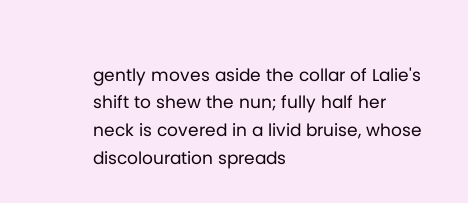gently moves aside the collar of Lalie's shift to shew the nun; fully half her neck is covered in a livid bruise, whose discolouration spreads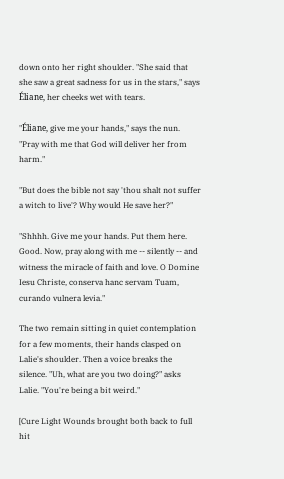down onto her right shoulder. "She said that she saw a great sadness for us in the stars," says Éliane, her cheeks wet with tears.

"Éliane, give me your hands," says the nun. "Pray with me that God will deliver her from harm."

"But does the bible not say 'thou shalt not suffer a witch to live'? Why would He save her?"

"Shhhh. Give me your hands. Put them here. Good. Now, pray along with me -- silently -- and witness the miracle of faith and love. O Domine Iesu Christe, conserva hanc servam Tuam, curando vulnera levia."

The two remain sitting in quiet contemplation for a few moments, their hands clasped on Lalie's shoulder. Then a voice breaks the silence. "Uh, what are you two doing?" asks Lalie. "You're being a bit weird."

[Cure Light Wounds brought both back to full hit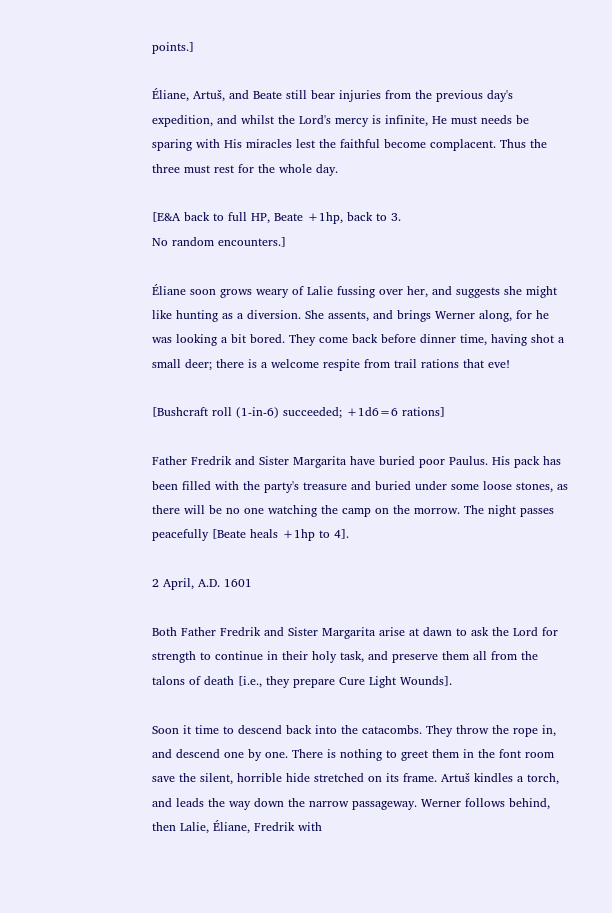points.]

Éliane, Artuš, and Beate still bear injuries from the previous day's expedition, and whilst the Lord's mercy is infinite, He must needs be sparing with His miracles lest the faithful become complacent. Thus the three must rest for the whole day.

[E&A back to full HP, Beate +1hp, back to 3.
No random encounters.]

Éliane soon grows weary of Lalie fussing over her, and suggests she might like hunting as a diversion. She assents, and brings Werner along, for he was looking a bit bored. They come back before dinner time, having shot a small deer; there is a welcome respite from trail rations that eve!

[Bushcraft roll (1-in-6) succeeded; +1d6=6 rations]

Father Fredrik and Sister Margarita have buried poor Paulus. His pack has been filled with the party's treasure and buried under some loose stones, as there will be no one watching the camp on the morrow. The night passes peacefully [Beate heals +1hp to 4].

2 April, A.D. 1601

Both Father Fredrik and Sister Margarita arise at dawn to ask the Lord for strength to continue in their holy task, and preserve them all from the talons of death [i.e., they prepare Cure Light Wounds].

Soon it time to descend back into the catacombs. They throw the rope in, and descend one by one. There is nothing to greet them in the font room save the silent, horrible hide stretched on its frame. Artuš kindles a torch, and leads the way down the narrow passageway. Werner follows behind, then Lalie, Éliane, Fredrik with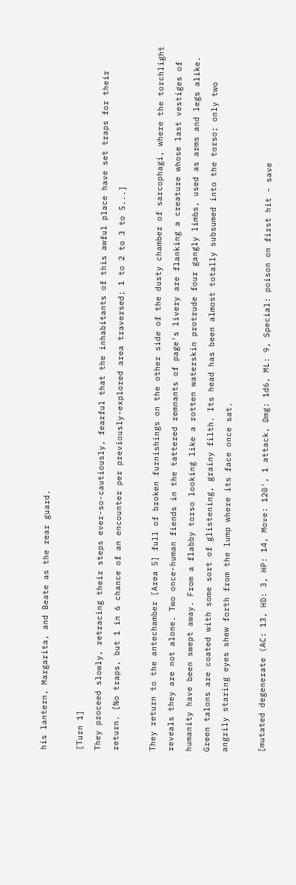his lantern, Margarita, and Beate as the rear guard.

[Turn 1]
They proceed slowly, retracing their steps ever-so-cautiously, fearful that the inhabitants of this awful place have set traps for their return. [No traps, but 1 in 6 chance of an encounter per previously-explored area traversed; 1 to 2 to 3 to 5...]

They return to the antechamber [Area 5] full of broken furnishings on the other side of the dusty chamber of sarcophagi, where the torchlight reveals they are not alone. Two once-human fiends in the tattered remnants of page's livery are flanking a creature whose last vestiges of humanity have been swept away. From a flabby torso looking like a rotten waterskin protrude four gangly limbs, used as arms and legs alike. Green talons are coated with some sort of glistening, grainy filth. Its head has been almost totally subsumed into the torso; only two angrily staring eyes shew forth from the lump where its face once sat.

[mutated degenerate (AC: 13, HD: 3, HP: 14, Move: 120', 1 attack, Dmg: 1d6, ML: 9, Special: poison on first hit - save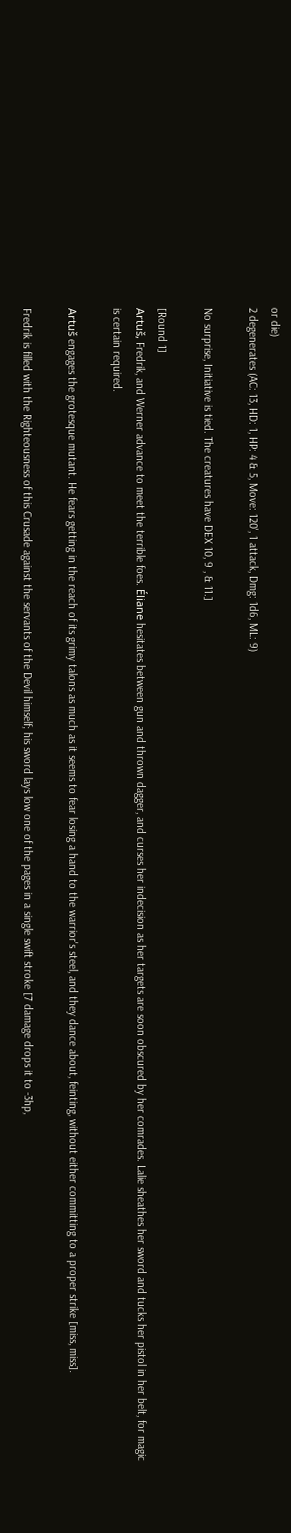or die)
2 degenerates (AC: 13, HD: 1, HP: 4 & 5, Move: 120', 1 attack, Dmg: 1d6, ML: 9)

No surprise, Initiative is tied. The creatures have DEX 10, 9 , & 11.]

[Round 1]
Artuš, Fredrik, and Werner advance to meet the terrible foes. Éliane hesitates between gun and thrown dagger, and curses her indecision as her targets are soon obscured by her comrades. Lalie sheathes her sword and tucks her pistol in her belt, for magic is certain required.

Artuš engages the grotesque mutant. He fears getting in the reach of its grimy talons as much as it seems to fear losing a hand to the warrior's steel, and they dance about, feinting, without either committing to a proper strike [miss, miss].

Fredrik is filled with the Righteousness of this Crusade against the servants of the Devil himself; his sword lays low one of the pages in a single swift stroke [7 damage drops it to -3hp,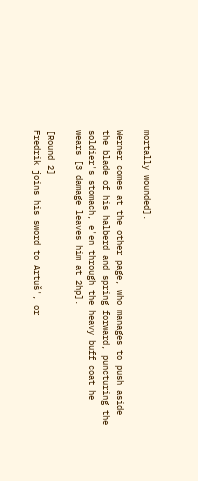mortally wounded].

Werner comes at the other page, who manages to push aside the blade of his halberd and spring forward, puncturing the soldier's stomach, e'en through the heavy buff coat he wears [3 damage leaves him at 2hp].

[Round 2]
Fredrik joins his sword to Artuš', or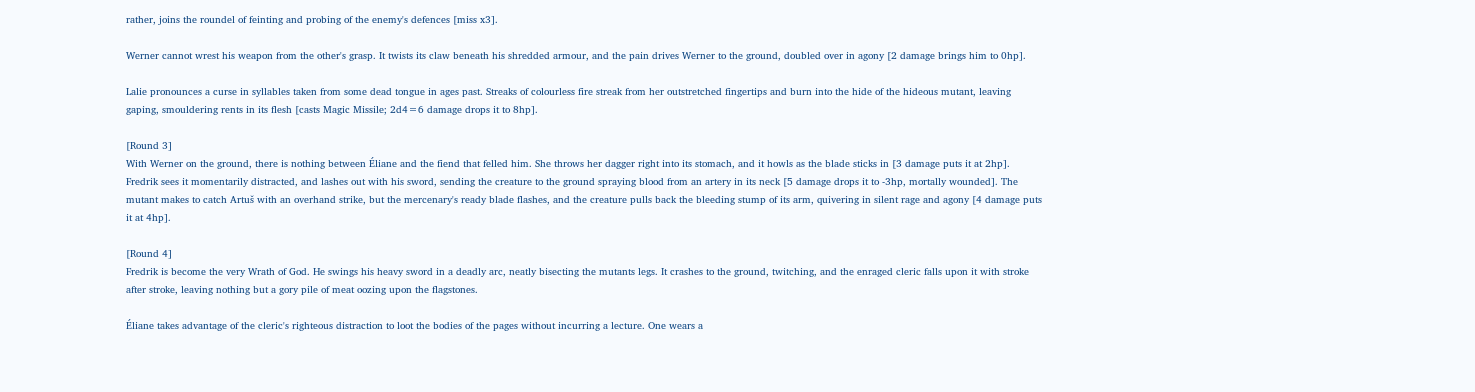rather, joins the roundel of feinting and probing of the enemy's defences [miss x3].

Werner cannot wrest his weapon from the other's grasp. It twists its claw beneath his shredded armour, and the pain drives Werner to the ground, doubled over in agony [2 damage brings him to 0hp].

Lalie pronounces a curse in syllables taken from some dead tongue in ages past. Streaks of colourless fire streak from her outstretched fingertips and burn into the hide of the hideous mutant, leaving gaping, smouldering rents in its flesh [casts Magic Missile; 2d4=6 damage drops it to 8hp].

[Round 3]
With Werner on the ground, there is nothing between Éliane and the fiend that felled him. She throws her dagger right into its stomach, and it howls as the blade sticks in [3 damage puts it at 2hp]. Fredrik sees it momentarily distracted, and lashes out with his sword, sending the creature to the ground spraying blood from an artery in its neck [5 damage drops it to -3hp, mortally wounded]. The mutant makes to catch Artuš with an overhand strike, but the mercenary's ready blade flashes, and the creature pulls back the bleeding stump of its arm, quivering in silent rage and agony [4 damage puts it at 4hp].

[Round 4]
Fredrik is become the very Wrath of God. He swings his heavy sword in a deadly arc, neatly bisecting the mutants legs. It crashes to the ground, twitching, and the enraged cleric falls upon it with stroke after stroke, leaving nothing but a gory pile of meat oozing upon the flagstones.

Éliane takes advantage of the cleric's righteous distraction to loot the bodies of the pages without incurring a lecture. One wears a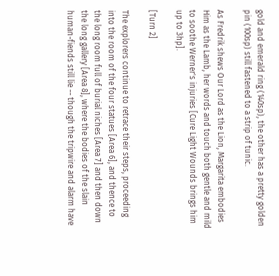gold and emerald ring (140sp), the other has a pretty golden pin (100sp) still fastened to a strip of tunic.

As Fredrik shews Our Lord as the Lion, Margarita embodies Him as the Lamb, her words and touch both gentle and mild to soothe Werner's injuries [Cure Light Wounds brings him up to 3hp].

[Turn 2]

The explorers continue to retrace their steps, proceeding into the room of the four statues [Area 6], and thence to the long room full of burial niches [Area 7] and then down the long gallery [Area 8], where the bodies of the slain human-fiends still lie -- though the tripwire and alarm have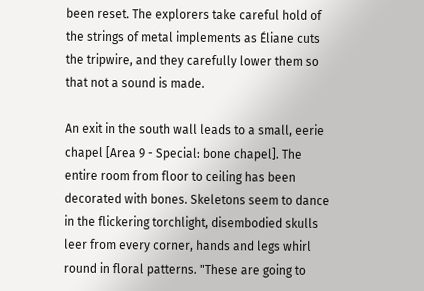been reset. The explorers take careful hold of the strings of metal implements as Éliane cuts the tripwire, and they carefully lower them so that not a sound is made.

An exit in the south wall leads to a small, eerie chapel [Area 9 - Special: bone chapel]. The entire room from floor to ceiling has been decorated with bones. Skeletons seem to dance in the flickering torchlight, disembodied skulls leer from every corner, hands and legs whirl round in floral patterns. "These are going to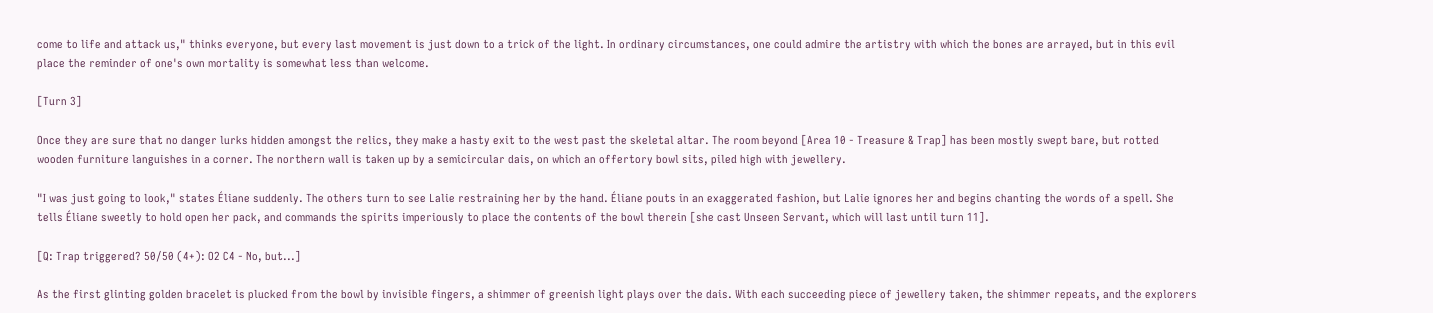come to life and attack us," thinks everyone, but every last movement is just down to a trick of the light. In ordinary circumstances, one could admire the artistry with which the bones are arrayed, but in this evil place the reminder of one's own mortality is somewhat less than welcome.

[Turn 3]

Once they are sure that no danger lurks hidden amongst the relics, they make a hasty exit to the west past the skeletal altar. The room beyond [Area 10 - Treasure & Trap] has been mostly swept bare, but rotted wooden furniture languishes in a corner. The northern wall is taken up by a semicircular dais, on which an offertory bowl sits, piled high with jewellery.

"I was just going to look," states Éliane suddenly. The others turn to see Lalie restraining her by the hand. Éliane pouts in an exaggerated fashion, but Lalie ignores her and begins chanting the words of a spell. She tells Éliane sweetly to hold open her pack, and commands the spirits imperiously to place the contents of the bowl therein [she cast Unseen Servant, which will last until turn 11].

[Q: Trap triggered? 50/50 (4+): O2 C4 - No, but...]

As the first glinting golden bracelet is plucked from the bowl by invisible fingers, a shimmer of greenish light plays over the dais. With each succeeding piece of jewellery taken, the shimmer repeats, and the explorers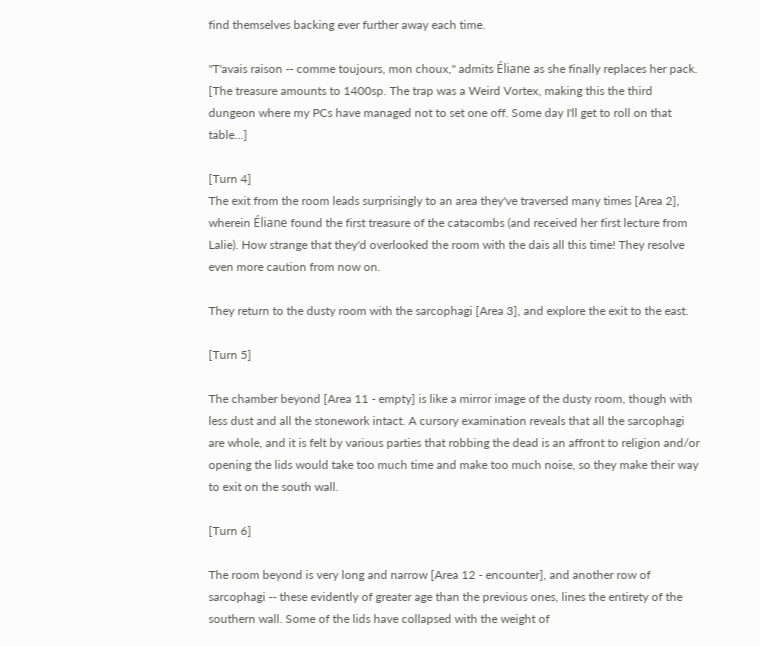find themselves backing ever further away each time.

"T'avais raison -- comme toujours, mon choux," admits Éliane as she finally replaces her pack.
[The treasure amounts to 1400sp. The trap was a Weird Vortex, making this the third dungeon where my PCs have managed not to set one off. Some day I'll get to roll on that table...]

[Turn 4]
The exit from the room leads surprisingly to an area they've traversed many times [Area 2], wherein Éliane found the first treasure of the catacombs (and received her first lecture from Lalie). How strange that they'd overlooked the room with the dais all this time! They resolve even more caution from now on.

They return to the dusty room with the sarcophagi [Area 3], and explore the exit to the east.

[Turn 5]

The chamber beyond [Area 11 - empty] is like a mirror image of the dusty room, though with less dust and all the stonework intact. A cursory examination reveals that all the sarcophagi are whole, and it is felt by various parties that robbing the dead is an affront to religion and/or opening the lids would take too much time and make too much noise, so they make their way to exit on the south wall.

[Turn 6]

The room beyond is very long and narrow [Area 12 - encounter], and another row of sarcophagi -- these evidently of greater age than the previous ones, lines the entirety of the southern wall. Some of the lids have collapsed with the weight of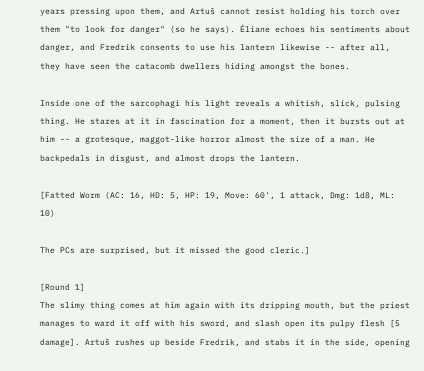years pressing upon them, and Artuš cannot resist holding his torch over them "to look for danger" (so he says). Éliane echoes his sentiments about danger, and Fredrik consents to use his lantern likewise -- after all, they have seen the catacomb dwellers hiding amongst the bones.

Inside one of the sarcophagi his light reveals a whitish, slick, pulsing thing. He stares at it in fascination for a moment, then it bursts out at him -- a grotesque, maggot-like horror almost the size of a man. He backpedals in disgust, and almost drops the lantern.

[Fatted Worm (AC: 16, HD: 5, HP: 19, Move: 60', 1 attack, Dmg: 1d8, ML: 10)

The PCs are surprised, but it missed the good cleric.]

[Round 1]
The slimy thing comes at him again with its dripping mouth, but the priest manages to ward it off with his sword, and slash open its pulpy flesh [5 damage]. Artuš rushes up beside Fredrik, and stabs it in the side, opening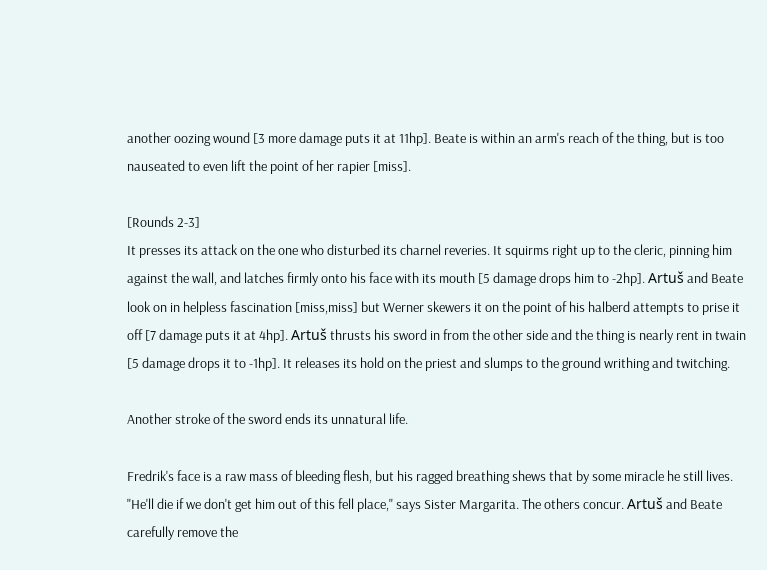another oozing wound [3 more damage puts it at 11hp]. Beate is within an arm's reach of the thing, but is too nauseated to even lift the point of her rapier [miss].

[Rounds 2-3]
It presses its attack on the one who disturbed its charnel reveries. It squirms right up to the cleric, pinning him against the wall, and latches firmly onto his face with its mouth [5 damage drops him to -2hp]. Artuš and Beate look on in helpless fascination [miss,miss] but Werner skewers it on the point of his halberd attempts to prise it off [7 damage puts it at 4hp]. Artuš thrusts his sword in from the other side and the thing is nearly rent in twain [5 damage drops it to -1hp]. It releases its hold on the priest and slumps to the ground writhing and twitching.

Another stroke of the sword ends its unnatural life.

Fredrik's face is a raw mass of bleeding flesh, but his ragged breathing shews that by some miracle he still lives. "He'll die if we don't get him out of this fell place," says Sister Margarita. The others concur. Artuš and Beate carefully remove the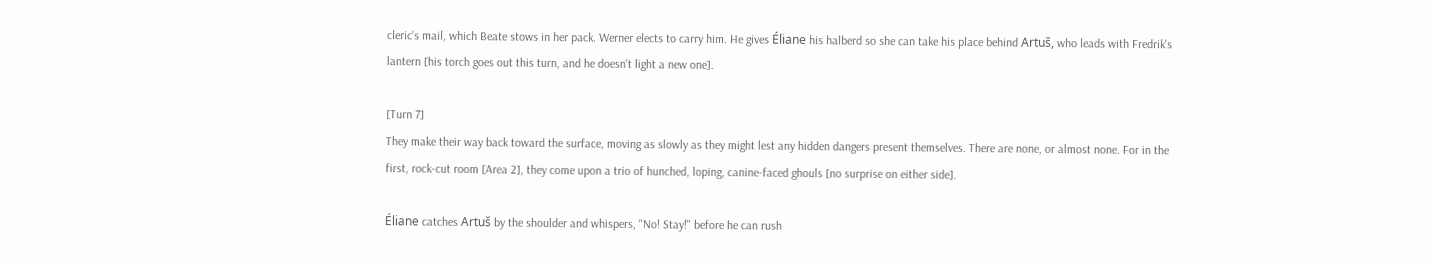cleric's mail, which Beate stows in her pack. Werner elects to carry him. He gives Éliane his halberd so she can take his place behind Artuš, who leads with Fredrik's lantern [his torch goes out this turn, and he doesn't light a new one].

[Turn 7]
They make their way back toward the surface, moving as slowly as they might lest any hidden dangers present themselves. There are none, or almost none. For in the first, rock-cut room [Area 2], they come upon a trio of hunched, loping, canine-faced ghouls [no surprise on either side].

Éliane catches Artuš by the shoulder and whispers, "No! Stay!" before he can rush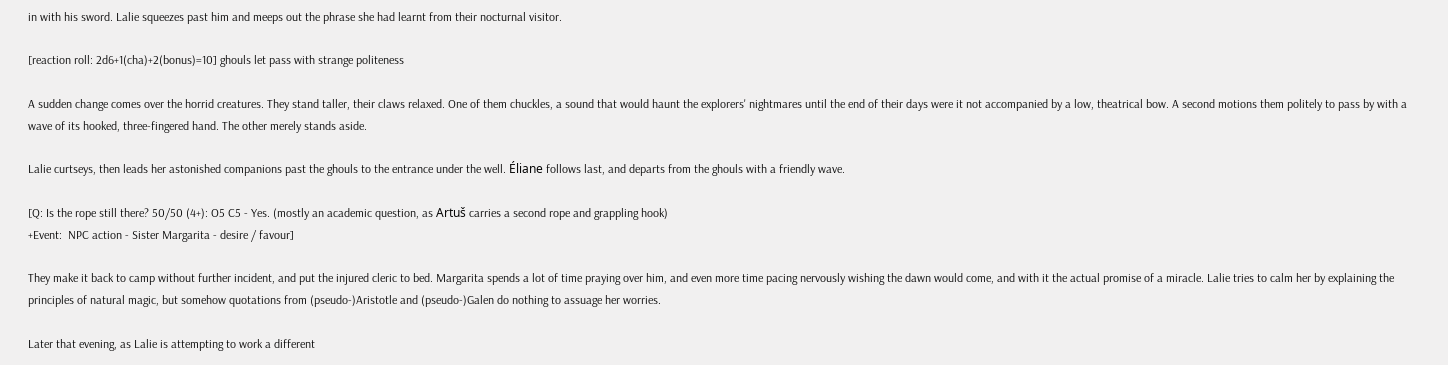in with his sword. Lalie squeezes past him and meeps out the phrase she had learnt from their nocturnal visitor.

[reaction roll: 2d6+1(cha)+2(bonus)=10] ghouls let pass with strange politeness

A sudden change comes over the horrid creatures. They stand taller, their claws relaxed. One of them chuckles, a sound that would haunt the explorers' nightmares until the end of their days were it not accompanied by a low, theatrical bow. A second motions them politely to pass by with a wave of its hooked, three-fingered hand. The other merely stands aside.

Lalie curtseys, then leads her astonished companions past the ghouls to the entrance under the well. Éliane follows last, and departs from the ghouls with a friendly wave.

[Q: Is the rope still there? 50/50 (4+): O5 C5 - Yes. (mostly an academic question, as Artuš carries a second rope and grappling hook)
+Event:  NPC action - Sister Margarita - desire / favour]

They make it back to camp without further incident, and put the injured cleric to bed. Margarita spends a lot of time praying over him, and even more time pacing nervously wishing the dawn would come, and with it the actual promise of a miracle. Lalie tries to calm her by explaining the principles of natural magic, but somehow quotations from (pseudo-)Aristotle and (pseudo-)Galen do nothing to assuage her worries.

Later that evening, as Lalie is attempting to work a different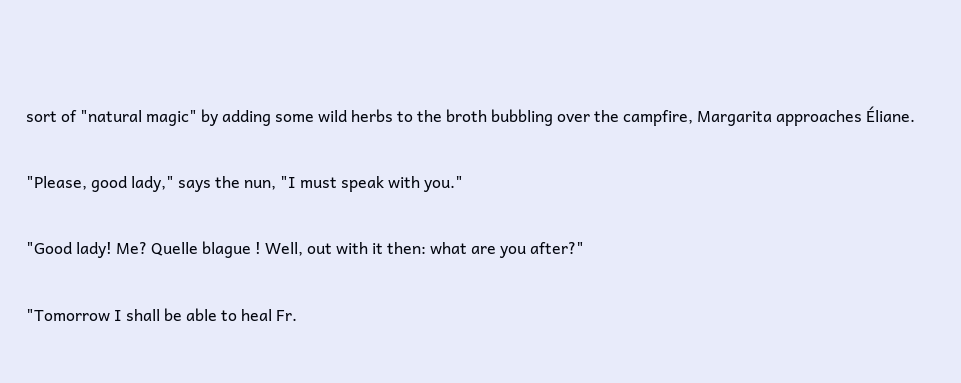sort of "natural magic" by adding some wild herbs to the broth bubbling over the campfire, Margarita approaches Éliane.

"Please, good lady," says the nun, "I must speak with you."

"Good lady! Me? Quelle blague ! Well, out with it then: what are you after?"

"Tomorrow I shall be able to heal Fr.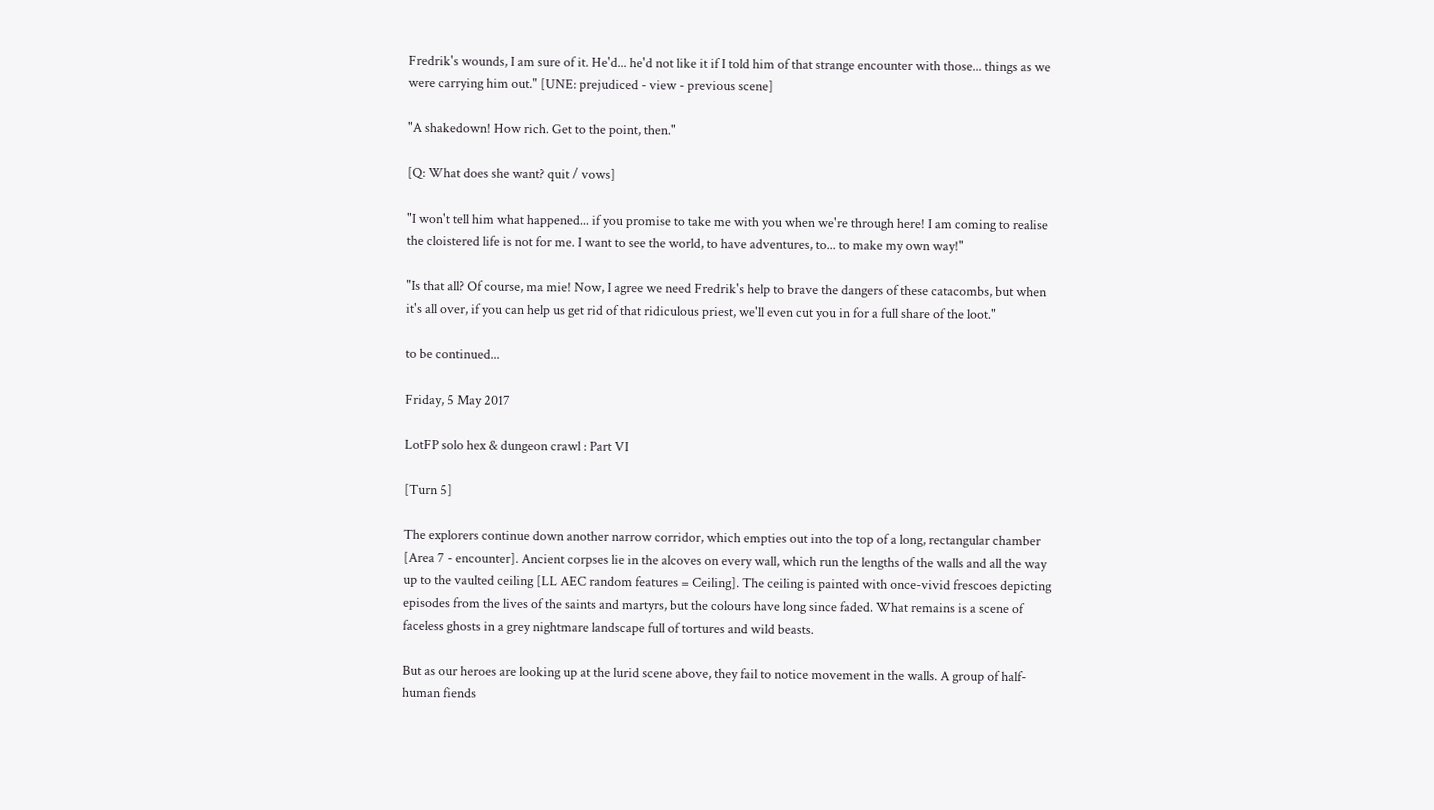Fredrik's wounds, I am sure of it. He'd... he'd not like it if I told him of that strange encounter with those... things as we were carrying him out." [UNE: prejudiced - view - previous scene]

"A shakedown! How rich. Get to the point, then."

[Q: What does she want? quit / vows]

"I won't tell him what happened... if you promise to take me with you when we're through here! I am coming to realise the cloistered life is not for me. I want to see the world, to have adventures, to... to make my own way!"

"Is that all? Of course, ma mie! Now, I agree we need Fredrik's help to brave the dangers of these catacombs, but when it's all over, if you can help us get rid of that ridiculous priest, we'll even cut you in for a full share of the loot."

to be continued...

Friday, 5 May 2017

LotFP solo hex & dungeon crawl : Part VI

[Turn 5]

The explorers continue down another narrow corridor, which empties out into the top of a long, rectangular chamber [Area 7 - encounter]. Ancient corpses lie in the alcoves on every wall, which run the lengths of the walls and all the way up to the vaulted ceiling [LL AEC random features = Ceiling]. The ceiling is painted with once-vivid frescoes depicting episodes from the lives of the saints and martyrs, but the colours have long since faded. What remains is a scene of faceless ghosts in a grey nightmare landscape full of tortures and wild beasts.

But as our heroes are looking up at the lurid scene above, they fail to notice movement in the walls. A group of half-human fiends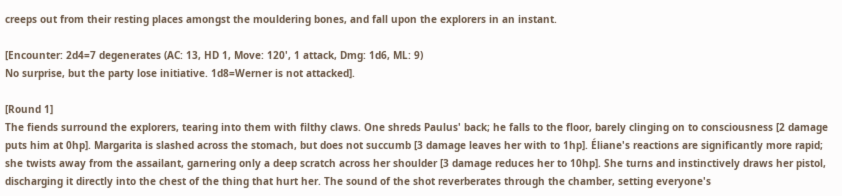creeps out from their resting places amongst the mouldering bones, and fall upon the explorers in an instant.

[Encounter: 2d4=7 degenerates (AC: 13, HD 1, Move: 120', 1 attack, Dmg: 1d6, ML: 9)
No surprise, but the party lose initiative. 1d8=Werner is not attacked].

[Round 1]
The fiends surround the explorers, tearing into them with filthy claws. One shreds Paulus' back; he falls to the floor, barely clinging on to consciousness [2 damage puts him at 0hp]. Margarita is slashed across the stomach, but does not succumb [3 damage leaves her with to 1hp]. Éliane's reactions are significantly more rapid; she twists away from the assailant, garnering only a deep scratch across her shoulder [3 damage reduces her to 10hp]. She turns and instinctively draws her pistol, discharging it directly into the chest of the thing that hurt her. The sound of the shot reverberates through the chamber, setting everyone's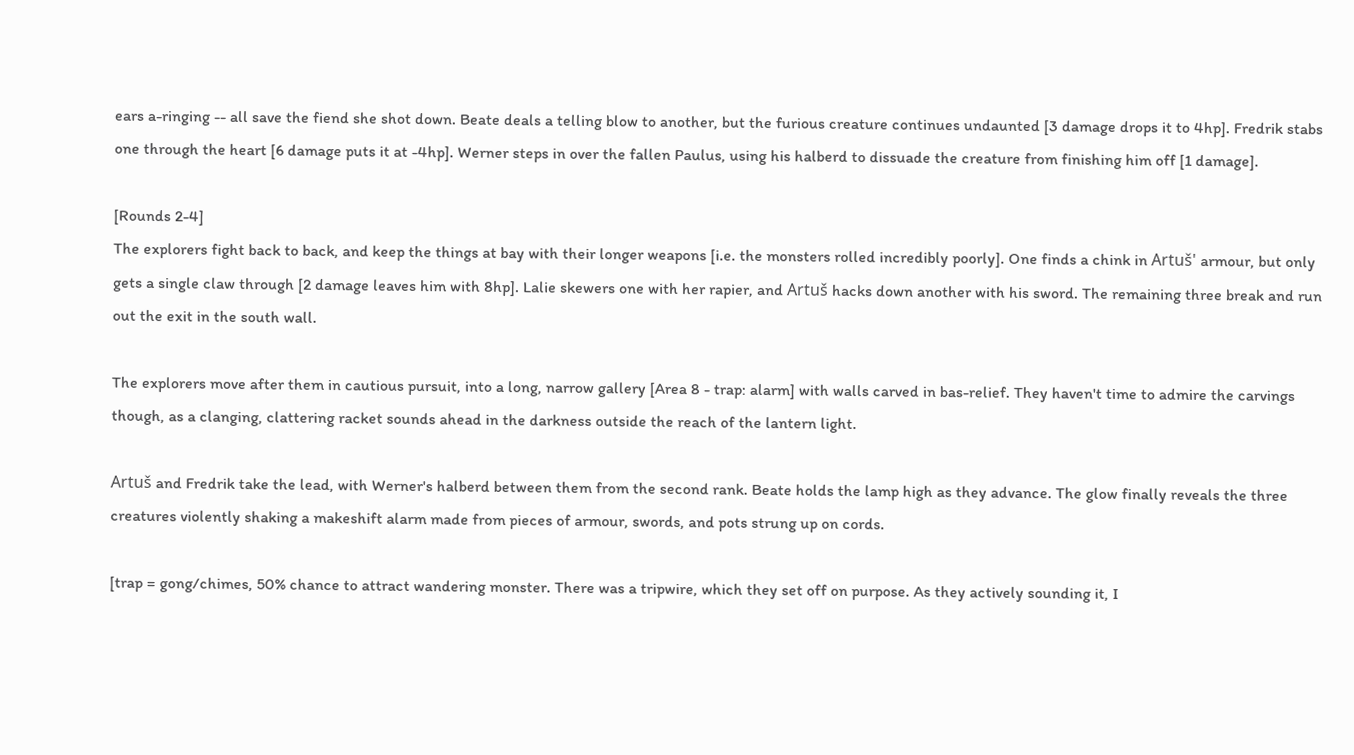ears a-ringing -- all save the fiend she shot down. Beate deals a telling blow to another, but the furious creature continues undaunted [3 damage drops it to 4hp]. Fredrik stabs one through the heart [6 damage puts it at -4hp]. Werner steps in over the fallen Paulus, using his halberd to dissuade the creature from finishing him off [1 damage].

[Rounds 2-4]
The explorers fight back to back, and keep the things at bay with their longer weapons [i.e. the monsters rolled incredibly poorly]. One finds a chink in Artuš' armour, but only gets a single claw through [2 damage leaves him with 8hp]. Lalie skewers one with her rapier, and Artuš hacks down another with his sword. The remaining three break and run out the exit in the south wall.

The explorers move after them in cautious pursuit, into a long, narrow gallery [Area 8 - trap: alarm] with walls carved in bas-relief. They haven't time to admire the carvings though, as a clanging, clattering racket sounds ahead in the darkness outside the reach of the lantern light.

Artuš and Fredrik take the lead, with Werner's halberd between them from the second rank. Beate holds the lamp high as they advance. The glow finally reveals the three creatures violently shaking a makeshift alarm made from pieces of armour, swords, and pots strung up on cords.

[trap = gong/chimes, 50% chance to attract wandering monster. There was a tripwire, which they set off on purpose. As they actively sounding it, I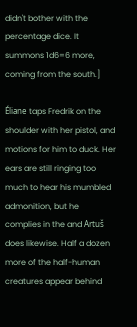didn't bother with the percentage dice. It summons 1d6=6 more, coming from the south.]

Éliane taps Fredrik on the shoulder with her pistol, and motions for him to duck. Her ears are still ringing too much to hear his mumbled admonition, but he complies in the and Artuš does likewise. Half a dozen more of the half-human creatures appear behind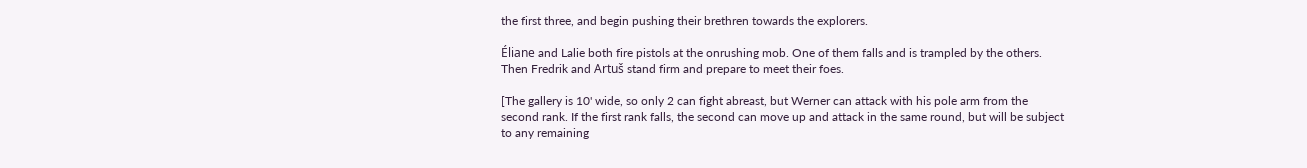the first three, and begin pushing their brethren towards the explorers.

Éliane and Lalie both fire pistols at the onrushing mob. One of them falls and is trampled by the others. Then Fredrik and Artuš stand firm and prepare to meet their foes.

[The gallery is 10' wide, so only 2 can fight abreast, but Werner can attack with his pole arm from the second rank. If the first rank falls, the second can move up and attack in the same round, but will be subject to any remaining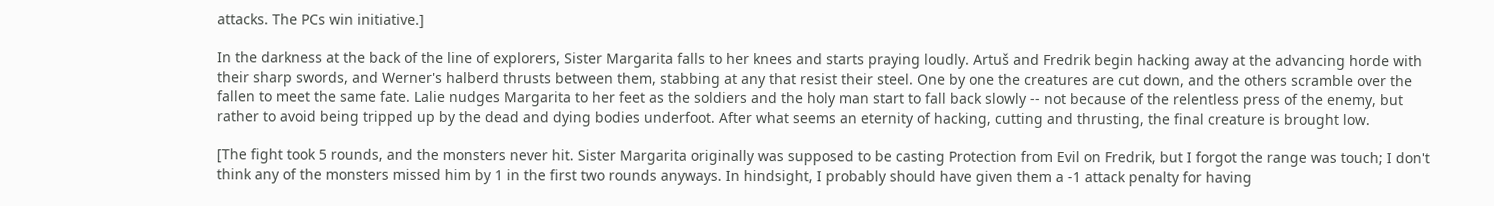attacks. The PCs win initiative.]

In the darkness at the back of the line of explorers, Sister Margarita falls to her knees and starts praying loudly. Artuš and Fredrik begin hacking away at the advancing horde with their sharp swords, and Werner's halberd thrusts between them, stabbing at any that resist their steel. One by one the creatures are cut down, and the others scramble over the fallen to meet the same fate. Lalie nudges Margarita to her feet as the soldiers and the holy man start to fall back slowly -- not because of the relentless press of the enemy, but rather to avoid being tripped up by the dead and dying bodies underfoot. After what seems an eternity of hacking, cutting and thrusting, the final creature is brought low.

[The fight took 5 rounds, and the monsters never hit. Sister Margarita originally was supposed to be casting Protection from Evil on Fredrik, but I forgot the range was touch; I don't think any of the monsters missed him by 1 in the first two rounds anyways. In hindsight, I probably should have given them a -1 attack penalty for having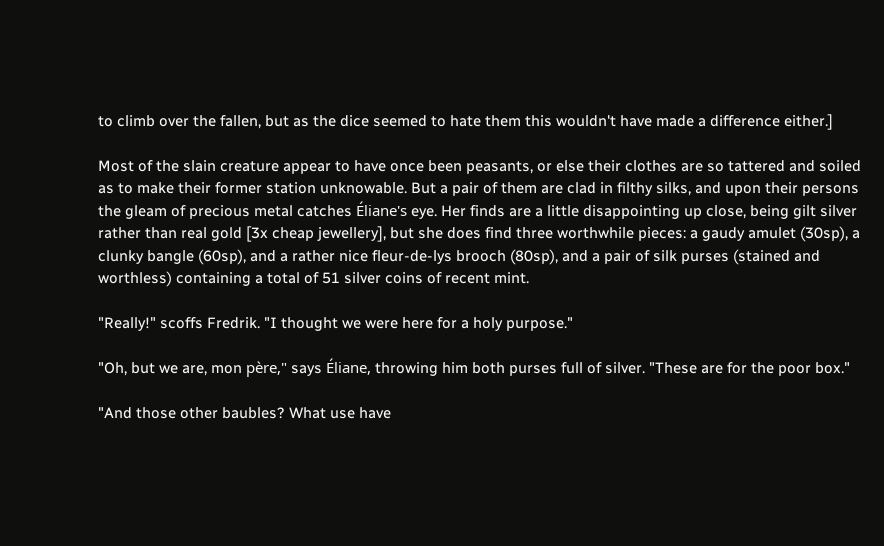to climb over the fallen, but as the dice seemed to hate them this wouldn't have made a difference either.]

Most of the slain creature appear to have once been peasants, or else their clothes are so tattered and soiled as to make their former station unknowable. But a pair of them are clad in filthy silks, and upon their persons the gleam of precious metal catches Éliane's eye. Her finds are a little disappointing up close, being gilt silver rather than real gold [3x cheap jewellery], but she does find three worthwhile pieces: a gaudy amulet (30sp), a clunky bangle (60sp), and a rather nice fleur-de-lys brooch (80sp), and a pair of silk purses (stained and worthless) containing a total of 51 silver coins of recent mint.

"Really!" scoffs Fredrik. "I thought we were here for a holy purpose."

"Oh, but we are, mon père," says Éliane, throwing him both purses full of silver. "These are for the poor box."

"And those other baubles? What use have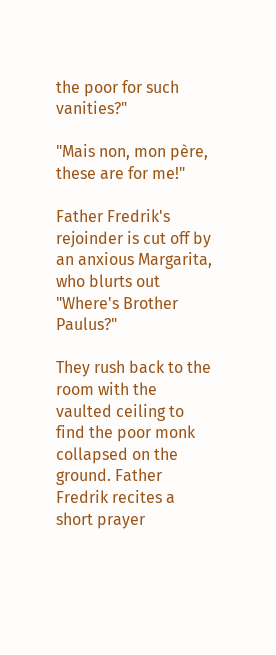the poor for such vanities?"

"Mais non, mon père, these are for me!"

Father Fredrik's rejoinder is cut off by an anxious Margarita, who blurts out "Where's Brother Paulus?"

They rush back to the room with the vaulted ceiling to find the poor monk collapsed on the ground. Father Fredrik recites a short prayer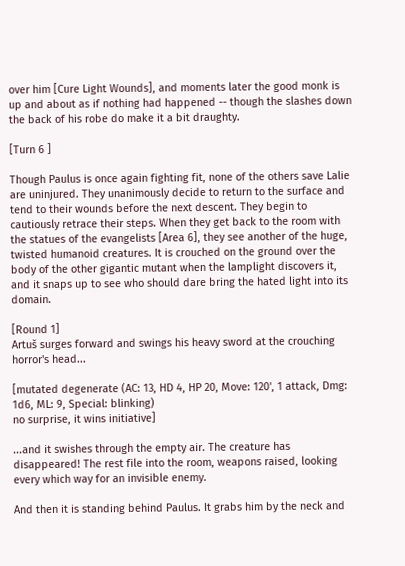over him [Cure Light Wounds], and moments later the good monk is up and about as if nothing had happened -- though the slashes down the back of his robe do make it a bit draughty.

[Turn 6 ]

Though Paulus is once again fighting fit, none of the others save Lalie are uninjured. They unanimously decide to return to the surface and tend to their wounds before the next descent. They begin to cautiously retrace their steps. When they get back to the room with the statues of the evangelists [Area 6], they see another of the huge, twisted humanoid creatures. It is crouched on the ground over the body of the other gigantic mutant when the lamplight discovers it, and it snaps up to see who should dare bring the hated light into its domain.

[Round 1]
Artuš surges forward and swings his heavy sword at the crouching horror's head...

[mutated degenerate (AC: 13, HD 4, HP 20, Move: 120', 1 attack, Dmg: 1d6, ML: 9, Special: blinking)
no surprise, it wins initiative]

...and it swishes through the empty air. The creature has disappeared! The rest file into the room, weapons raised, looking every which way for an invisible enemy.

And then it is standing behind Paulus. It grabs him by the neck and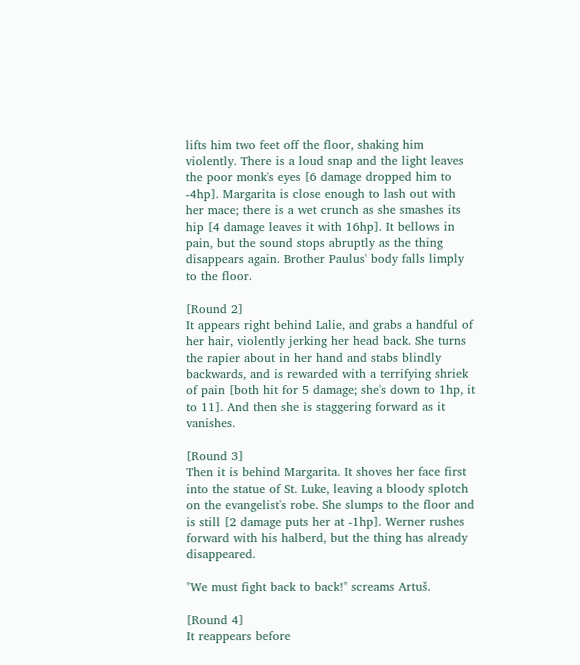lifts him two feet off the floor, shaking him violently. There is a loud snap and the light leaves the poor monk's eyes [6 damage dropped him to -4hp]. Margarita is close enough to lash out with her mace; there is a wet crunch as she smashes its hip [4 damage leaves it with 16hp]. It bellows in pain, but the sound stops abruptly as the thing disappears again. Brother Paulus' body falls limply to the floor.

[Round 2]
It appears right behind Lalie, and grabs a handful of her hair, violently jerking her head back. She turns the rapier about in her hand and stabs blindly backwards, and is rewarded with a terrifying shriek of pain [both hit for 5 damage; she's down to 1hp, it to 11]. And then she is staggering forward as it vanishes.

[Round 3]
Then it is behind Margarita. It shoves her face first into the statue of St. Luke, leaving a bloody splotch on the evangelist's robe. She slumps to the floor and is still [2 damage puts her at -1hp]. Werner rushes forward with his halberd, but the thing has already disappeared.

"We must fight back to back!" screams Artuš.

[Round 4]
It reappears before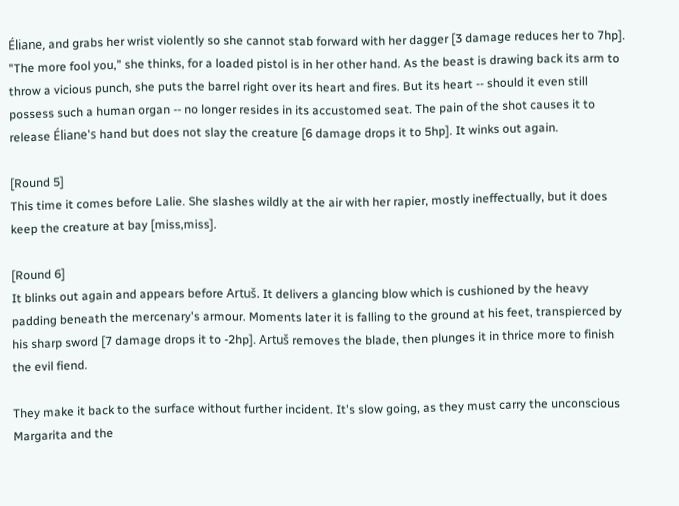Éliane, and grabs her wrist violently so she cannot stab forward with her dagger [3 damage reduces her to 7hp]. "The more fool you," she thinks, for a loaded pistol is in her other hand. As the beast is drawing back its arm to throw a vicious punch, she puts the barrel right over its heart and fires. But its heart -- should it even still possess such a human organ -- no longer resides in its accustomed seat. The pain of the shot causes it to release Éliane's hand but does not slay the creature [6 damage drops it to 5hp]. It winks out again.

[Round 5]
This time it comes before Lalie. She slashes wildly at the air with her rapier, mostly ineffectually, but it does keep the creature at bay [miss,miss].

[Round 6]
It blinks out again and appears before Artuš. It delivers a glancing blow which is cushioned by the heavy padding beneath the mercenary's armour. Moments later it is falling to the ground at his feet, transpierced by his sharp sword [7 damage drops it to -2hp]. Artuš removes the blade, then plunges it in thrice more to finish the evil fiend.

They make it back to the surface without further incident. It's slow going, as they must carry the unconscious Margarita and the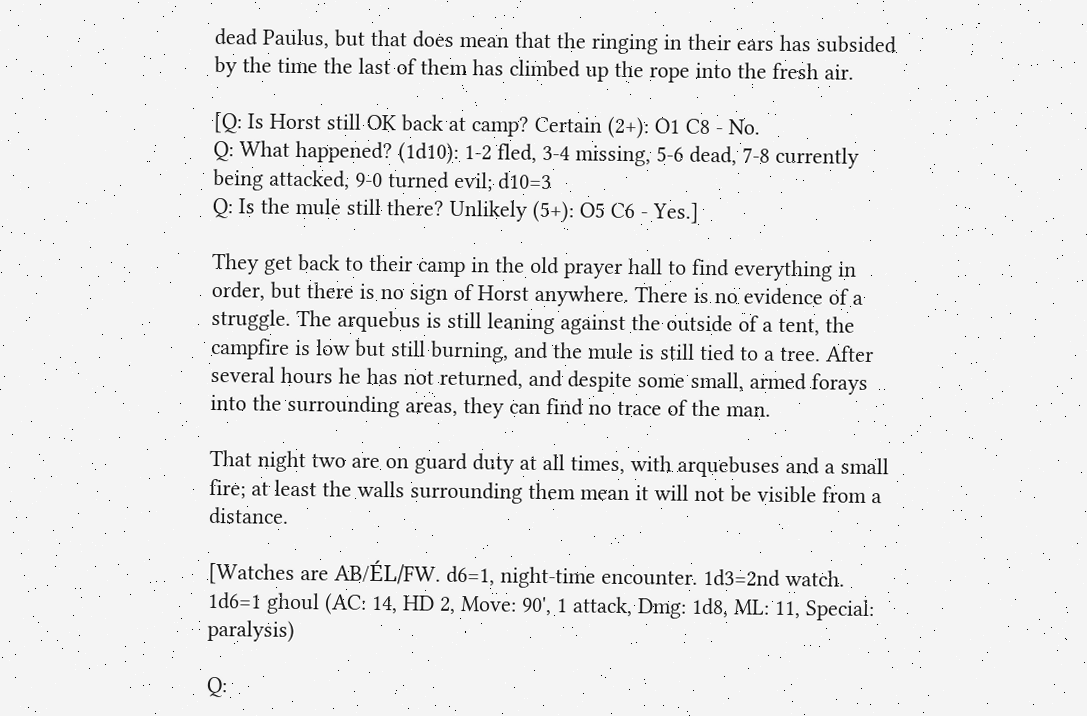dead Paulus, but that does mean that the ringing in their ears has subsided by the time the last of them has climbed up the rope into the fresh air.

[Q: Is Horst still OK back at camp? Certain (2+): O1 C8 - No.
Q: What happened? (1d10): 1-2 fled, 3-4 missing, 5-6 dead, 7-8 currently being attacked, 9-0 turned evil; d10=3
Q: Is the mule still there? Unlikely (5+): O5 C6 - Yes.]

They get back to their camp in the old prayer hall to find everything in order, but there is no sign of Horst anywhere. There is no evidence of a struggle. The arquebus is still leaning against the outside of a tent, the campfire is low but still burning, and the mule is still tied to a tree. After several hours he has not returned, and despite some small, armed forays into the surrounding areas, they can find no trace of the man.

That night two are on guard duty at all times, with arquebuses and a small fire; at least the walls surrounding them mean it will not be visible from a distance.

[Watches are AB/ÉL/FW. d6=1, night-time encounter. 1d3=2nd watch.
1d6=1 ghoul (AC: 14, HD 2, Move: 90', 1 attack, Dmg: 1d8, ML: 11, Special: paralysis)

Q: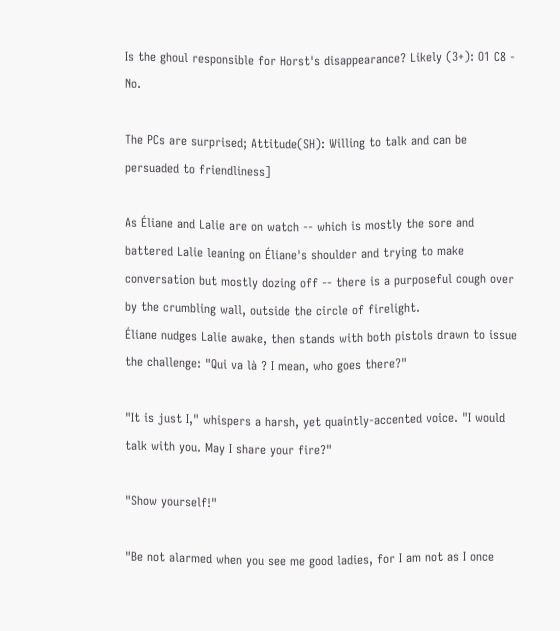Is the ghoul responsible for Horst's disappearance? Likely (3+): O1 C8 - No.

The PCs are surprised; Attitude(SH): Willing to talk and can be persuaded to friendliness]

As Éliane and Lalie are on watch -- which is mostly the sore and battered Lalie leaning on Éliane's shoulder and trying to make conversation but mostly dozing off -- there is a purposeful cough over by the crumbling wall, outside the circle of firelight.
Éliane nudges Lalie awake, then stands with both pistols drawn to issue the challenge: "Qui va là ? I mean, who goes there?"

"It is just I," whispers a harsh, yet quaintly-accented voice. "I would talk with you. May I share your fire?"

"Show yourself!"

"Be not alarmed when you see me good ladies, for I am not as I once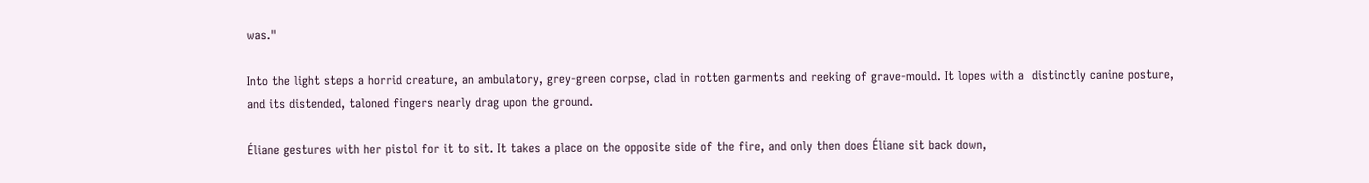was."

Into the light steps a horrid creature, an ambulatory, grey-green corpse, clad in rotten garments and reeking of grave-mould. It lopes with a  distinctly canine posture, and its distended, taloned fingers nearly drag upon the ground.

Éliane gestures with her pistol for it to sit. It takes a place on the opposite side of the fire, and only then does Éliane sit back down,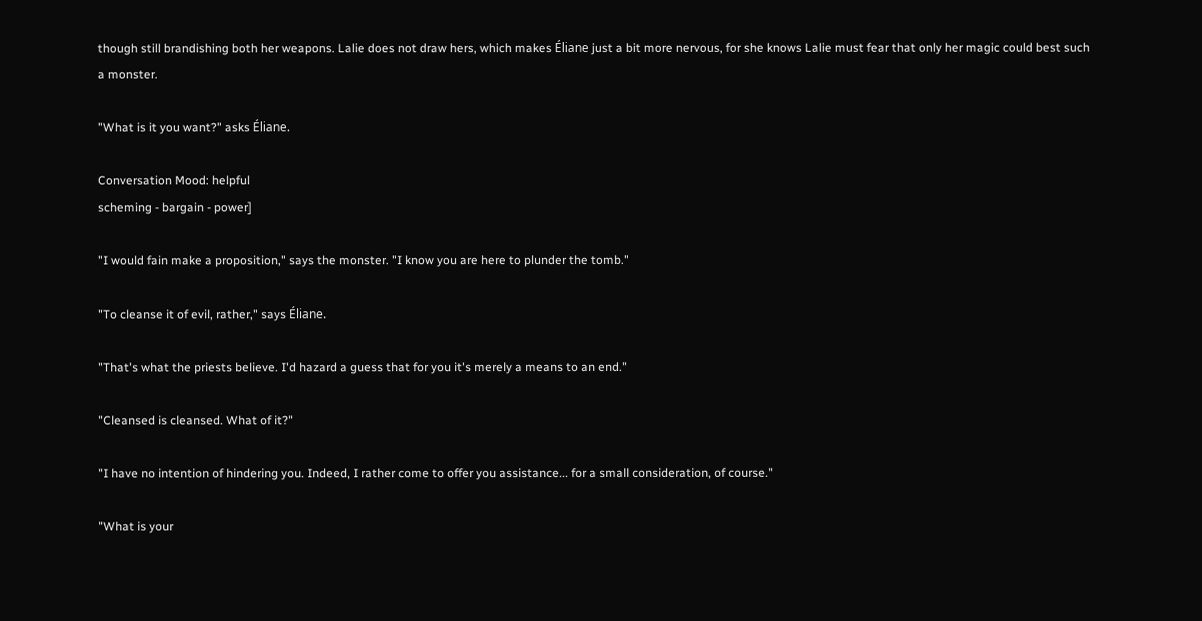though still brandishing both her weapons. Lalie does not draw hers, which makes Éliane just a bit more nervous, for she knows Lalie must fear that only her magic could best such a monster.

"What is it you want?" asks Éliane.

Conversation Mood: helpful
scheming - bargain - power]

"I would fain make a proposition," says the monster. "I know you are here to plunder the tomb."

"To cleanse it of evil, rather," says Éliane.

"That's what the priests believe. I'd hazard a guess that for you it's merely a means to an end."

"Cleansed is cleansed. What of it?"

"I have no intention of hindering you. Indeed, I rather come to offer you assistance... for a small consideration, of course."

"What is your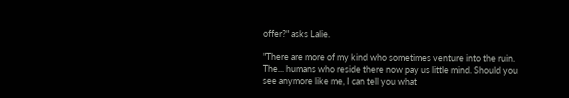offer?" asks Lalie.

"There are more of my kind who sometimes venture into the ruin. The... humans who reside there now pay us little mind. Should you see anymore like me, I can tell you what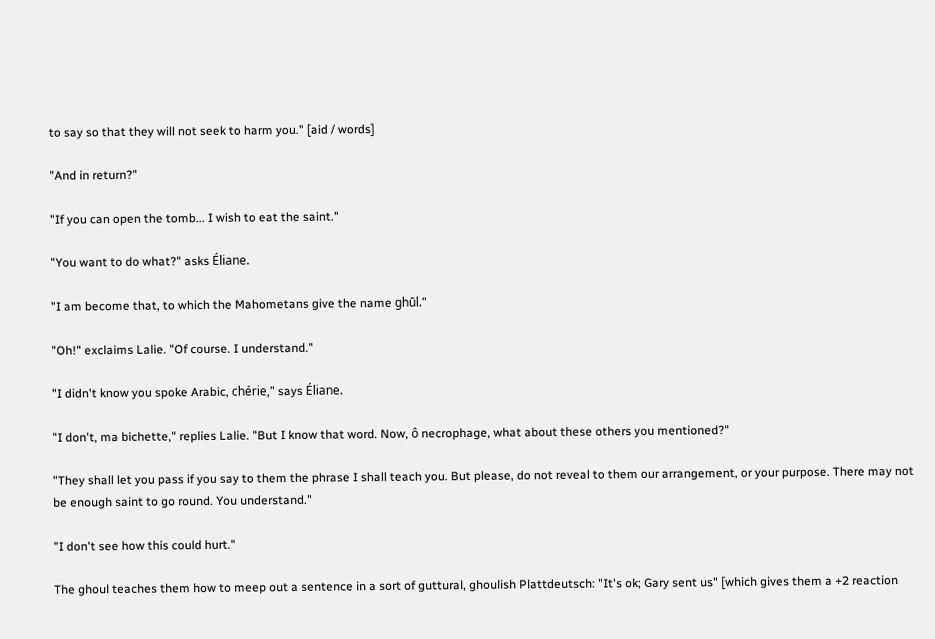to say so that they will not seek to harm you." [aid / words]

"And in return?"

"If you can open the tomb... I wish to eat the saint."

"You want to do what?" asks Éliane.

"I am become that, to which the Mahometans give the name ghūl."

"Oh!" exclaims Lalie. "Of course. I understand."

"I didn't know you spoke Arabic, chérie," says Éliane.

"I don't, ma bichette," replies Lalie. "But I know that word. Now, ô necrophage, what about these others you mentioned?"

"They shall let you pass if you say to them the phrase I shall teach you. But please, do not reveal to them our arrangement, or your purpose. There may not be enough saint to go round. You understand."

"I don't see how this could hurt."

The ghoul teaches them how to meep out a sentence in a sort of guttural, ghoulish Plattdeutsch: "It's ok; Gary sent us" [which gives them a +2 reaction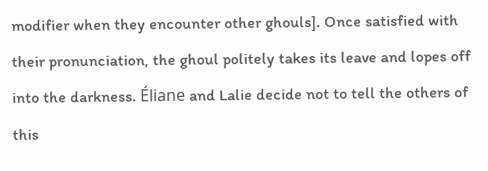modifier when they encounter other ghouls]. Once satisfied with their pronunciation, the ghoul politely takes its leave and lopes off into the darkness. Éliane and Lalie decide not to tell the others of this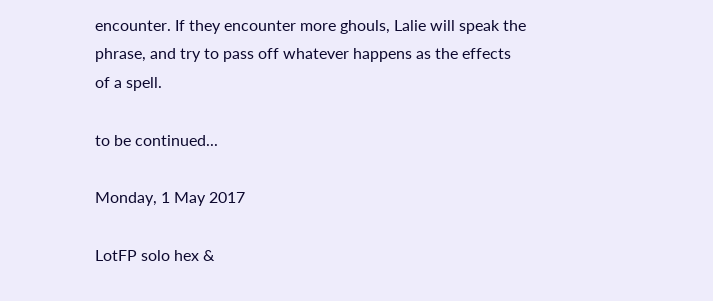encounter. If they encounter more ghouls, Lalie will speak the phrase, and try to pass off whatever happens as the effects of a spell.

to be continued...

Monday, 1 May 2017

LotFP solo hex &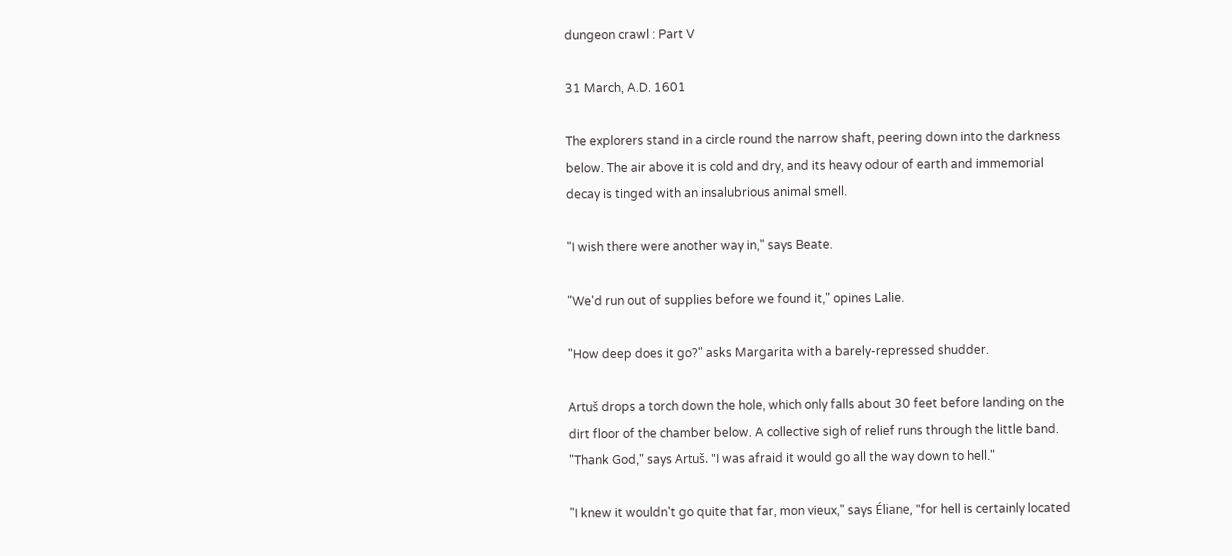dungeon crawl : Part V

31 March, A.D. 1601

The explorers stand in a circle round the narrow shaft, peering down into the darkness below. The air above it is cold and dry, and its heavy odour of earth and immemorial decay is tinged with an insalubrious animal smell.

"I wish there were another way in," says Beate.

"We'd run out of supplies before we found it," opines Lalie.

"How deep does it go?" asks Margarita with a barely-repressed shudder.

Artuš drops a torch down the hole, which only falls about 30 feet before landing on the dirt floor of the chamber below. A collective sigh of relief runs through the little band. "Thank God," says Artuš. "I was afraid it would go all the way down to hell."

"I knew it wouldn't go quite that far, mon vieux," says Éliane, "for hell is certainly located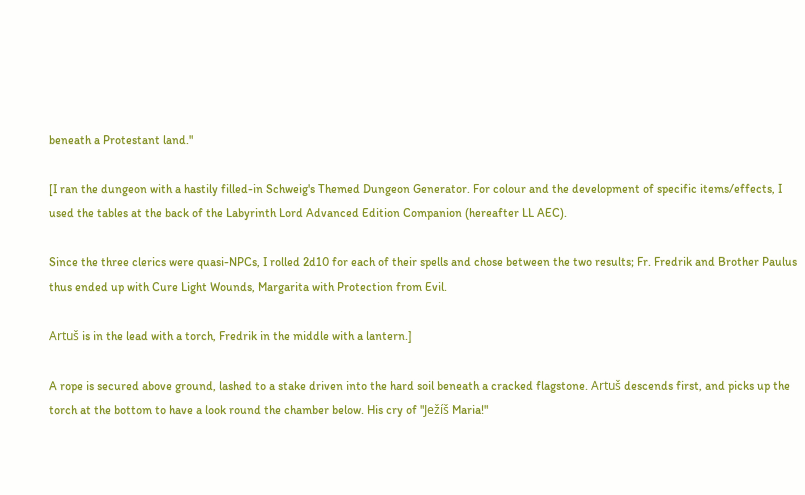beneath a Protestant land."

[I ran the dungeon with a hastily filled-in Schweig's Themed Dungeon Generator. For colour and the development of specific items/effects, I used the tables at the back of the Labyrinth Lord Advanced Edition Companion (hereafter LL AEC).

Since the three clerics were quasi-NPCs, I rolled 2d10 for each of their spells and chose between the two results; Fr. Fredrik and Brother Paulus thus ended up with Cure Light Wounds, Margarita with Protection from Evil.

Artuš is in the lead with a torch, Fredrik in the middle with a lantern.]

A rope is secured above ground, lashed to a stake driven into the hard soil beneath a cracked flagstone. Artuš descends first, and picks up the torch at the bottom to have a look round the chamber below. His cry of "Ježíš Maria!"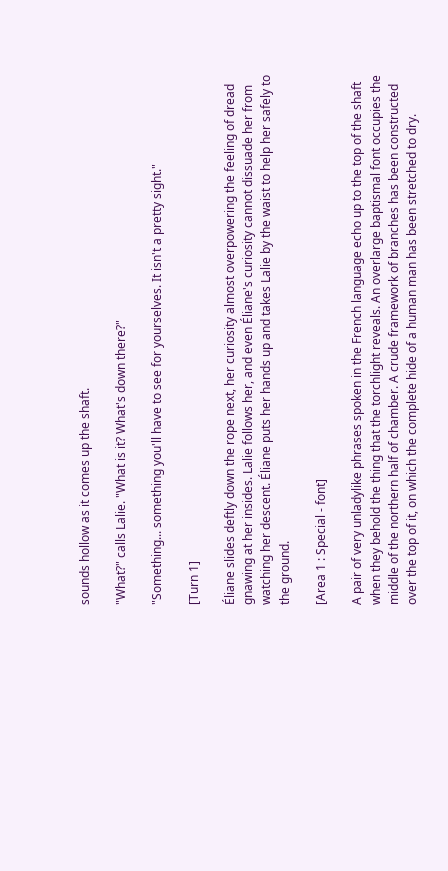sounds hollow as it comes up the shaft.

"What?" calls Lalie. "What is it? What's down there?"

"Something... something you'll have to see for yourselves. It isn't a pretty sight."

[Turn 1]

Éliane slides deftly down the rope next, her curiosity almost overpowering the feeling of dread gnawing at her insides. Lalie follows her, and even Éliane's curiosity cannot dissuade her from watching her descent. Éliane puts her hands up and takes Lalie by the waist to help her safely to the ground.

[Area 1 : Special - font]

A pair of very unladylike phrases spoken in the French language echo up to the top of the shaft when they behold the thing that the torchlight reveals. An overlarge baptismal font occupies the middle of the northern half of chamber. A crude framework of branches has been constructed over the top of it, on which the complete hide of a human man has been stretched to dry.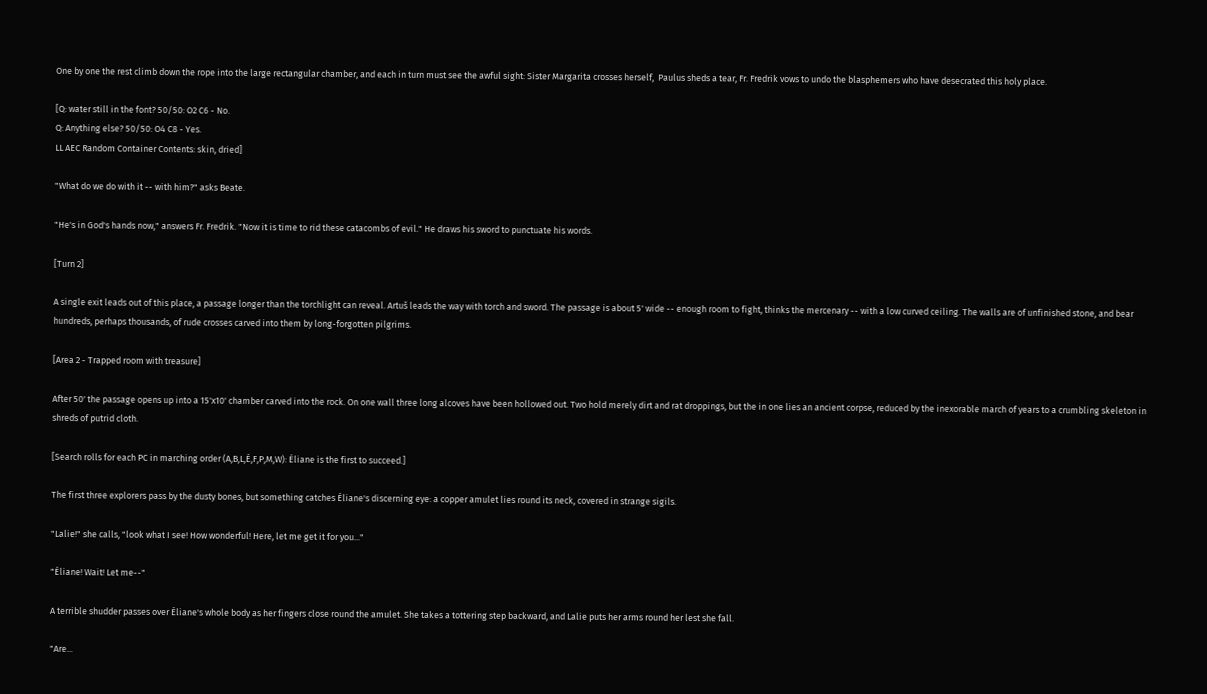One by one the rest climb down the rope into the large rectangular chamber, and each in turn must see the awful sight: Sister Margarita crosses herself,  Paulus sheds a tear, Fr. Fredrik vows to undo the blasphemers who have desecrated this holy place.

[Q: water still in the font? 50/50: O2 C6 - No.
Q: Anything else? 50/50: O4 C8 - Yes.
LL AEC Random Container Contents: skin, dried]

"What do we do with it -- with him?" asks Beate.

"He's in God's hands now," answers Fr. Fredrik. "Now it is time to rid these catacombs of evil." He draws his sword to punctuate his words.

[Turn 2]

A single exit leads out of this place, a passage longer than the torchlight can reveal. Artuš leads the way with torch and sword. The passage is about 5' wide -- enough room to fight, thinks the mercenary -- with a low curved ceiling. The walls are of unfinished stone, and bear hundreds, perhaps thousands, of rude crosses carved into them by long-forgotten pilgrims.

[Area 2 - Trapped room with treasure]

After 50' the passage opens up into a 15'x10' chamber carved into the rock. On one wall three long alcoves have been hollowed out. Two hold merely dirt and rat droppings, but the in one lies an ancient corpse, reduced by the inexorable march of years to a crumbling skeleton in shreds of putrid cloth.

[Search rolls for each PC in marching order (A,B,L,É,F,P,M,W): Éliane is the first to succeed.]

The first three explorers pass by the dusty bones, but something catches Éliane's discerning eye: a copper amulet lies round its neck, covered in strange sigils.

"Lalie!" she calls, "look what I see! How wonderful! Here, let me get it for you..."

"Éliane! Wait! Let me--"

A terrible shudder passes over Éliane's whole body as her fingers close round the amulet. She takes a tottering step backward, and Lalie puts her arms round her lest she fall.

"Are...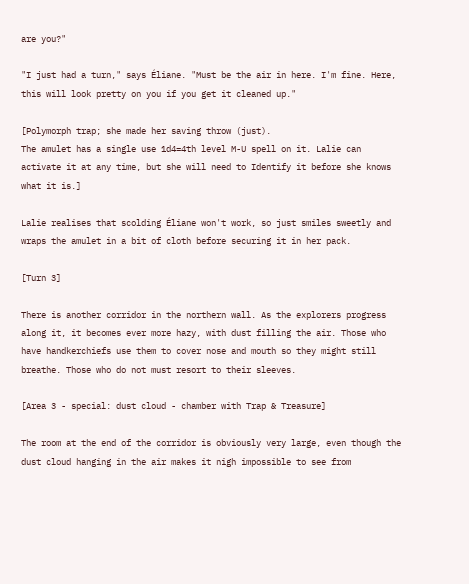are you?"

"I just had a turn," says Éliane. "Must be the air in here. I'm fine. Here, this will look pretty on you if you get it cleaned up."

[Polymorph trap; she made her saving throw (just).
The amulet has a single use 1d4=4th level M-U spell on it. Lalie can activate it at any time, but she will need to Identify it before she knows what it is.]

Lalie realises that scolding Éliane won't work, so just smiles sweetly and wraps the amulet in a bit of cloth before securing it in her pack.

[Turn 3]

There is another corridor in the northern wall. As the explorers progress along it, it becomes ever more hazy, with dust filling the air. Those who have handkerchiefs use them to cover nose and mouth so they might still breathe. Those who do not must resort to their sleeves.

[Area 3 - special: dust cloud - chamber with Trap & Treasure]

The room at the end of the corridor is obviously very large, even though the dust cloud hanging in the air makes it nigh impossible to see from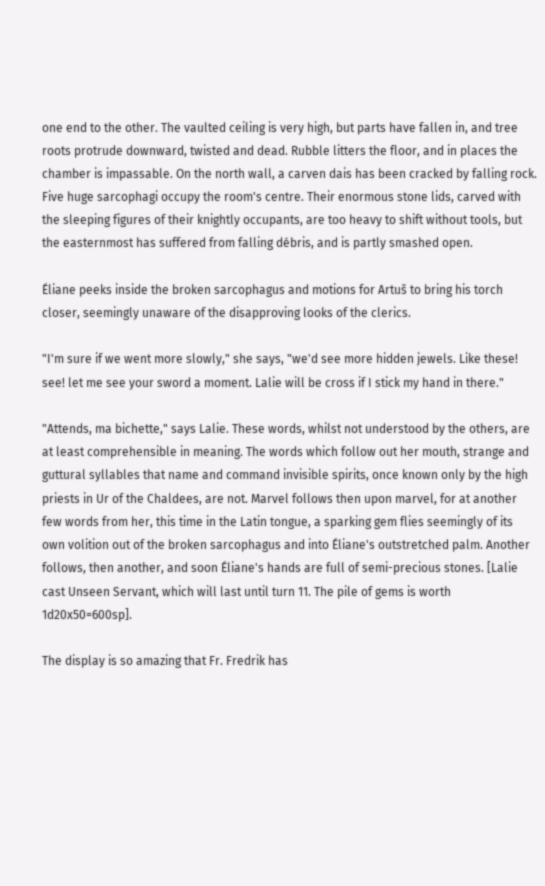one end to the other. The vaulted ceiling is very high, but parts have fallen in, and tree roots protrude downward, twisted and dead. Rubble litters the floor, and in places the chamber is impassable. On the north wall, a carven dais has been cracked by falling rock. Five huge sarcophagi occupy the room's centre. Their enormous stone lids, carved with the sleeping figures of their knightly occupants, are too heavy to shift without tools, but the easternmost has suffered from falling débris, and is partly smashed open.

Éliane peeks inside the broken sarcophagus and motions for Artuš to bring his torch closer, seemingly unaware of the disapproving looks of the clerics.

"I'm sure if we went more slowly," she says, "we'd see more hidden jewels. Like these! see! let me see your sword a moment. Lalie will be cross if I stick my hand in there."

"Attends, ma bichette," says Lalie. These words, whilst not understood by the others, are at least comprehensible in meaning. The words which follow out her mouth, strange and guttural syllables that name and command invisible spirits, once known only by the high priests in Ur of the Chaldees, are not. Marvel follows then upon marvel, for at another few words from her, this time in the Latin tongue, a sparking gem flies seemingly of its own volition out of the broken sarcophagus and into Éliane's outstretched palm. Another follows, then another, and soon Éliane's hands are full of semi-precious stones. [Lalie cast Unseen Servant, which will last until turn 11. The pile of gems is worth 1d20x50=600sp].

The display is so amazing that Fr. Fredrik has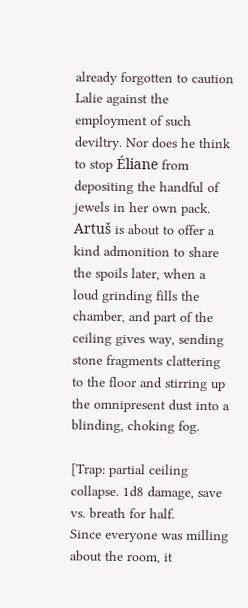already forgotten to caution Lalie against the employment of such deviltry. Nor does he think to stop Éliane from depositing the handful of jewels in her own pack. Artuš is about to offer a kind admonition to share the spoils later, when a loud grinding fills the chamber, and part of the ceiling gives way, sending stone fragments clattering to the floor and stirring up the omnipresent dust into a blinding, choking fog.

[Trap: partial ceiling collapse. 1d8 damage, save vs. breath for half.
Since everyone was milling about the room, it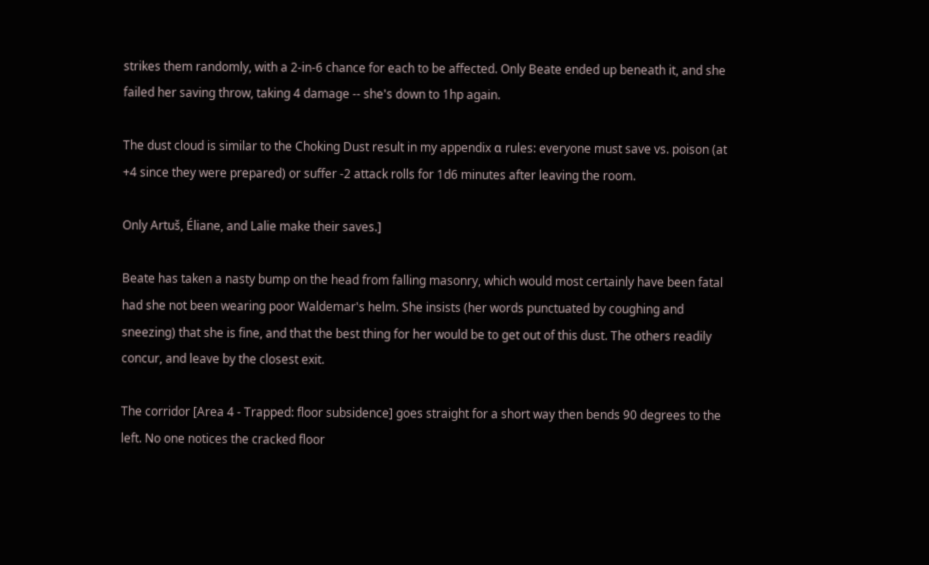strikes them randomly, with a 2-in-6 chance for each to be affected. Only Beate ended up beneath it, and she failed her saving throw, taking 4 damage -- she's down to 1hp again.

The dust cloud is similar to the Choking Dust result in my appendix α rules: everyone must save vs. poison (at +4 since they were prepared) or suffer -2 attack rolls for 1d6 minutes after leaving the room.

Only Artuš, Éliane, and Lalie make their saves.]

Beate has taken a nasty bump on the head from falling masonry, which would most certainly have been fatal had she not been wearing poor Waldemar's helm. She insists (her words punctuated by coughing and sneezing) that she is fine, and that the best thing for her would be to get out of this dust. The others readily concur, and leave by the closest exit.

The corridor [Area 4 - Trapped: floor subsidence] goes straight for a short way then bends 90 degrees to the left. No one notices the cracked floor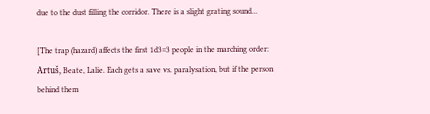due to the dust filling the corridor. There is a slight grating sound...

[The trap (hazard) affects the first 1d3=3 people in the marching order: Artuš, Beate, Lalie. Each gets a save vs. paralysation, but if the person behind them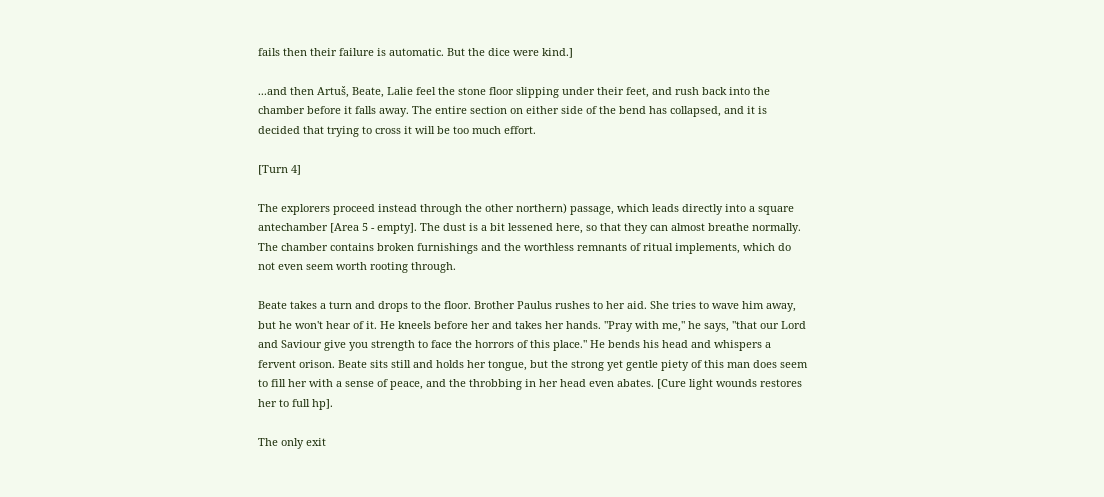fails then their failure is automatic. But the dice were kind.]

...and then Artuš, Beate, Lalie feel the stone floor slipping under their feet, and rush back into the chamber before it falls away. The entire section on either side of the bend has collapsed, and it is decided that trying to cross it will be too much effort.

[Turn 4]

The explorers proceed instead through the other northern) passage, which leads directly into a square antechamber [Area 5 - empty]. The dust is a bit lessened here, so that they can almost breathe normally. The chamber contains broken furnishings and the worthless remnants of ritual implements, which do not even seem worth rooting through.

Beate takes a turn and drops to the floor. Brother Paulus rushes to her aid. She tries to wave him away, but he won't hear of it. He kneels before her and takes her hands. "Pray with me," he says, "that our Lord and Saviour give you strength to face the horrors of this place." He bends his head and whispers a fervent orison. Beate sits still and holds her tongue, but the strong yet gentle piety of this man does seem to fill her with a sense of peace, and the throbbing in her head even abates. [Cure light wounds restores her to full hp].

The only exit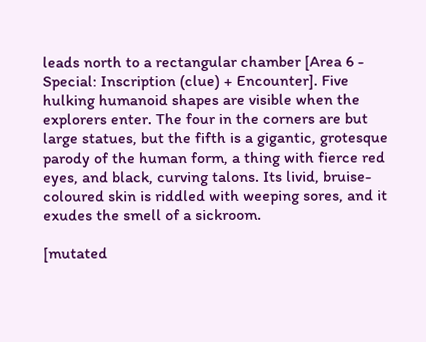leads north to a rectangular chamber [Area 6 - Special: Inscription (clue) + Encounter]. Five hulking humanoid shapes are visible when the explorers enter. The four in the corners are but large statues, but the fifth is a gigantic, grotesque parody of the human form, a thing with fierce red eyes, and black, curving talons. Its livid, bruise-coloured skin is riddled with weeping sores, and it exudes the smell of a sickroom.

[mutated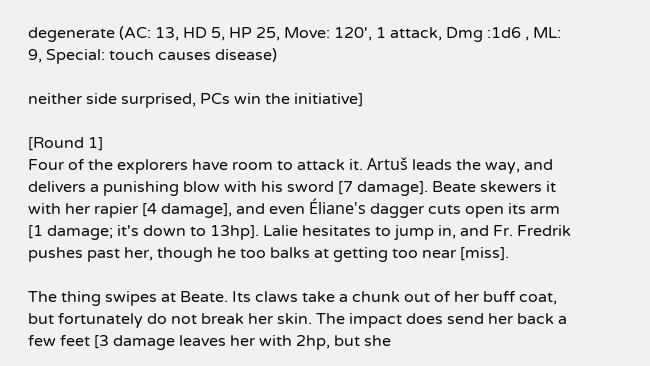degenerate (AC: 13, HD 5, HP 25, Move: 120', 1 attack, Dmg :1d6 , ML: 9, Special: touch causes disease)

neither side surprised, PCs win the initiative]

[Round 1]
Four of the explorers have room to attack it. Artuš leads the way, and delivers a punishing blow with his sword [7 damage]. Beate skewers it with her rapier [4 damage], and even Éliane's dagger cuts open its arm [1 damage; it's down to 13hp]. Lalie hesitates to jump in, and Fr. Fredrik pushes past her, though he too balks at getting too near [miss].

The thing swipes at Beate. Its claws take a chunk out of her buff coat, but fortunately do not break her skin. The impact does send her back a few feet [3 damage leaves her with 2hp, but she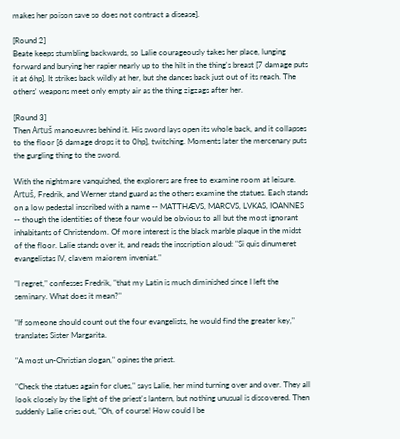makes her poison save so does not contract a disease].

[Round 2]
Beate keeps stumbling backwards, so Lalie courageously takes her place, lunging forward and burying her rapier nearly up to the hilt in the thing's breast [7 damage puts it at 6hp]. It strikes back wildly at her, but she dances back just out of its reach. The others' weapons meet only empty air as the thing zigzags after her.

[Round 3]
Then Artuš manoeuvres behind it. His sword lays open its whole back, and it collapses to the floor [6 damage drops it to 0hp], twitching. Moments later the mercenary puts the gurgling thing to the sword.

With the nightmare vanquished, the explorers are free to examine room at leisure. Artuš, Fredrik, and Werner stand guard as the others examine the statues. Each stands on a low pedestal inscribed with a name -- MATTHÆVS, MARCVS, LVKAS, IOANNES -- though the identities of these four would be obvious to all but the most ignorant inhabitants of Christendom. Of more interest is the black marble plaque in the midst of the floor. Lalie stands over it, and reads the inscription aloud: "Si quis dinumeret evangelistas IV, clavem maiorem inveniat."

"I regret," confesses Fredrik, "that my Latin is much diminished since I left the seminary. What does it mean?"

"If someone should count out the four evangelists, he would find the greater key," translates Sister Margarita.

"A most un-Christian slogan," opines the priest.

"Check the statues again for clues," says Lalie, her mind turning over and over. They all look closely by the light of the priest's lantern, but nothing unusual is discovered. Then suddenly Lalie cries out, "Oh, of course! How could I be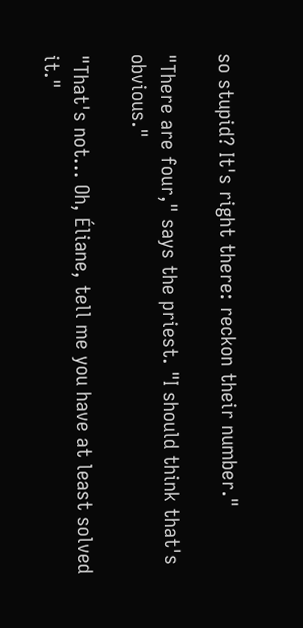so stupid? It's right there: reckon their number."

"There are four," says the priest. "I should think that's obvious."

"That's not... Oh, Éliane, tell me you have at least solved it."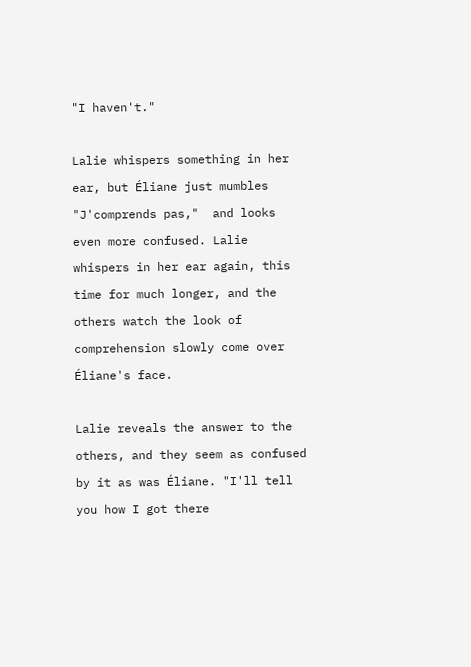"I haven't."

Lalie whispers something in her ear, but Éliane just mumbles "J'comprends pas,"  and looks even more confused. Lalie whispers in her ear again, this time for much longer, and the others watch the look of comprehension slowly come over Éliane's face.

Lalie reveals the answer to the others, and they seem as confused by it as was Éliane. "I'll tell you how I got there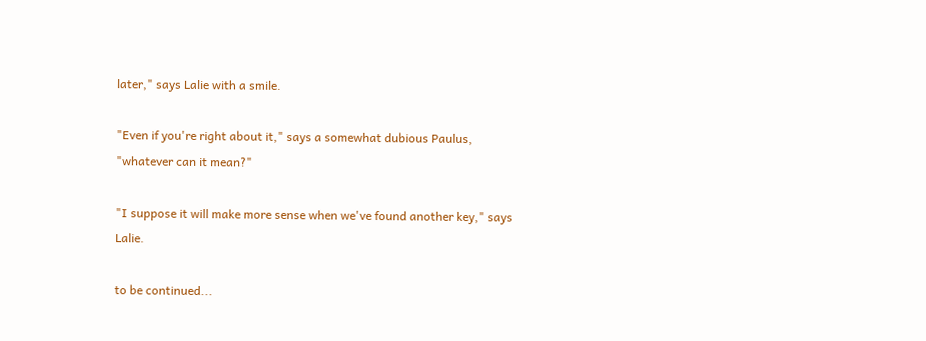later," says Lalie with a smile.

"Even if you're right about it," says a somewhat dubious Paulus, "whatever can it mean?"

"I suppose it will make more sense when we've found another key," says Lalie.

to be continued...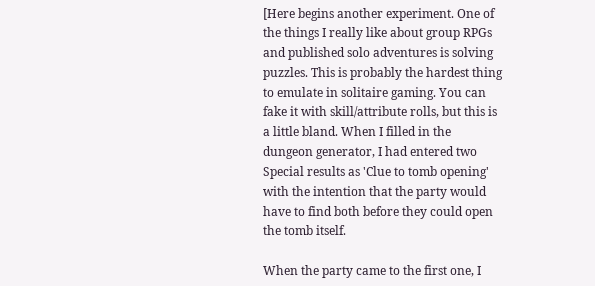[Here begins another experiment. One of the things I really like about group RPGs and published solo adventures is solving puzzles. This is probably the hardest thing to emulate in solitaire gaming. You can fake it with skill/attribute rolls, but this is a little bland. When I filled in the dungeon generator, I had entered two Special results as 'Clue to tomb opening' with the intention that the party would have to find both before they could open the tomb itself.

When the party came to the first one, I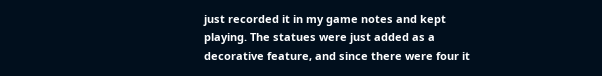just recorded it in my game notes and kept playing. The statues were just added as a decorative feature, and since there were four it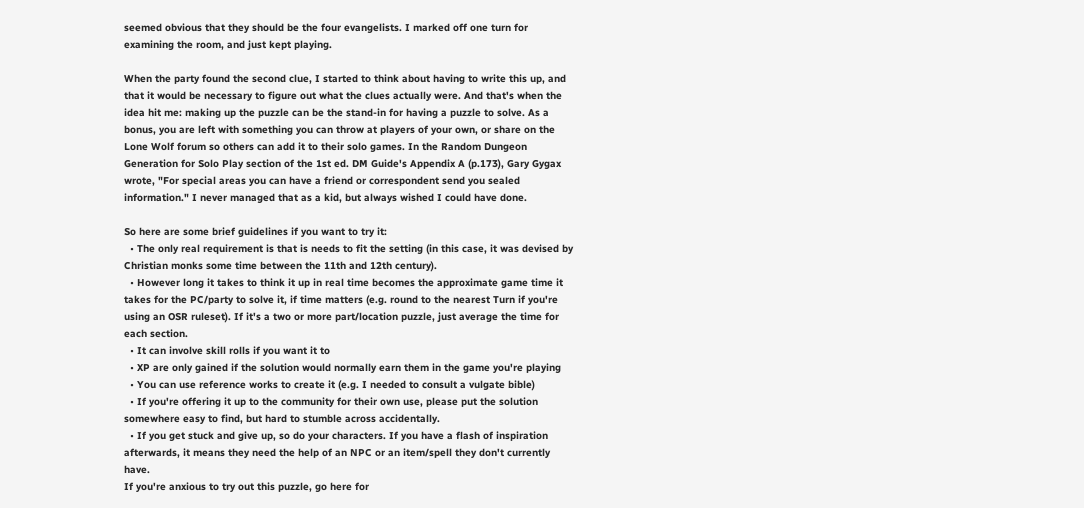seemed obvious that they should be the four evangelists. I marked off one turn for examining the room, and just kept playing.

When the party found the second clue, I started to think about having to write this up, and that it would be necessary to figure out what the clues actually were. And that's when the idea hit me: making up the puzzle can be the stand-in for having a puzzle to solve. As a bonus, you are left with something you can throw at players of your own, or share on the Lone Wolf forum so others can add it to their solo games. In the Random Dungeon Generation for Solo Play section of the 1st ed. DM Guide's Appendix A (p.173), Gary Gygax wrote, "For special areas you can have a friend or correspondent send you sealed information." I never managed that as a kid, but always wished I could have done.

So here are some brief guidelines if you want to try it:
  • The only real requirement is that is needs to fit the setting (in this case, it was devised by Christian monks some time between the 11th and 12th century).
  • However long it takes to think it up in real time becomes the approximate game time it takes for the PC/party to solve it, if time matters (e.g. round to the nearest Turn if you're using an OSR ruleset). If it's a two or more part/location puzzle, just average the time for each section.
  • It can involve skill rolls if you want it to
  • XP are only gained if the solution would normally earn them in the game you're playing
  • You can use reference works to create it (e.g. I needed to consult a vulgate bible)
  • If you're offering it up to the community for their own use, please put the solution somewhere easy to find, but hard to stumble across accidentally.
  • If you get stuck and give up, so do your characters. If you have a flash of inspiration afterwards, it means they need the help of an NPC or an item/spell they don't currently have.
If you're anxious to try out this puzzle, go here for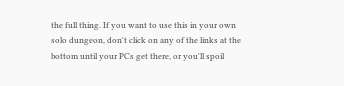the full thing. If you want to use this in your own solo dungeon, don't click on any of the links at the bottom until your PCs get there, or you'll spoil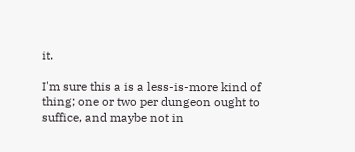it.

I'm sure this a is a less-is-more kind of thing; one or two per dungeon ought to suffice, and maybe not in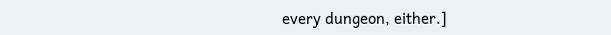every dungeon, either.]